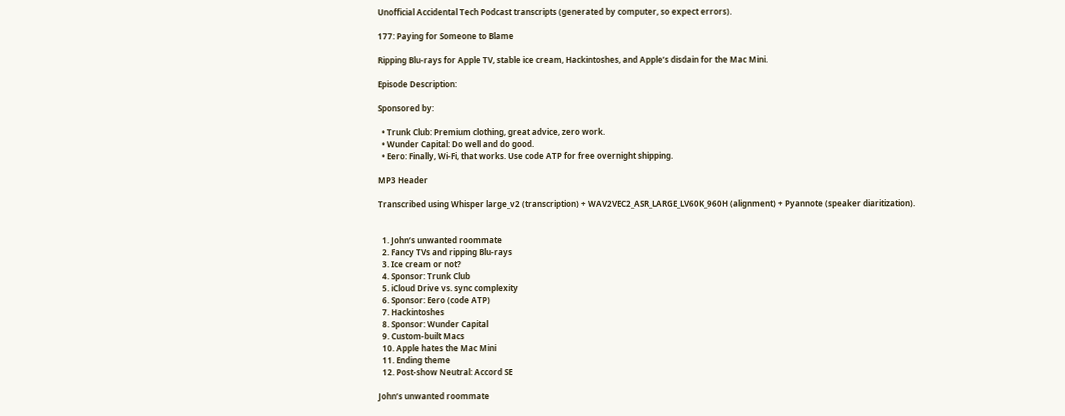Unofficial Accidental Tech Podcast transcripts (generated by computer, so expect errors).

177: Paying for Someone to Blame

Ripping Blu-rays for Apple TV, stable ice cream, Hackintoshes, and Apple’s disdain for the Mac Mini.

Episode Description:

Sponsored by:

  • Trunk Club: Premium clothing, great advice, zero work.
  • Wunder Capital: Do well and do good.
  • Eero: Finally, Wi-Fi, that works. Use code ATP for free overnight shipping.

MP3 Header

Transcribed using Whisper large_v2 (transcription) + WAV2VEC2_ASR_LARGE_LV60K_960H (alignment) + Pyannote (speaker diaritization).


  1. John’s unwanted roommate
  2. Fancy TVs and ripping Blu-rays
  3. Ice cream or not?
  4. Sponsor: Trunk Club
  5. iCloud Drive vs. sync complexity
  6. Sponsor: Eero (code ATP)
  7. Hackintoshes
  8. Sponsor: Wunder Capital
  9. Custom-built Macs
  10. Apple hates the Mac Mini
  11. Ending theme
  12. Post-show Neutral: Accord SE

John’s unwanted roommate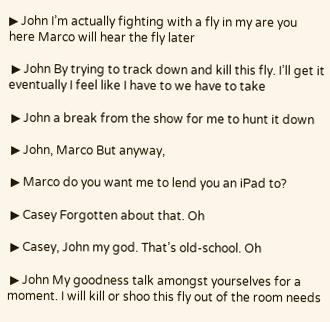▶ John I’m actually fighting with a fly in my are you here Marco will hear the fly later

 ▶ John By trying to track down and kill this fly. I’ll get it eventually I feel like I have to we have to take

 ▶ John a break from the show for me to hunt it down

 ▶ John, Marco But anyway,

 ▶ Marco do you want me to lend you an iPad to?

 ▶ Casey Forgotten about that. Oh

 ▶ Casey, John my god. That’s old-school. Oh

 ▶ John My goodness talk amongst yourselves for a moment. I will kill or shoo this fly out of the room needs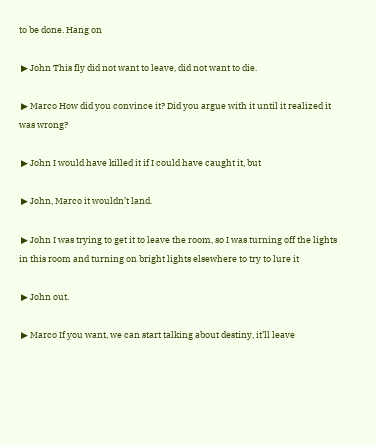to be done. Hang on

 ▶ John This fly did not want to leave, did not want to die.

 ▶ Marco How did you convince it? Did you argue with it until it realized it was wrong?

 ▶ John I would have killed it if I could have caught it, but

 ▶ John, Marco it wouldn’t land.

 ▶ John I was trying to get it to leave the room, so I was turning off the lights in this room and turning on bright lights elsewhere to try to lure it

 ▶ John out.

 ▶ Marco If you want, we can start talking about destiny, it’ll leave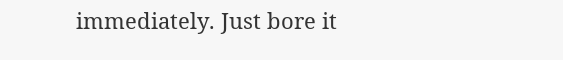immediately. Just bore it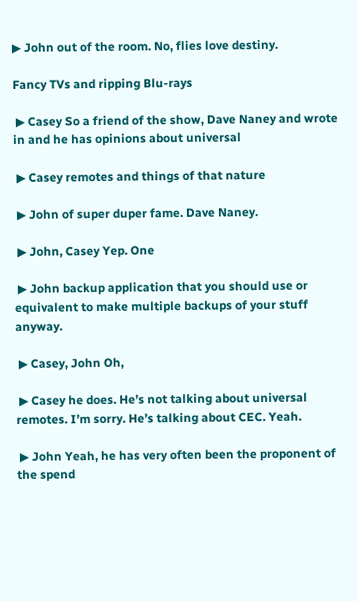▶ John out of the room. No, flies love destiny.

Fancy TVs and ripping Blu-rays

 ▶ Casey So a friend of the show, Dave Naney and wrote in and he has opinions about universal

 ▶ Casey remotes and things of that nature

 ▶ John of super duper fame. Dave Naney.

 ▶ John, Casey Yep. One

 ▶ John backup application that you should use or equivalent to make multiple backups of your stuff anyway.

 ▶ Casey, John Oh,

 ▶ Casey he does. He’s not talking about universal remotes. I’m sorry. He’s talking about CEC. Yeah.

 ▶ John Yeah, he has very often been the proponent of the spend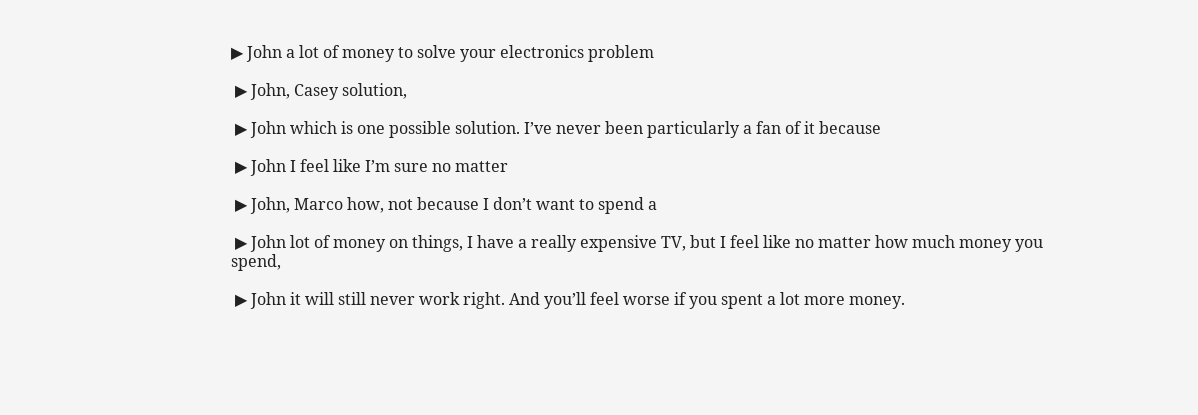▶ John a lot of money to solve your electronics problem

 ▶ John, Casey solution,

 ▶ John which is one possible solution. I’ve never been particularly a fan of it because

 ▶ John I feel like I’m sure no matter

 ▶ John, Marco how, not because I don’t want to spend a

 ▶ John lot of money on things, I have a really expensive TV, but I feel like no matter how much money you spend,

 ▶ John it will still never work right. And you’ll feel worse if you spent a lot more money.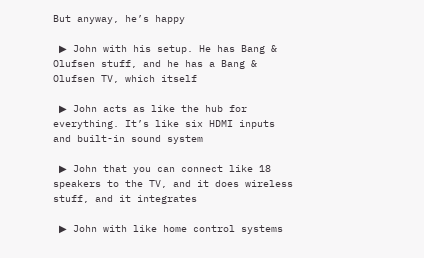But anyway, he’s happy

 ▶ John with his setup. He has Bang & Olufsen stuff, and he has a Bang & Olufsen TV, which itself

 ▶ John acts as like the hub for everything. It’s like six HDMI inputs and built-in sound system

 ▶ John that you can connect like 18 speakers to the TV, and it does wireless stuff, and it integrates

 ▶ John with like home control systems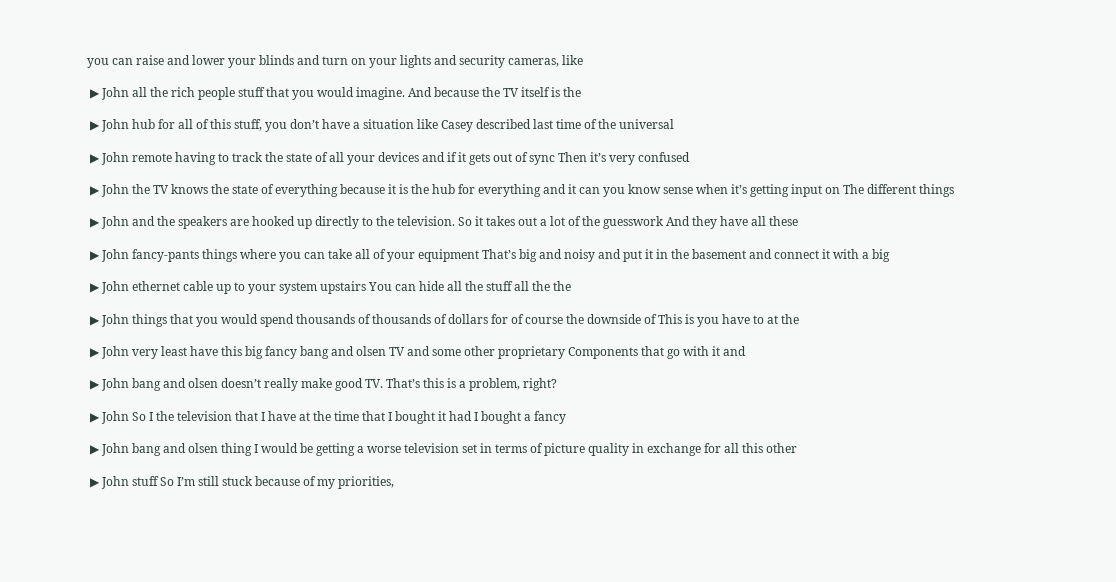you can raise and lower your blinds and turn on your lights and security cameras, like

 ▶ John all the rich people stuff that you would imagine. And because the TV itself is the

 ▶ John hub for all of this stuff, you don’t have a situation like Casey described last time of the universal

 ▶ John remote having to track the state of all your devices and if it gets out of sync Then it’s very confused

 ▶ John the TV knows the state of everything because it is the hub for everything and it can you know sense when it’s getting input on The different things

 ▶ John and the speakers are hooked up directly to the television. So it takes out a lot of the guesswork And they have all these

 ▶ John fancy-pants things where you can take all of your equipment That’s big and noisy and put it in the basement and connect it with a big

 ▶ John ethernet cable up to your system upstairs You can hide all the stuff all the the

 ▶ John things that you would spend thousands of thousands of dollars for of course the downside of This is you have to at the

 ▶ John very least have this big fancy bang and olsen TV and some other proprietary Components that go with it and

 ▶ John bang and olsen doesn’t really make good TV. That’s this is a problem, right?

 ▶ John So I the television that I have at the time that I bought it had I bought a fancy

 ▶ John bang and olsen thing I would be getting a worse television set in terms of picture quality in exchange for all this other

 ▶ John stuff So I’m still stuck because of my priorities,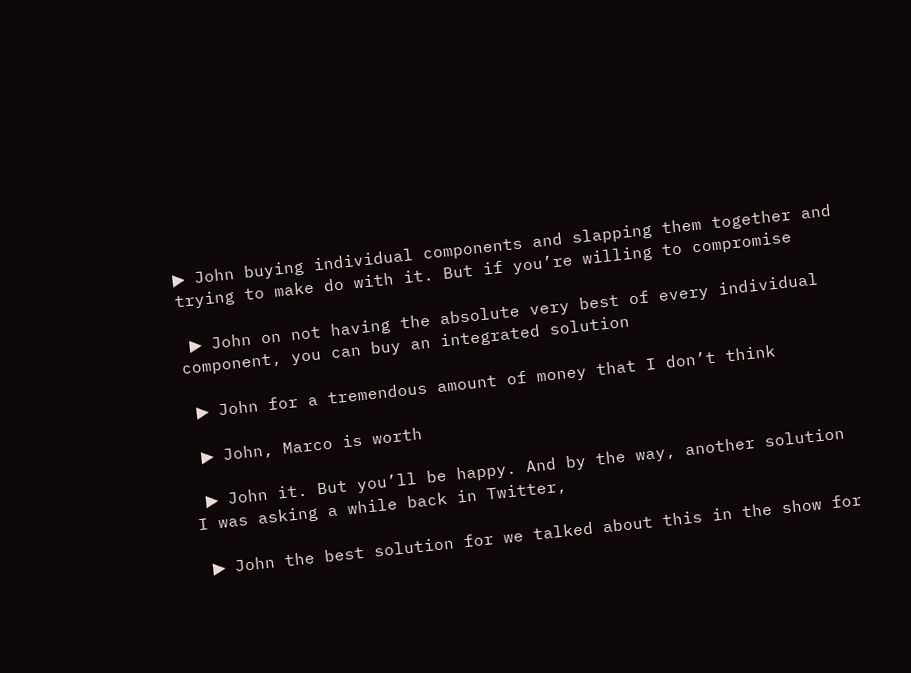▶ John buying individual components and slapping them together and trying to make do with it. But if you’re willing to compromise

 ▶ John on not having the absolute very best of every individual component, you can buy an integrated solution

 ▶ John for a tremendous amount of money that I don’t think

 ▶ John, Marco is worth

 ▶ John it. But you’ll be happy. And by the way, another solution I was asking a while back in Twitter,

 ▶ John the best solution for we talked about this in the show for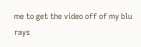me to get the video off of my blu rays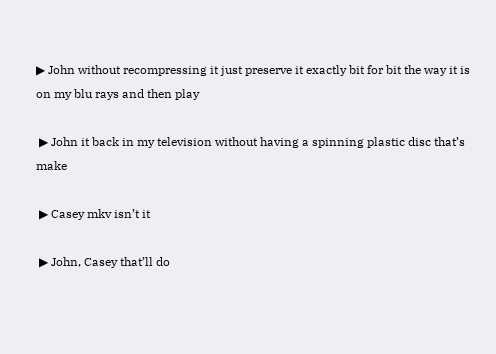▶ John without recompressing it just preserve it exactly bit for bit the way it is on my blu rays and then play

 ▶ John it back in my television without having a spinning plastic disc that’s make

 ▶ Casey mkv isn’t it

 ▶ John, Casey that’ll do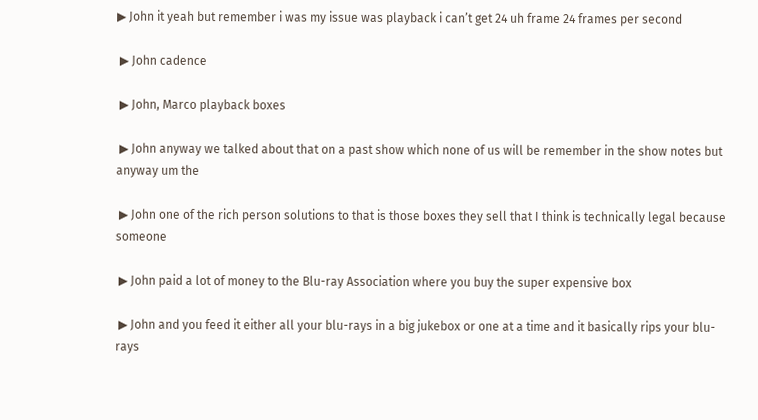▶ John it yeah but remember i was my issue was playback i can’t get 24 uh frame 24 frames per second

 ▶ John cadence

 ▶ John, Marco playback boxes

 ▶ John anyway we talked about that on a past show which none of us will be remember in the show notes but anyway um the

 ▶ John one of the rich person solutions to that is those boxes they sell that I think is technically legal because someone

 ▶ John paid a lot of money to the Blu-ray Association where you buy the super expensive box

 ▶ John and you feed it either all your blu-rays in a big jukebox or one at a time and it basically rips your blu-rays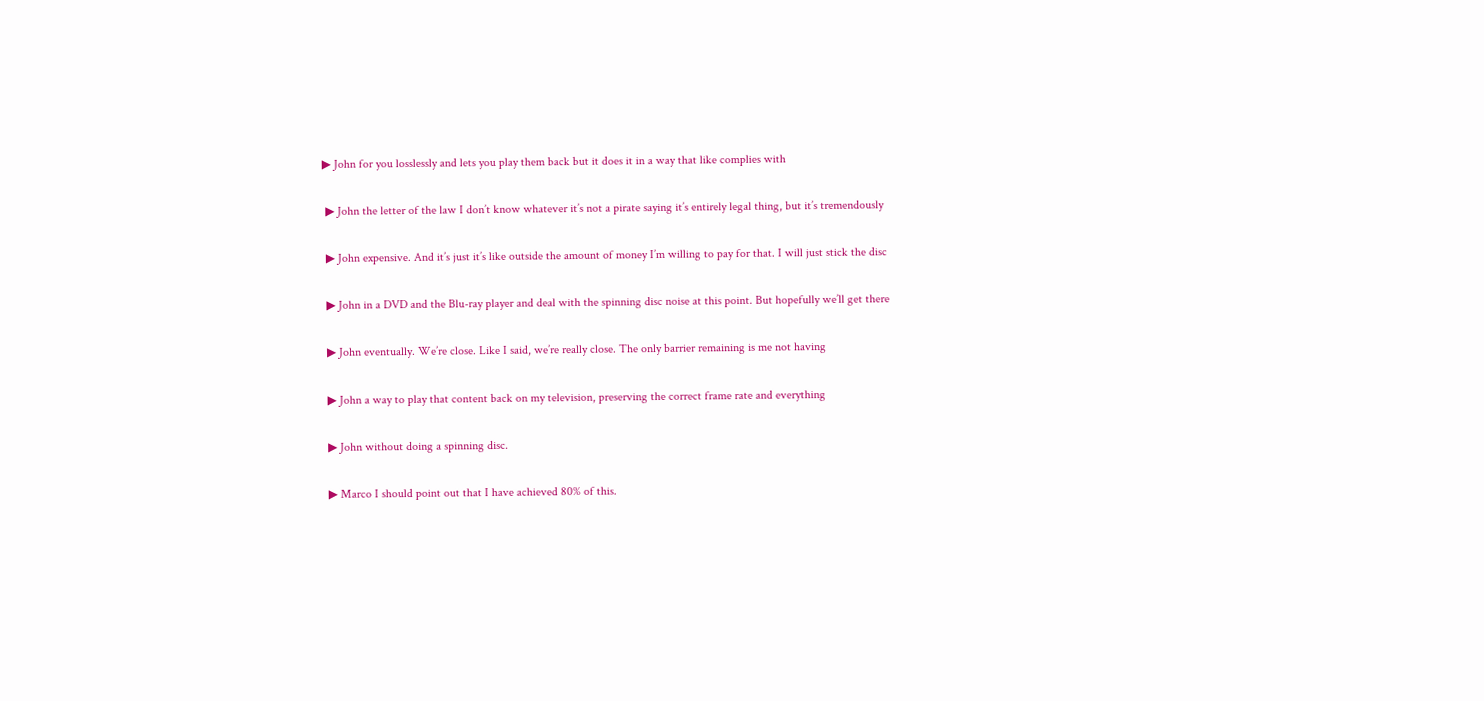▶ John for you losslessly and lets you play them back but it does it in a way that like complies with

 ▶ John the letter of the law I don’t know whatever it’s not a pirate saying it’s entirely legal thing, but it’s tremendously

 ▶ John expensive. And it’s just it’s like outside the amount of money I’m willing to pay for that. I will just stick the disc

 ▶ John in a DVD and the Blu-ray player and deal with the spinning disc noise at this point. But hopefully we’ll get there

 ▶ John eventually. We’re close. Like I said, we’re really close. The only barrier remaining is me not having

 ▶ John a way to play that content back on my television, preserving the correct frame rate and everything

 ▶ John without doing a spinning disc.

 ▶ Marco I should point out that I have achieved 80% of this.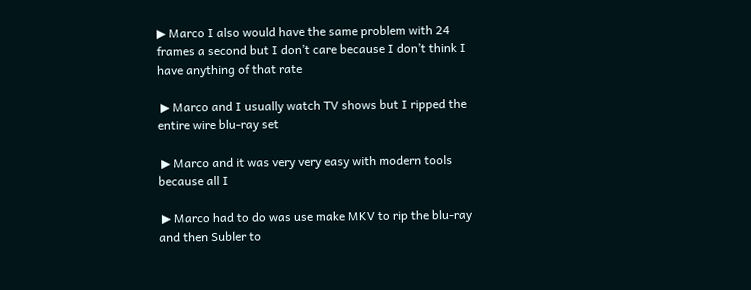▶ Marco I also would have the same problem with 24 frames a second but I don’t care because I don’t think I have anything of that rate

 ▶ Marco and I usually watch TV shows but I ripped the entire wire blu-ray set

 ▶ Marco and it was very very easy with modern tools because all I

 ▶ Marco had to do was use make MKV to rip the blu-ray and then Subler to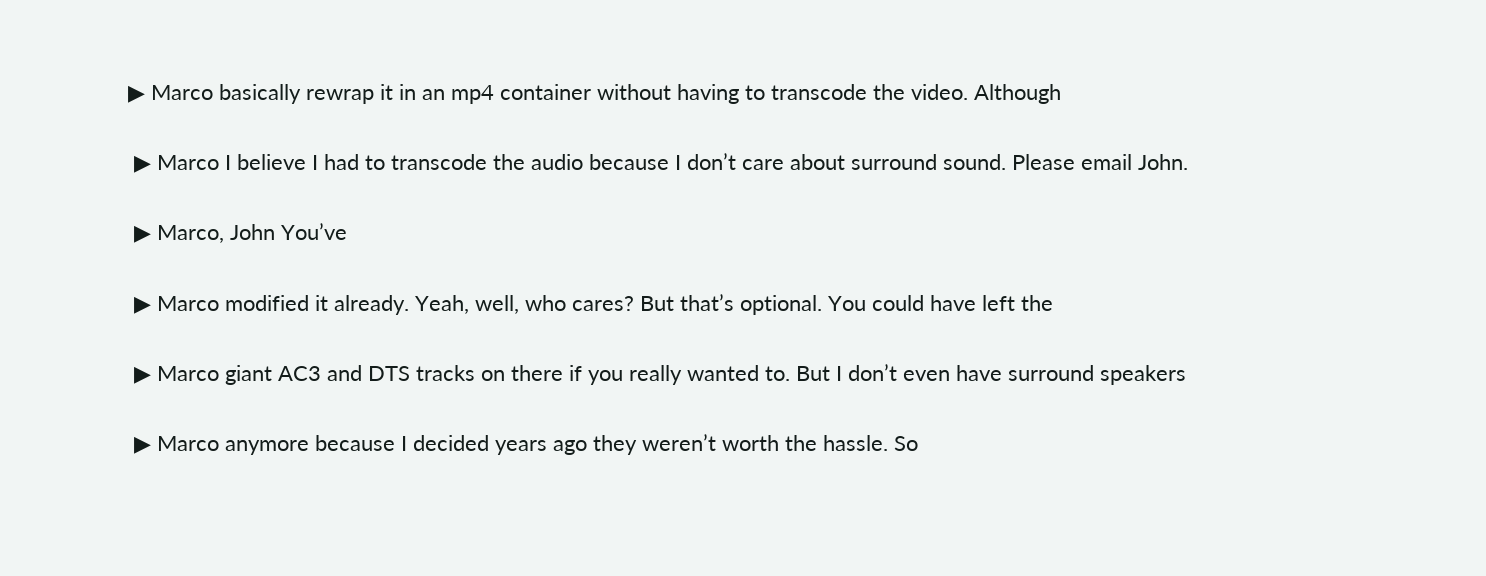▶ Marco basically rewrap it in an mp4 container without having to transcode the video. Although

 ▶ Marco I believe I had to transcode the audio because I don’t care about surround sound. Please email John.

 ▶ Marco, John You’ve

 ▶ Marco modified it already. Yeah, well, who cares? But that’s optional. You could have left the

 ▶ Marco giant AC3 and DTS tracks on there if you really wanted to. But I don’t even have surround speakers

 ▶ Marco anymore because I decided years ago they weren’t worth the hassle. So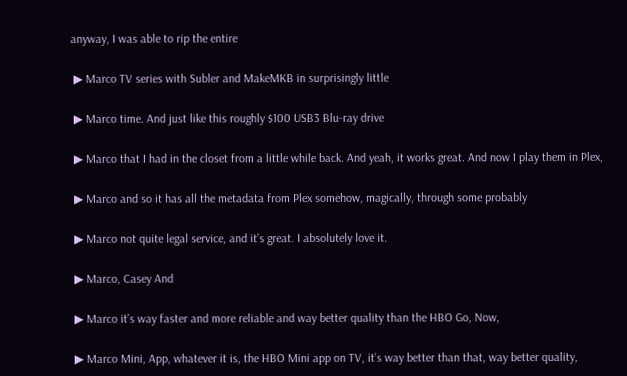anyway, I was able to rip the entire

 ▶ Marco TV series with Subler and MakeMKB in surprisingly little

 ▶ Marco time. And just like this roughly $100 USB3 Blu-ray drive

 ▶ Marco that I had in the closet from a little while back. And yeah, it works great. And now I play them in Plex,

 ▶ Marco and so it has all the metadata from Plex somehow, magically, through some probably

 ▶ Marco not quite legal service, and it’s great. I absolutely love it.

 ▶ Marco, Casey And

 ▶ Marco it’s way faster and more reliable and way better quality than the HBO Go, Now,

 ▶ Marco Mini, App, whatever it is, the HBO Mini app on TV, it’s way better than that, way better quality,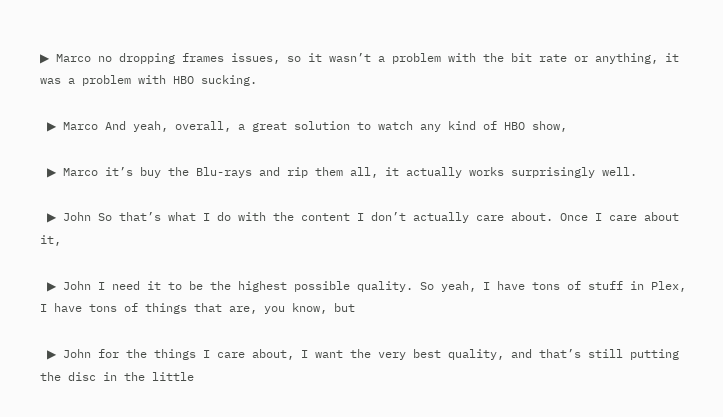▶ Marco no dropping frames issues, so it wasn’t a problem with the bit rate or anything, it was a problem with HBO sucking.

 ▶ Marco And yeah, overall, a great solution to watch any kind of HBO show,

 ▶ Marco it’s buy the Blu-rays and rip them all, it actually works surprisingly well.

 ▶ John So that’s what I do with the content I don’t actually care about. Once I care about it,

 ▶ John I need it to be the highest possible quality. So yeah, I have tons of stuff in Plex, I have tons of things that are, you know, but

 ▶ John for the things I care about, I want the very best quality, and that’s still putting the disc in the little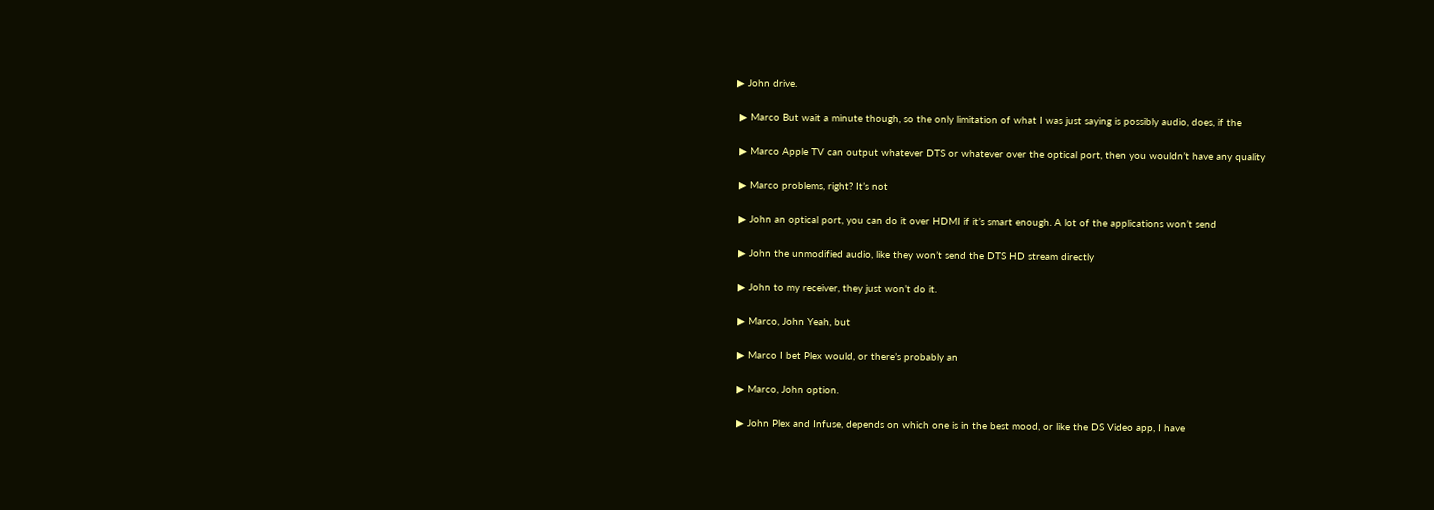▶ John drive.

 ▶ Marco But wait a minute though, so the only limitation of what I was just saying is possibly audio, does, if the

 ▶ Marco Apple TV can output whatever DTS or whatever over the optical port, then you wouldn’t have any quality

 ▶ Marco problems, right? It’s not

 ▶ John an optical port, you can do it over HDMI if it’s smart enough. A lot of the applications won’t send

 ▶ John the unmodified audio, like they won’t send the DTS HD stream directly

 ▶ John to my receiver, they just won’t do it.

 ▶ Marco, John Yeah, but

 ▶ Marco I bet Plex would, or there’s probably an

 ▶ Marco, John option.

 ▶ John Plex and Infuse, depends on which one is in the best mood, or like the DS Video app, I have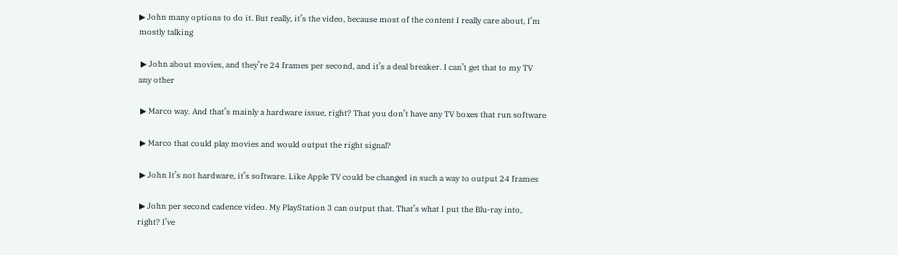▶ John many options to do it. But really, it’s the video, because most of the content I really care about, I’m mostly talking

 ▶ John about movies, and they’re 24 frames per second, and it’s a deal breaker. I can’t get that to my TV any other

 ▶ Marco way. And that’s mainly a hardware issue, right? That you don’t have any TV boxes that run software

 ▶ Marco that could play movies and would output the right signal?

 ▶ John It’s not hardware, it’s software. Like Apple TV could be changed in such a way to output 24 frames

 ▶ John per second cadence video. My PlayStation 3 can output that. That’s what I put the Blu-ray into, right? I’ve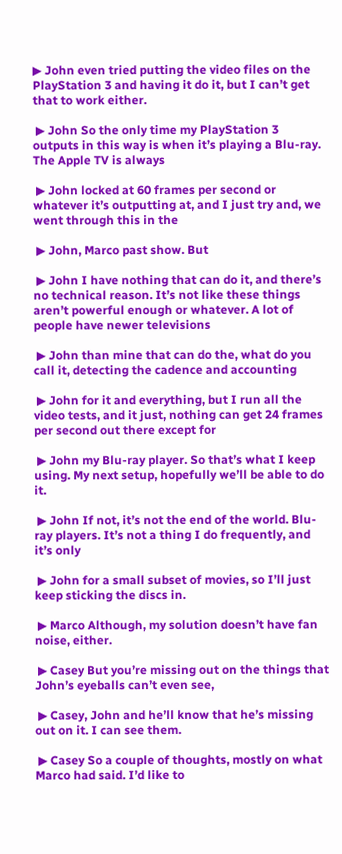▶ John even tried putting the video files on the PlayStation 3 and having it do it, but I can’t get that to work either.

 ▶ John So the only time my PlayStation 3 outputs in this way is when it’s playing a Blu-ray. The Apple TV is always

 ▶ John locked at 60 frames per second or whatever it’s outputting at, and I just try and, we went through this in the

 ▶ John, Marco past show. But

 ▶ John I have nothing that can do it, and there’s no technical reason. It’s not like these things aren’t powerful enough or whatever. A lot of people have newer televisions

 ▶ John than mine that can do the, what do you call it, detecting the cadence and accounting

 ▶ John for it and everything, but I run all the video tests, and it just, nothing can get 24 frames per second out there except for

 ▶ John my Blu-ray player. So that’s what I keep using. My next setup, hopefully we’ll be able to do it.

 ▶ John If not, it’s not the end of the world. Blu-ray players. It’s not a thing I do frequently, and it’s only

 ▶ John for a small subset of movies, so I’ll just keep sticking the discs in.

 ▶ Marco Although, my solution doesn’t have fan noise, either.

 ▶ Casey But you’re missing out on the things that John’s eyeballs can’t even see,

 ▶ Casey, John and he’ll know that he’s missing out on it. I can see them.

 ▶ Casey So a couple of thoughts, mostly on what Marco had said. I’d like to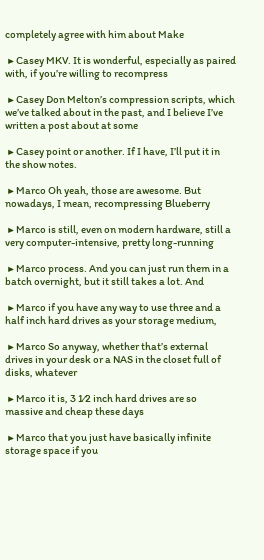completely agree with him about Make

 ▶ Casey MKV. It is wonderful, especially as paired with, if you’re willing to recompress

 ▶ Casey Don Melton’s compression scripts, which we’ve talked about in the past, and I believe I’ve written a post about at some

 ▶ Casey point or another. If I have, I’ll put it in the show notes.

 ▶ Marco Oh yeah, those are awesome. But nowadays, I mean, recompressing Blueberry

 ▶ Marco is still, even on modern hardware, still a very computer-intensive, pretty long-running

 ▶ Marco process. And you can just run them in a batch overnight, but it still takes a lot. And

 ▶ Marco if you have any way to use three and a half inch hard drives as your storage medium,

 ▶ Marco So anyway, whether that’s external drives in your desk or a NAS in the closet full of disks, whatever

 ▶ Marco it is, 3 1⁄2 inch hard drives are so massive and cheap these days

 ▶ Marco that you just have basically infinite storage space if you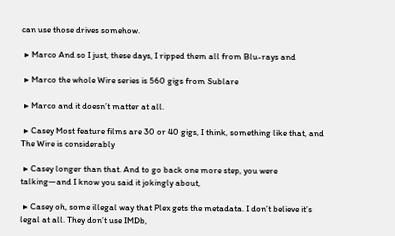can use those drives somehow.

 ▶ Marco And so I just, these days, I ripped them all from Blu-rays and

 ▶ Marco the whole Wire series is 560 gigs from Sublare

 ▶ Marco and it doesn’t matter at all.

 ▶ Casey Most feature films are 30 or 40 gigs, I think, something like that, and The Wire is considerably

 ▶ Casey longer than that. And to go back one more step, you were talking—and I know you said it jokingly about,

 ▶ Casey oh, some illegal way that Plex gets the metadata. I don’t believe it’s legal at all. They don’t use IMDb,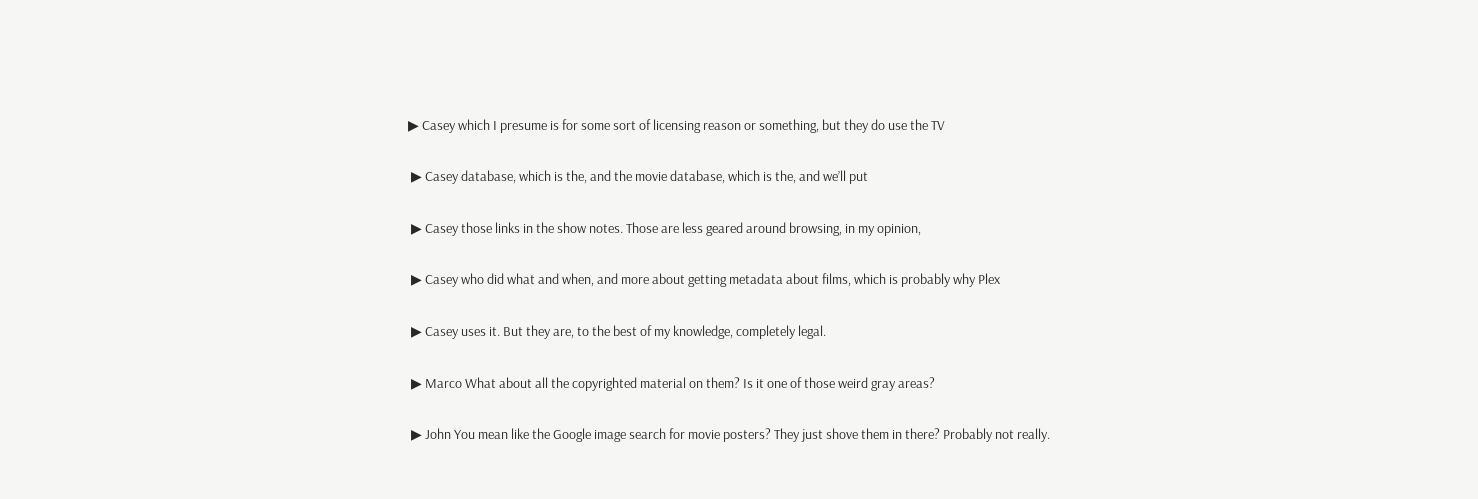▶ Casey which I presume is for some sort of licensing reason or something, but they do use the TV

 ▶ Casey database, which is the, and the movie database, which is the, and we’ll put

 ▶ Casey those links in the show notes. Those are less geared around browsing, in my opinion,

 ▶ Casey who did what and when, and more about getting metadata about films, which is probably why Plex

 ▶ Casey uses it. But they are, to the best of my knowledge, completely legal.

 ▶ Marco What about all the copyrighted material on them? Is it one of those weird gray areas?

 ▶ John You mean like the Google image search for movie posters? They just shove them in there? Probably not really.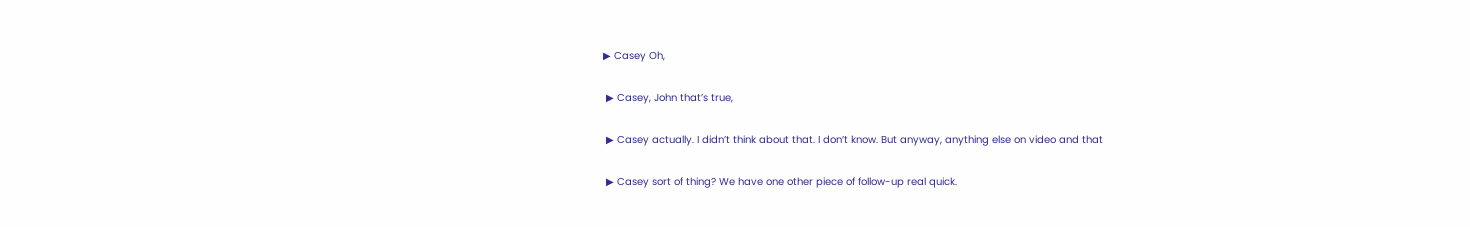▶ Casey Oh,

 ▶ Casey, John that’s true,

 ▶ Casey actually. I didn’t think about that. I don’t know. But anyway, anything else on video and that

 ▶ Casey sort of thing? We have one other piece of follow-up real quick.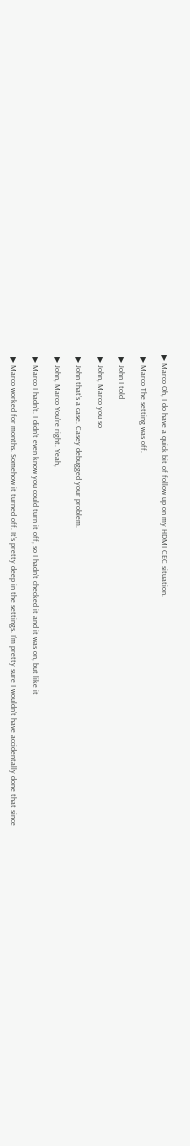▶ Marco Oh, I do have a quick bit of follow up on my HDMI CEC situation.

 ▶ Marco The setting was off.

 ▶ John I told

 ▶ John, Marco you so

 ▶ John that’s a case. Casey debugged your problem.

 ▶ John, Marco You’re right. Yeah,

 ▶ Marco I hadn’t. I didn’t even know you could turn it off, so I hadn’t checked it and it was on, but like it

 ▶ Marco worked for months. Somehow it turned off. It’s pretty deep in the settings. I’m pretty sure I wouldn’t have accidentally done that since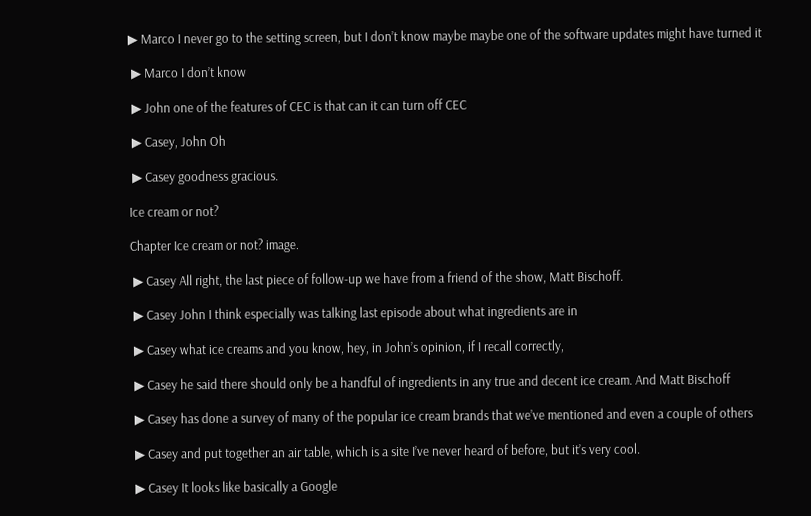▶ Marco I never go to the setting screen, but I don’t know maybe maybe one of the software updates might have turned it

 ▶ Marco I don’t know

 ▶ John one of the features of CEC is that can it can turn off CEC

 ▶ Casey, John Oh

 ▶ Casey goodness gracious.

Ice cream or not?

Chapter Ice cream or not? image.

 ▶ Casey All right, the last piece of follow-up we have from a friend of the show, Matt Bischoff.

 ▶ Casey John I think especially was talking last episode about what ingredients are in

 ▶ Casey what ice creams and you know, hey, in John’s opinion, if I recall correctly,

 ▶ Casey he said there should only be a handful of ingredients in any true and decent ice cream. And Matt Bischoff

 ▶ Casey has done a survey of many of the popular ice cream brands that we’ve mentioned and even a couple of others

 ▶ Casey and put together an air table, which is a site I’ve never heard of before, but it’s very cool.

 ▶ Casey It looks like basically a Google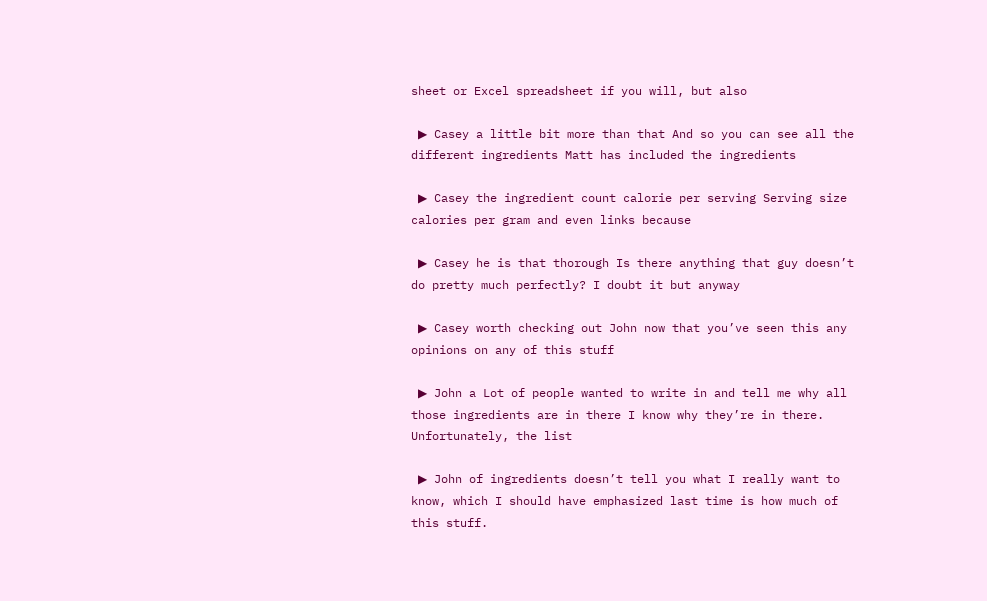sheet or Excel spreadsheet if you will, but also

 ▶ Casey a little bit more than that And so you can see all the different ingredients Matt has included the ingredients

 ▶ Casey the ingredient count calorie per serving Serving size calories per gram and even links because

 ▶ Casey he is that thorough Is there anything that guy doesn’t do pretty much perfectly? I doubt it but anyway

 ▶ Casey worth checking out John now that you’ve seen this any opinions on any of this stuff

 ▶ John a Lot of people wanted to write in and tell me why all those ingredients are in there I know why they’re in there. Unfortunately, the list

 ▶ John of ingredients doesn’t tell you what I really want to know, which I should have emphasized last time is how much of this stuff.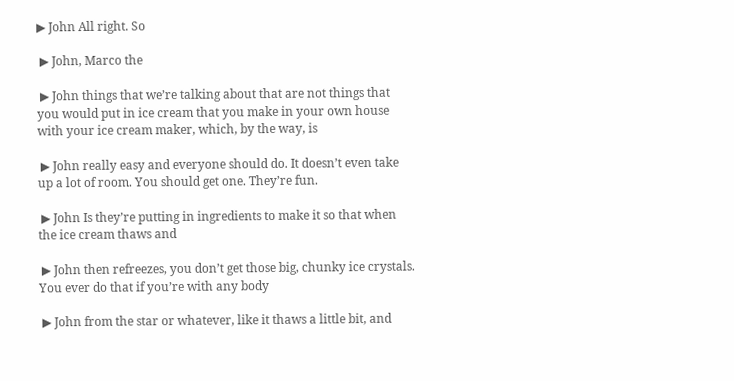▶ John All right. So

 ▶ John, Marco the

 ▶ John things that we’re talking about that are not things that you would put in ice cream that you make in your own house with your ice cream maker, which, by the way, is

 ▶ John really easy and everyone should do. It doesn’t even take up a lot of room. You should get one. They’re fun.

 ▶ John Is they’re putting in ingredients to make it so that when the ice cream thaws and

 ▶ John then refreezes, you don’t get those big, chunky ice crystals. You ever do that if you’re with any body

 ▶ John from the star or whatever, like it thaws a little bit, and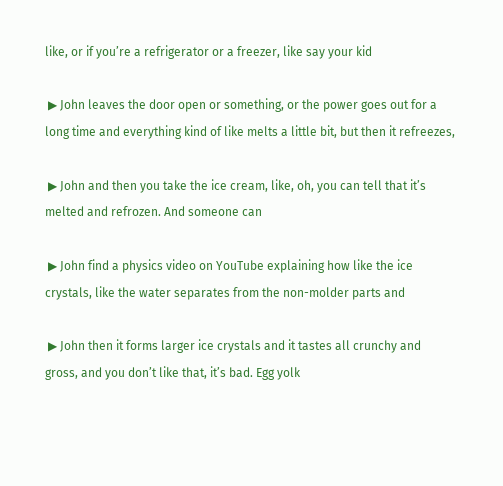like, or if you’re a refrigerator or a freezer, like say your kid

 ▶ John leaves the door open or something, or the power goes out for a long time and everything kind of like melts a little bit, but then it refreezes,

 ▶ John and then you take the ice cream, like, oh, you can tell that it’s melted and refrozen. And someone can

 ▶ John find a physics video on YouTube explaining how like the ice crystals, like the water separates from the non-molder parts and

 ▶ John then it forms larger ice crystals and it tastes all crunchy and gross, and you don’t like that, it’s bad. Egg yolk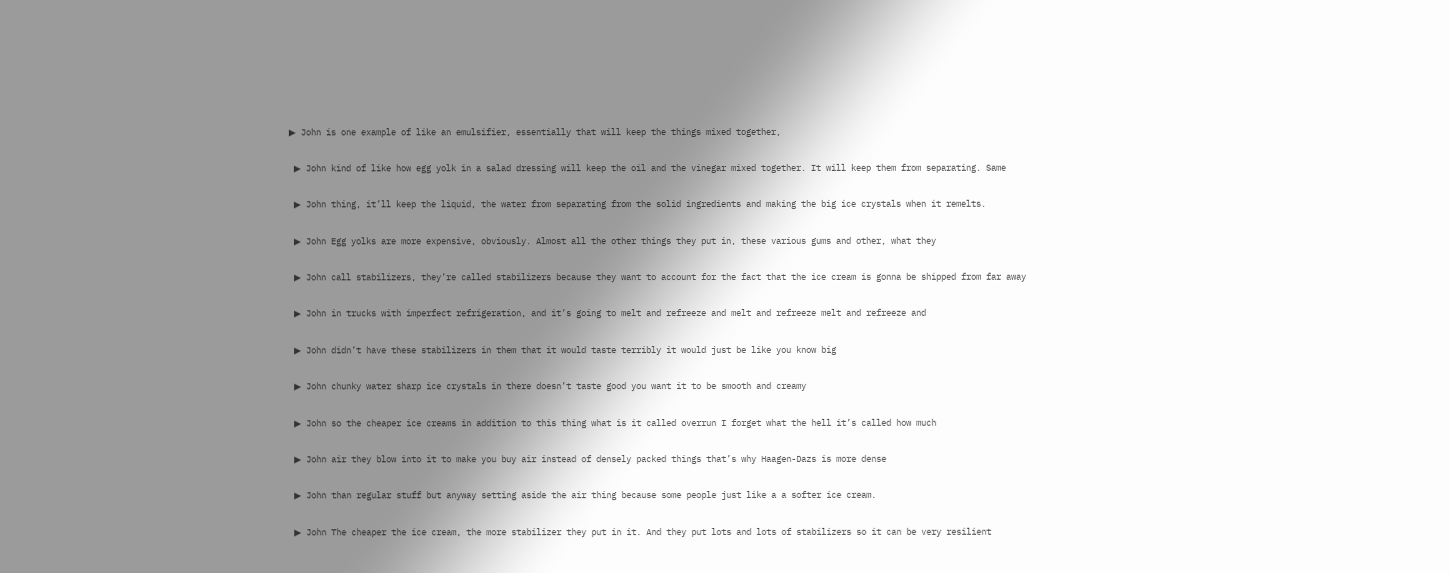▶ John is one example of like an emulsifier, essentially that will keep the things mixed together,

 ▶ John kind of like how egg yolk in a salad dressing will keep the oil and the vinegar mixed together. It will keep them from separating. Same

 ▶ John thing, it’ll keep the liquid, the water from separating from the solid ingredients and making the big ice crystals when it remelts.

 ▶ John Egg yolks are more expensive, obviously. Almost all the other things they put in, these various gums and other, what they

 ▶ John call stabilizers, they’re called stabilizers because they want to account for the fact that the ice cream is gonna be shipped from far away

 ▶ John in trucks with imperfect refrigeration, and it’s going to melt and refreeze and melt and refreeze melt and refreeze and

 ▶ John didn’t have these stabilizers in them that it would taste terribly it would just be like you know big

 ▶ John chunky water sharp ice crystals in there doesn’t taste good you want it to be smooth and creamy

 ▶ John so the cheaper ice creams in addition to this thing what is it called overrun I forget what the hell it’s called how much

 ▶ John air they blow into it to make you buy air instead of densely packed things that’s why Haagen-Dazs is more dense

 ▶ John than regular stuff but anyway setting aside the air thing because some people just like a a softer ice cream.

 ▶ John The cheaper the ice cream, the more stabilizer they put in it. And they put lots and lots of stabilizers so it can be very resilient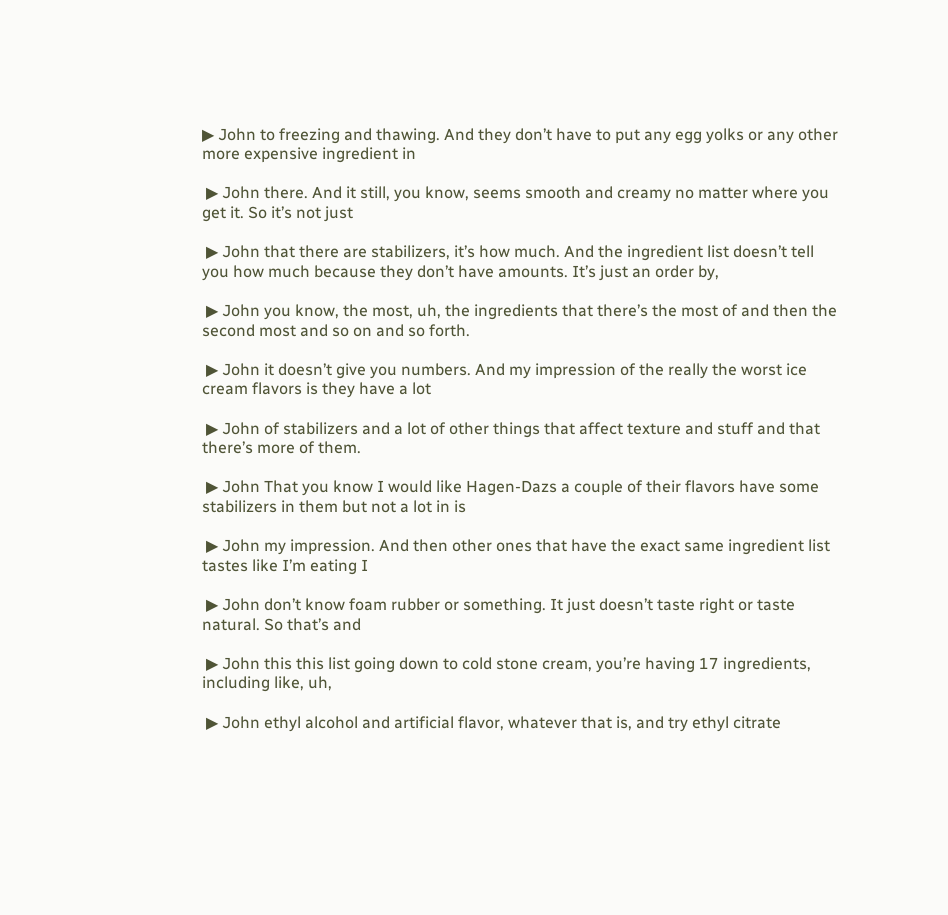▶ John to freezing and thawing. And they don’t have to put any egg yolks or any other more expensive ingredient in

 ▶ John there. And it still, you know, seems smooth and creamy no matter where you get it. So it’s not just

 ▶ John that there are stabilizers, it’s how much. And the ingredient list doesn’t tell you how much because they don’t have amounts. It’s just an order by,

 ▶ John you know, the most, uh, the ingredients that there’s the most of and then the second most and so on and so forth.

 ▶ John it doesn’t give you numbers. And my impression of the really the worst ice cream flavors is they have a lot

 ▶ John of stabilizers and a lot of other things that affect texture and stuff and that there’s more of them.

 ▶ John That you know I would like Hagen-Dazs a couple of their flavors have some stabilizers in them but not a lot in is

 ▶ John my impression. And then other ones that have the exact same ingredient list tastes like I’m eating I

 ▶ John don’t know foam rubber or something. It just doesn’t taste right or taste natural. So that’s and

 ▶ John this this list going down to cold stone cream, you’re having 17 ingredients, including like, uh,

 ▶ John ethyl alcohol and artificial flavor, whatever that is, and try ethyl citrate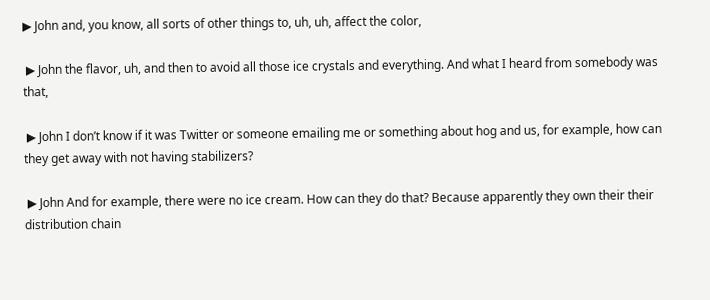▶ John and, you know, all sorts of other things to, uh, uh, affect the color,

 ▶ John the flavor, uh, and then to avoid all those ice crystals and everything. And what I heard from somebody was that,

 ▶ John I don’t know if it was Twitter or someone emailing me or something about hog and us, for example, how can they get away with not having stabilizers?

 ▶ John And for example, there were no ice cream. How can they do that? Because apparently they own their their distribution chain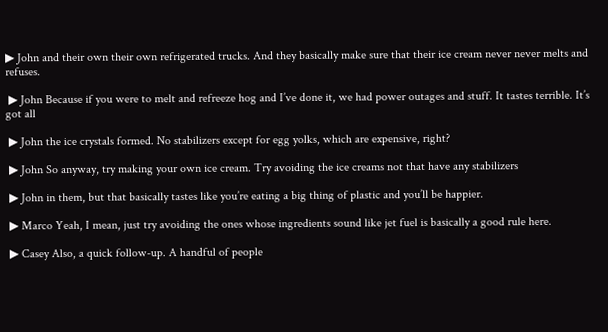▶ John and their own their own refrigerated trucks. And they basically make sure that their ice cream never never melts and refuses.

 ▶ John Because if you were to melt and refreeze hog and I’ve done it, we had power outages and stuff. It tastes terrible. It’s got all

 ▶ John the ice crystals formed. No stabilizers except for egg yolks, which are expensive, right?

 ▶ John So anyway, try making your own ice cream. Try avoiding the ice creams not that have any stabilizers

 ▶ John in them, but that basically tastes like you’re eating a big thing of plastic and you’ll be happier.

 ▶ Marco Yeah, I mean, just try avoiding the ones whose ingredients sound like jet fuel is basically a good rule here.

 ▶ Casey Also, a quick follow-up. A handful of people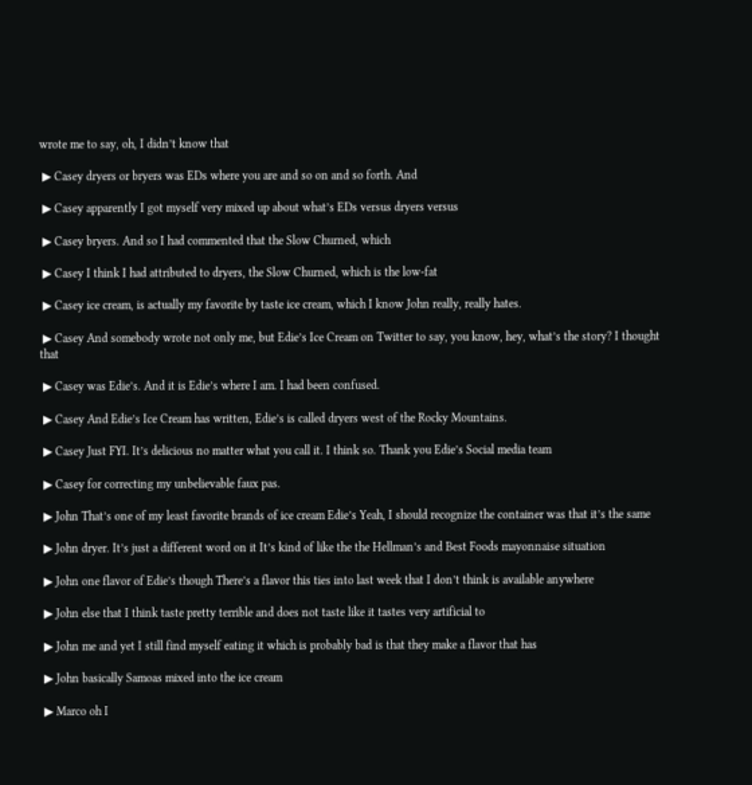wrote me to say, oh, I didn’t know that

 ▶ Casey dryers or bryers was EDs where you are and so on and so forth. And

 ▶ Casey apparently I got myself very mixed up about what’s EDs versus dryers versus

 ▶ Casey bryers. And so I had commented that the Slow Churned, which

 ▶ Casey I think I had attributed to dryers, the Slow Churned, which is the low-fat

 ▶ Casey ice cream, is actually my favorite by taste ice cream, which I know John really, really hates.

 ▶ Casey And somebody wrote not only me, but Edie’s Ice Cream on Twitter to say, you know, hey, what’s the story? I thought that

 ▶ Casey was Edie’s. And it is Edie’s where I am. I had been confused.

 ▶ Casey And Edie’s Ice Cream has written, Edie’s is called dryers west of the Rocky Mountains.

 ▶ Casey Just FYI. It’s delicious no matter what you call it. I think so. Thank you Edie’s Social media team

 ▶ Casey for correcting my unbelievable faux pas.

 ▶ John That’s one of my least favorite brands of ice cream Edie’s Yeah, I should recognize the container was that it’s the same

 ▶ John dryer. It’s just a different word on it It’s kind of like the the Hellman’s and Best Foods mayonnaise situation

 ▶ John one flavor of Edie’s though There’s a flavor this ties into last week that I don’t think is available anywhere

 ▶ John else that I think taste pretty terrible and does not taste like it tastes very artificial to

 ▶ John me and yet I still find myself eating it which is probably bad is that they make a flavor that has

 ▶ John basically Samoas mixed into the ice cream

 ▶ Marco oh I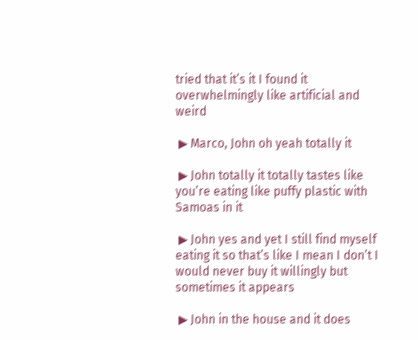tried that it’s it I found it overwhelmingly like artificial and weird

 ▶ Marco, John oh yeah totally it

 ▶ John totally it totally tastes like you’re eating like puffy plastic with Samoas in it

 ▶ John yes and yet I still find myself eating it so that’s like I mean I don’t I would never buy it willingly but sometimes it appears

 ▶ John in the house and it does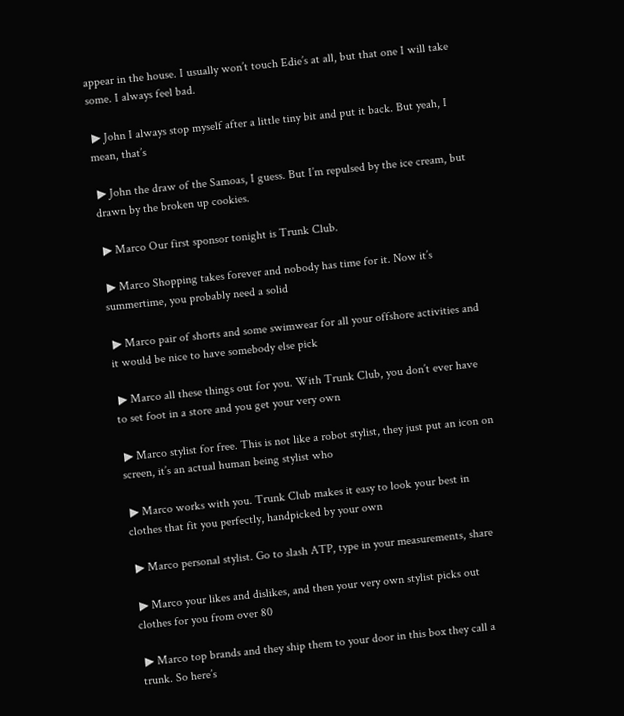appear in the house. I usually won’t touch Edie’s at all, but that one I will take some. I always feel bad.

 ▶ John I always stop myself after a little tiny bit and put it back. But yeah, I mean, that’s

 ▶ John the draw of the Samoas, I guess. But I’m repulsed by the ice cream, but drawn by the broken up cookies.

 ▶ Marco Our first sponsor tonight is Trunk Club.

 ▶ Marco Shopping takes forever and nobody has time for it. Now it’s summertime, you probably need a solid

 ▶ Marco pair of shorts and some swimwear for all your offshore activities and it would be nice to have somebody else pick

 ▶ Marco all these things out for you. With Trunk Club, you don’t ever have to set foot in a store and you get your very own

 ▶ Marco stylist for free. This is not like a robot stylist, they just put an icon on screen, it’s an actual human being stylist who

 ▶ Marco works with you. Trunk Club makes it easy to look your best in clothes that fit you perfectly, handpicked by your own

 ▶ Marco personal stylist. Go to slash ATP, type in your measurements, share

 ▶ Marco your likes and dislikes, and then your very own stylist picks out clothes for you from over 80

 ▶ Marco top brands and they ship them to your door in this box they call a trunk. So here’s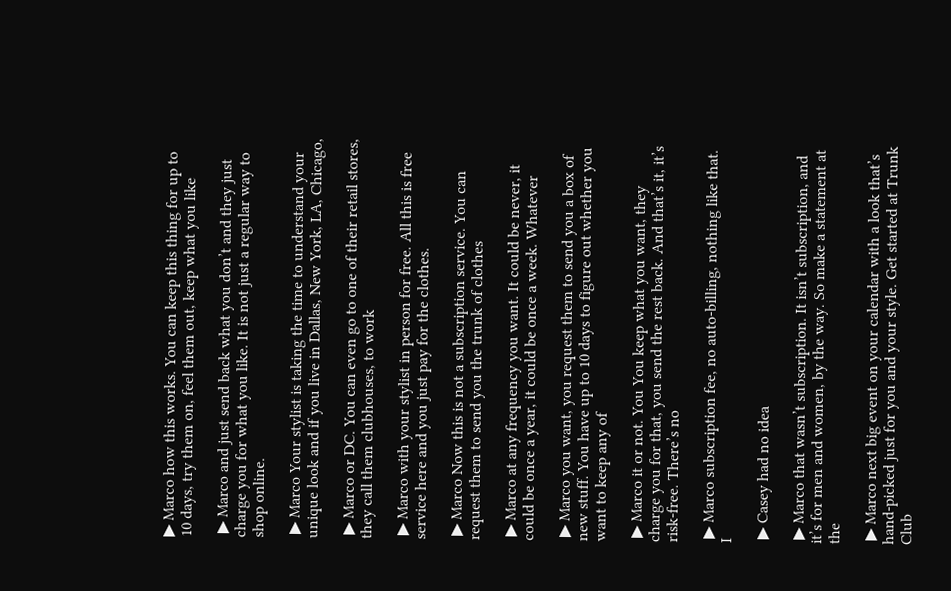▶ Marco how this works. You can keep this thing for up to 10 days, try them on, feel them out, keep what you like

 ▶ Marco and just send back what you don’t and they just charge you for what you like. It is not just a regular way to shop online.

 ▶ Marco Your stylist is taking the time to understand your unique look and if you live in Dallas, New York, LA, Chicago,

 ▶ Marco or DC. You can even go to one of their retail stores, they call them clubhouses, to work

 ▶ Marco with your stylist in person for free. All this is free service here and you just pay for the clothes.

 ▶ Marco Now this is not a subscription service. You can request them to send you the trunk of clothes

 ▶ Marco at any frequency you want. It could be never, it could be once a year, it could be once a week. Whatever

 ▶ Marco you want, you request them to send you a box of new stuff. You have up to 10 days to figure out whether you want to keep any of

 ▶ Marco it or not. You You keep what you want, they charge you for that, you send the rest back. And that’s it, it’s risk-free. There’s no

 ▶ Marco subscription fee, no auto-billing, nothing like that. I

 ▶ Casey had no idea

 ▶ Marco that wasn’t subscription. It isn’t subscription, and it’s for men and women, by the way. So make a statement at the

 ▶ Marco next big event on your calendar with a look that’s hand-picked just for you and your style. Get started at Trunk Club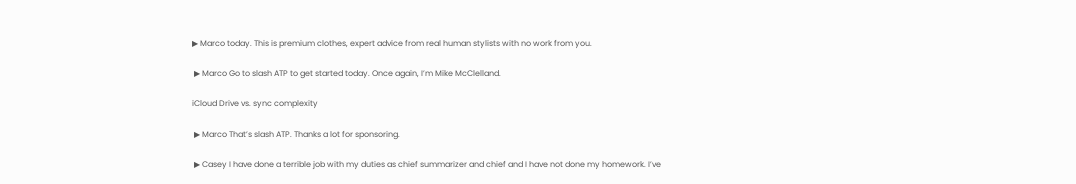▶ Marco today. This is premium clothes, expert advice from real human stylists with no work from you.

 ▶ Marco Go to slash ATP to get started today. Once again, I’m Mike McClelland.

iCloud Drive vs. sync complexity

 ▶ Marco That’s slash ATP. Thanks a lot for sponsoring.

 ▶ Casey I have done a terrible job with my duties as chief summarizer and chief and I have not done my homework. I’ve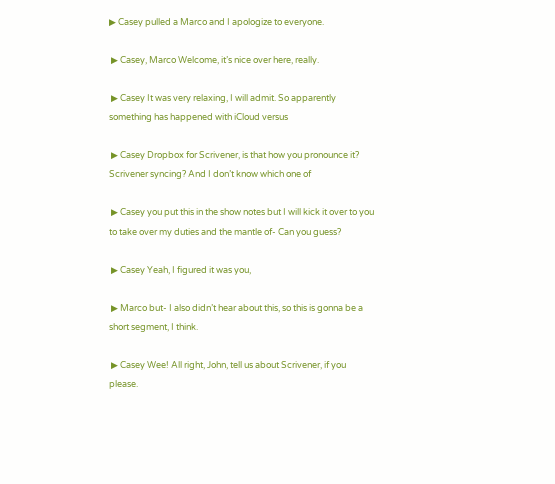▶ Casey pulled a Marco and I apologize to everyone.

 ▶ Casey, Marco Welcome, it’s nice over here, really.

 ▶ Casey It was very relaxing, I will admit. So apparently something has happened with iCloud versus

 ▶ Casey Dropbox for Scrivener, is that how you pronounce it? Scrivener syncing? And I don’t know which one of

 ▶ Casey you put this in the show notes but I will kick it over to you to take over my duties and the mantle of- Can you guess?

 ▶ Casey Yeah, I figured it was you,

 ▶ Marco but- I also didn’t hear about this, so this is gonna be a short segment, I think.

 ▶ Casey Wee! All right, John, tell us about Scrivener, if you please.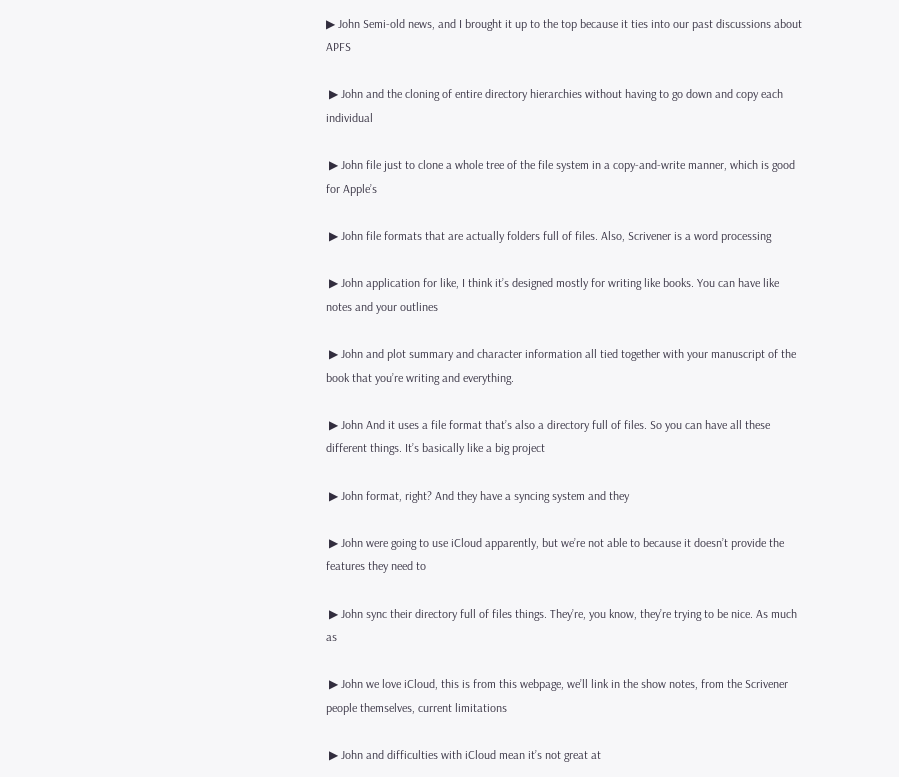▶ John Semi-old news, and I brought it up to the top because it ties into our past discussions about APFS

 ▶ John and the cloning of entire directory hierarchies without having to go down and copy each individual

 ▶ John file just to clone a whole tree of the file system in a copy-and-write manner, which is good for Apple’s

 ▶ John file formats that are actually folders full of files. Also, Scrivener is a word processing

 ▶ John application for like, I think it’s designed mostly for writing like books. You can have like notes and your outlines

 ▶ John and plot summary and character information all tied together with your manuscript of the book that you’re writing and everything.

 ▶ John And it uses a file format that’s also a directory full of files. So you can have all these different things. It’s basically like a big project

 ▶ John format, right? And they have a syncing system and they

 ▶ John were going to use iCloud apparently, but we’re not able to because it doesn’t provide the features they need to

 ▶ John sync their directory full of files things. They’re, you know, they’re trying to be nice. As much as

 ▶ John we love iCloud, this is from this webpage, we’ll link in the show notes, from the Scrivener people themselves, current limitations

 ▶ John and difficulties with iCloud mean it’s not great at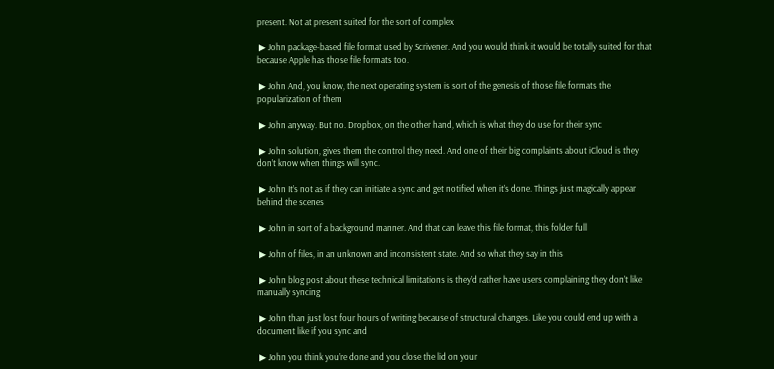present. Not at present suited for the sort of complex

 ▶ John package-based file format used by Scrivener. And you would think it would be totally suited for that because Apple has those file formats too.

 ▶ John And, you know, the next operating system is sort of the genesis of those file formats the popularization of them

 ▶ John anyway. But no. Dropbox, on the other hand, which is what they do use for their sync

 ▶ John solution, gives them the control they need. And one of their big complaints about iCloud is they don’t know when things will sync.

 ▶ John It’s not as if they can initiate a sync and get notified when it’s done. Things just magically appear behind the scenes

 ▶ John in sort of a background manner. And that can leave this file format, this folder full

 ▶ John of files, in an unknown and inconsistent state. And so what they say in this

 ▶ John blog post about these technical limitations is they’d rather have users complaining they don’t like manually syncing

 ▶ John than just lost four hours of writing because of structural changes. Like you could end up with a document like if you sync and

 ▶ John you think you’re done and you close the lid on your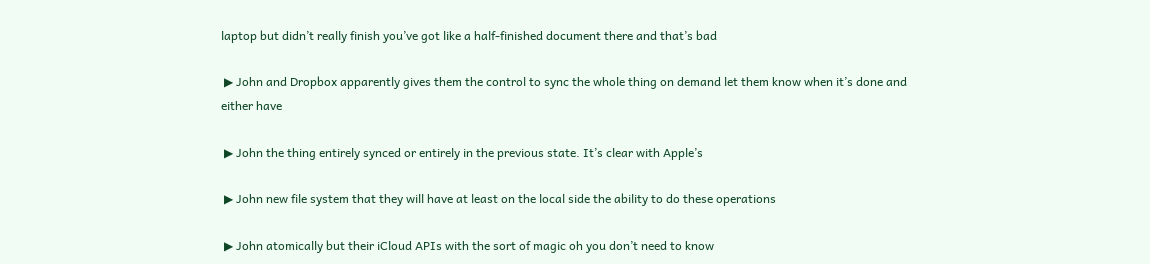laptop but didn’t really finish you’ve got like a half-finished document there and that’s bad

 ▶ John and Dropbox apparently gives them the control to sync the whole thing on demand let them know when it’s done and either have

 ▶ John the thing entirely synced or entirely in the previous state. It’s clear with Apple’s

 ▶ John new file system that they will have at least on the local side the ability to do these operations

 ▶ John atomically but their iCloud APIs with the sort of magic oh you don’t need to know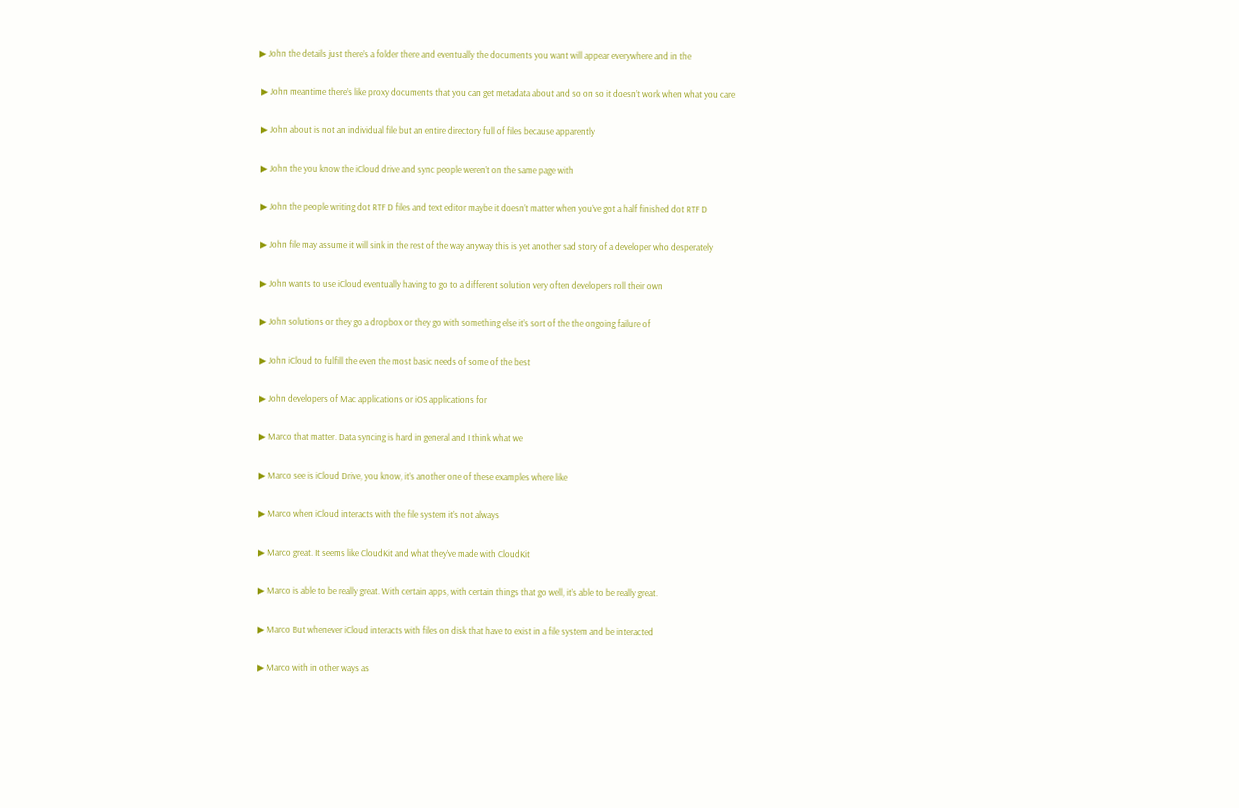▶ John the details just there’s a folder there and eventually the documents you want will appear everywhere and in the

 ▶ John meantime there’s like proxy documents that you can get metadata about and so on so it doesn’t work when what you care

 ▶ John about is not an individual file but an entire directory full of files because apparently

 ▶ John the you know the iCloud drive and sync people weren’t on the same page with

 ▶ John the people writing dot RTF D files and text editor maybe it doesn’t matter when you’ve got a half finished dot RTF D

 ▶ John file may assume it will sink in the rest of the way anyway this is yet another sad story of a developer who desperately

 ▶ John wants to use iCloud eventually having to go to a different solution very often developers roll their own

 ▶ John solutions or they go a dropbox or they go with something else it’s sort of the the ongoing failure of

 ▶ John iCloud to fulfill the even the most basic needs of some of the best

 ▶ John developers of Mac applications or iOS applications for

 ▶ Marco that matter. Data syncing is hard in general and I think what we

 ▶ Marco see is iCloud Drive, you know, it’s another one of these examples where like

 ▶ Marco when iCloud interacts with the file system it’s not always

 ▶ Marco great. It seems like CloudKit and what they’ve made with CloudKit

 ▶ Marco is able to be really great. With certain apps, with certain things that go well, it’s able to be really great.

 ▶ Marco But whenever iCloud interacts with files on disk that have to exist in a file system and be interacted

 ▶ Marco with in other ways as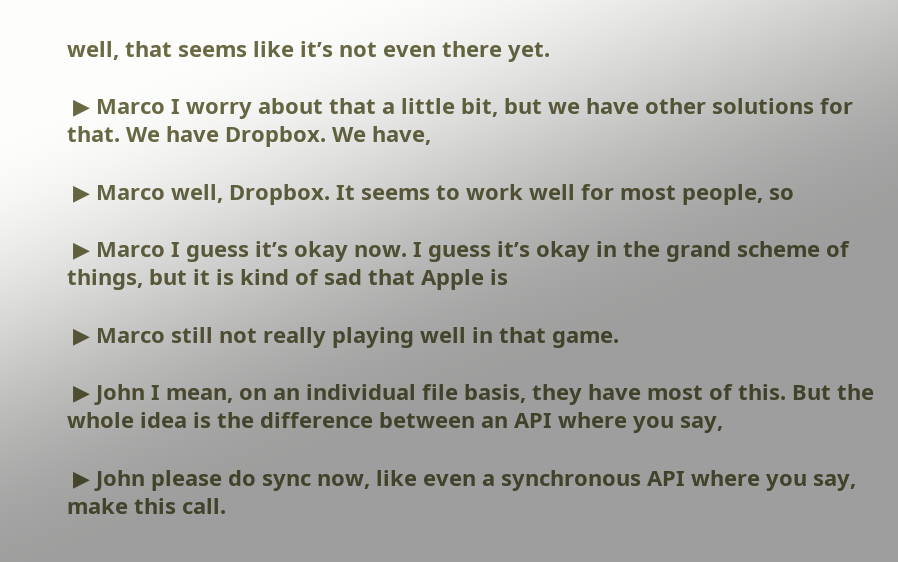well, that seems like it’s not even there yet.

 ▶ Marco I worry about that a little bit, but we have other solutions for that. We have Dropbox. We have,

 ▶ Marco well, Dropbox. It seems to work well for most people, so

 ▶ Marco I guess it’s okay now. I guess it’s okay in the grand scheme of things, but it is kind of sad that Apple is

 ▶ Marco still not really playing well in that game.

 ▶ John I mean, on an individual file basis, they have most of this. But the whole idea is the difference between an API where you say,

 ▶ John please do sync now, like even a synchronous API where you say, make this call.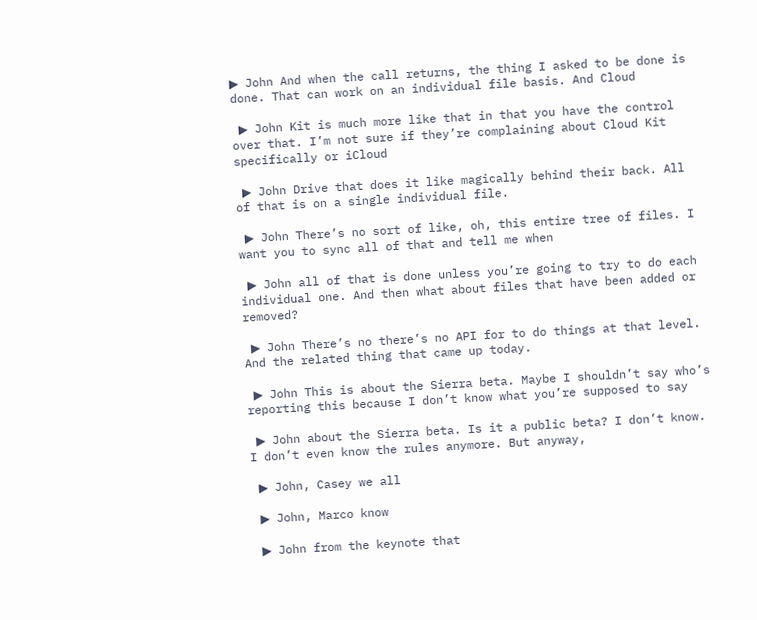▶ John And when the call returns, the thing I asked to be done is done. That can work on an individual file basis. And Cloud

 ▶ John Kit is much more like that in that you have the control over that. I’m not sure if they’re complaining about Cloud Kit specifically or iCloud

 ▶ John Drive that does it like magically behind their back. All of that is on a single individual file.

 ▶ John There’s no sort of like, oh, this entire tree of files. I want you to sync all of that and tell me when

 ▶ John all of that is done unless you’re going to try to do each individual one. And then what about files that have been added or removed?

 ▶ John There’s no there’s no API for to do things at that level. And the related thing that came up today.

 ▶ John This is about the Sierra beta. Maybe I shouldn’t say who’s reporting this because I don’t know what you’re supposed to say

 ▶ John about the Sierra beta. Is it a public beta? I don’t know. I don’t even know the rules anymore. But anyway,

 ▶ John, Casey we all

 ▶ John, Marco know

 ▶ John from the keynote that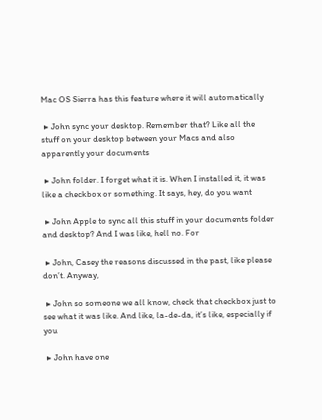Mac OS Sierra has this feature where it will automatically

 ▶ John sync your desktop. Remember that? Like all the stuff on your desktop between your Macs and also apparently your documents

 ▶ John folder. I forget what it is. When I installed it, it was like a checkbox or something. It says, hey, do you want

 ▶ John Apple to sync all this stuff in your documents folder and desktop? And I was like, hell no. For

 ▶ John, Casey the reasons discussed in the past, like please don’t. Anyway,

 ▶ John so someone we all know, check that checkbox just to see what it was like. And like, la-de-da, it’s like, especially if you

 ▶ John have one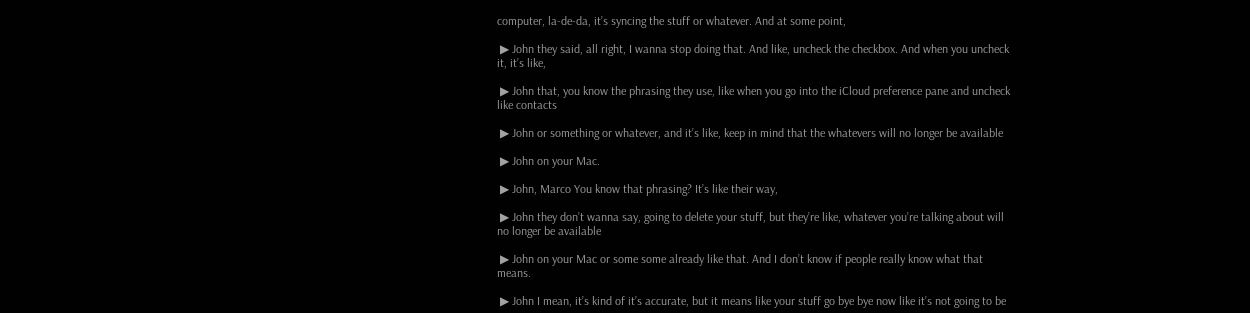computer, la-de-da, it’s syncing the stuff or whatever. And at some point,

 ▶ John they said, all right, I wanna stop doing that. And like, uncheck the checkbox. And when you uncheck it, it’s like,

 ▶ John that, you know the phrasing they use, like when you go into the iCloud preference pane and uncheck like contacts

 ▶ John or something or whatever, and it’s like, keep in mind that the whatevers will no longer be available

 ▶ John on your Mac.

 ▶ John, Marco You know that phrasing? It’s like their way,

 ▶ John they don’t wanna say, going to delete your stuff, but they’re like, whatever you’re talking about will no longer be available

 ▶ John on your Mac or some some already like that. And I don’t know if people really know what that means.

 ▶ John I mean, it’s kind of it’s accurate, but it means like your stuff go bye bye now like it’s not going to be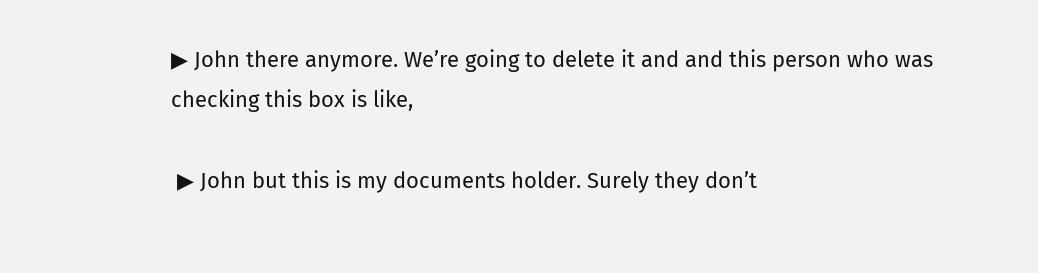▶ John there anymore. We’re going to delete it and and this person who was checking this box is like,

 ▶ John but this is my documents holder. Surely they don’t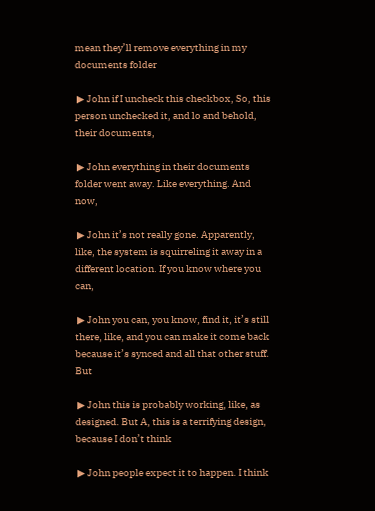mean they’ll remove everything in my documents folder

 ▶ John if I uncheck this checkbox, So, this person unchecked it, and lo and behold, their documents,

 ▶ John everything in their documents folder went away. Like everything. And now,

 ▶ John it’s not really gone. Apparently, like, the system is squirreling it away in a different location. If you know where you can,

 ▶ John you can, you know, find it, it’s still there, like, and you can make it come back because it’s synced and all that other stuff. But

 ▶ John this is probably working, like, as designed. But A, this is a terrifying design, because I don’t think

 ▶ John people expect it to happen. I think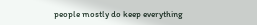people mostly do keep everything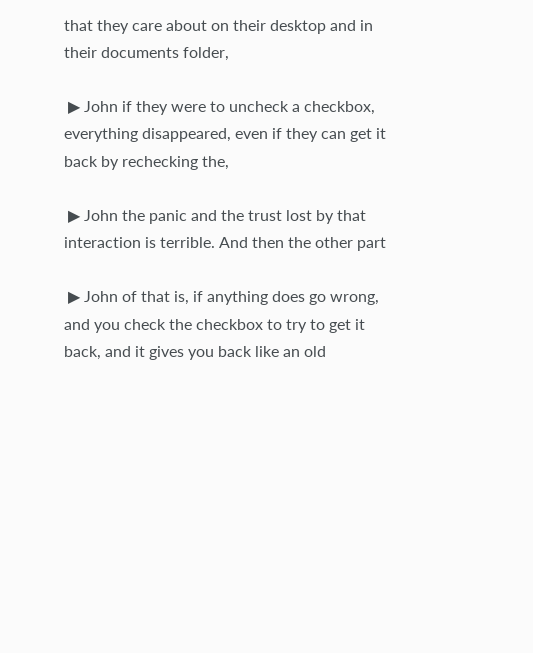that they care about on their desktop and in their documents folder,

 ▶ John if they were to uncheck a checkbox, everything disappeared, even if they can get it back by rechecking the,

 ▶ John the panic and the trust lost by that interaction is terrible. And then the other part

 ▶ John of that is, if anything does go wrong, and you check the checkbox to try to get it back, and it gives you back like an old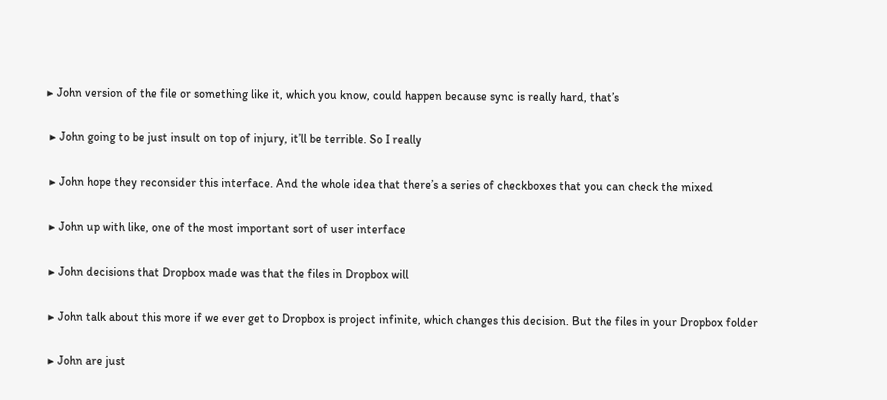▶ John version of the file or something like it, which you know, could happen because sync is really hard, that’s

 ▶ John going to be just insult on top of injury, it’ll be terrible. So I really

 ▶ John hope they reconsider this interface. And the whole idea that there’s a series of checkboxes that you can check the mixed

 ▶ John up with like, one of the most important sort of user interface

 ▶ John decisions that Dropbox made was that the files in Dropbox will

 ▶ John talk about this more if we ever get to Dropbox is project infinite, which changes this decision. But the files in your Dropbox folder

 ▶ John are just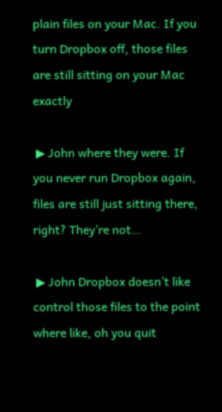plain files on your Mac. If you turn Dropbox off, those files are still sitting on your Mac exactly

 ▶ John where they were. If you never run Dropbox again, files are still just sitting there, right? They’re not…

 ▶ John Dropbox doesn’t like control those files to the point where like, oh you quit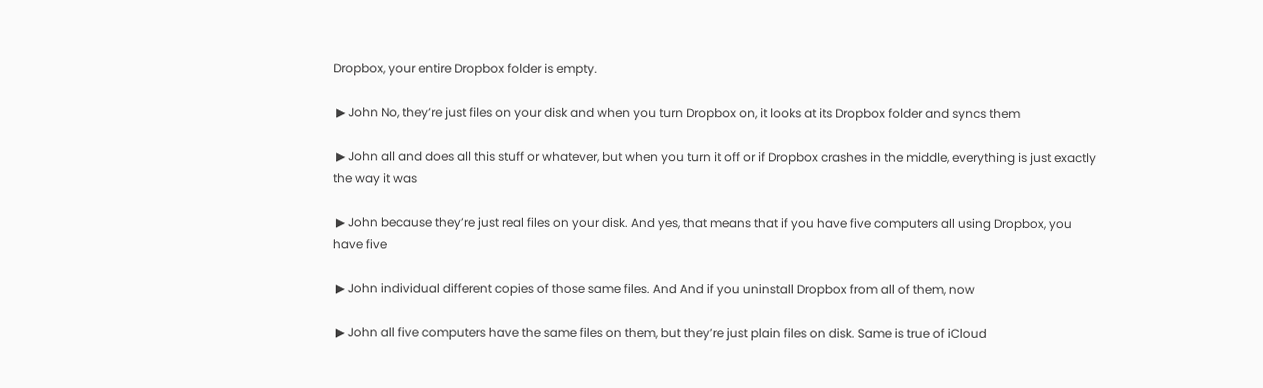Dropbox, your entire Dropbox folder is empty.

 ▶ John No, they’re just files on your disk and when you turn Dropbox on, it looks at its Dropbox folder and syncs them

 ▶ John all and does all this stuff or whatever, but when you turn it off or if Dropbox crashes in the middle, everything is just exactly the way it was

 ▶ John because they’re just real files on your disk. And yes, that means that if you have five computers all using Dropbox, you have five

 ▶ John individual different copies of those same files. And And if you uninstall Dropbox from all of them, now

 ▶ John all five computers have the same files on them, but they’re just plain files on disk. Same is true of iCloud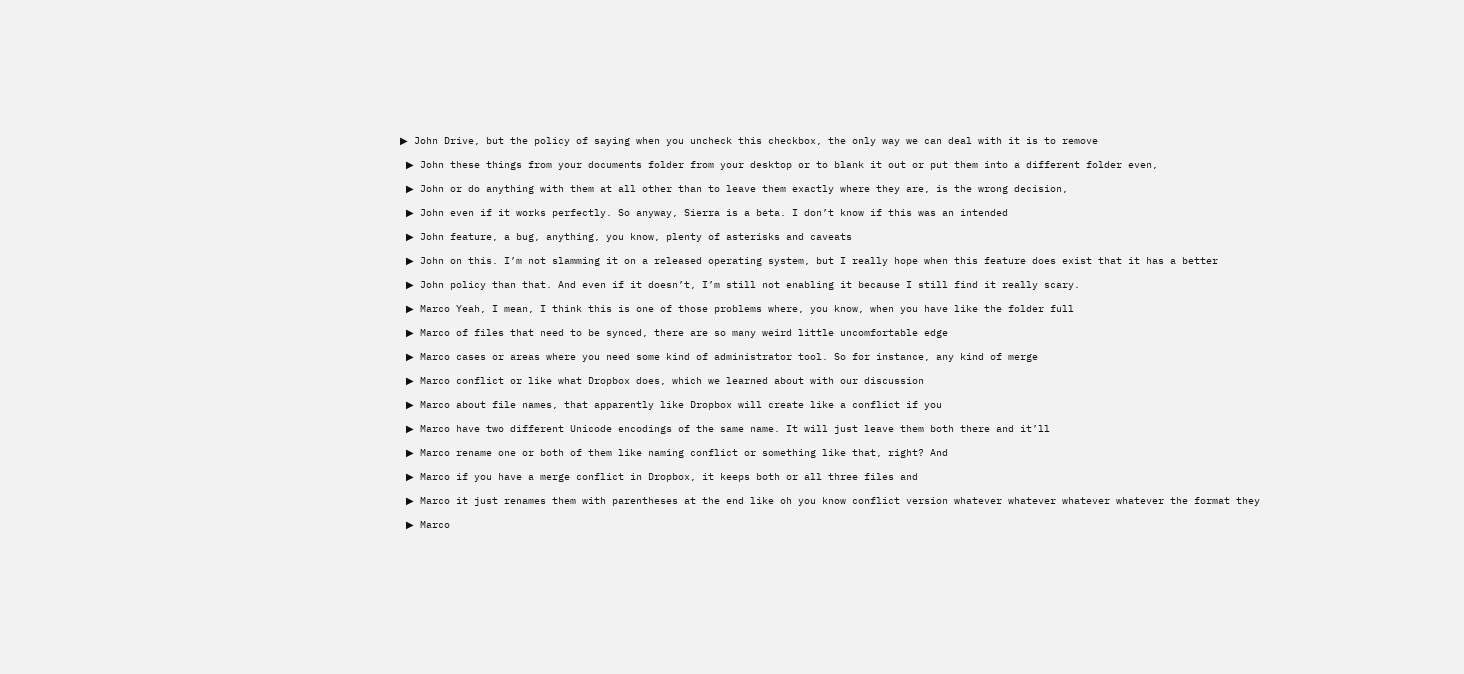▶ John Drive, but the policy of saying when you uncheck this checkbox, the only way we can deal with it is to remove

 ▶ John these things from your documents folder from your desktop or to blank it out or put them into a different folder even,

 ▶ John or do anything with them at all other than to leave them exactly where they are, is the wrong decision,

 ▶ John even if it works perfectly. So anyway, Sierra is a beta. I don’t know if this was an intended

 ▶ John feature, a bug, anything, you know, plenty of asterisks and caveats

 ▶ John on this. I’m not slamming it on a released operating system, but I really hope when this feature does exist that it has a better

 ▶ John policy than that. And even if it doesn’t, I’m still not enabling it because I still find it really scary.

 ▶ Marco Yeah, I mean, I think this is one of those problems where, you know, when you have like the folder full

 ▶ Marco of files that need to be synced, there are so many weird little uncomfortable edge

 ▶ Marco cases or areas where you need some kind of administrator tool. So for instance, any kind of merge

 ▶ Marco conflict or like what Dropbox does, which we learned about with our discussion

 ▶ Marco about file names, that apparently like Dropbox will create like a conflict if you

 ▶ Marco have two different Unicode encodings of the same name. It will just leave them both there and it’ll

 ▶ Marco rename one or both of them like naming conflict or something like that, right? And

 ▶ Marco if you have a merge conflict in Dropbox, it keeps both or all three files and

 ▶ Marco it just renames them with parentheses at the end like oh you know conflict version whatever whatever whatever whatever the format they

 ▶ Marco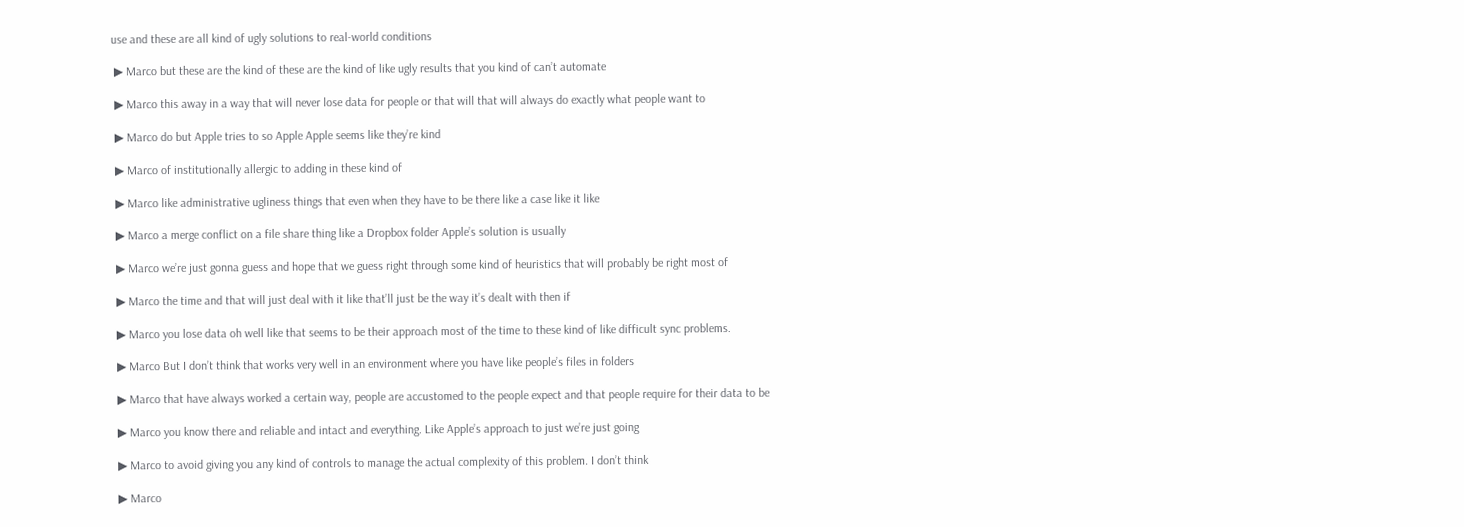use and these are all kind of ugly solutions to real-world conditions

 ▶ Marco but these are the kind of these are the kind of like ugly results that you kind of can’t automate

 ▶ Marco this away in a way that will never lose data for people or that will that will always do exactly what people want to

 ▶ Marco do but Apple tries to so Apple Apple seems like they’re kind

 ▶ Marco of institutionally allergic to adding in these kind of

 ▶ Marco like administrative ugliness things that even when they have to be there like a case like it like

 ▶ Marco a merge conflict on a file share thing like a Dropbox folder Apple’s solution is usually

 ▶ Marco we’re just gonna guess and hope that we guess right through some kind of heuristics that will probably be right most of

 ▶ Marco the time and that will just deal with it like that’ll just be the way it’s dealt with then if

 ▶ Marco you lose data oh well like that seems to be their approach most of the time to these kind of like difficult sync problems.

 ▶ Marco But I don’t think that works very well in an environment where you have like people’s files in folders

 ▶ Marco that have always worked a certain way, people are accustomed to the people expect and that people require for their data to be

 ▶ Marco you know there and reliable and intact and everything. Like Apple’s approach to just we’re just going

 ▶ Marco to avoid giving you any kind of controls to manage the actual complexity of this problem. I don’t think

 ▶ Marco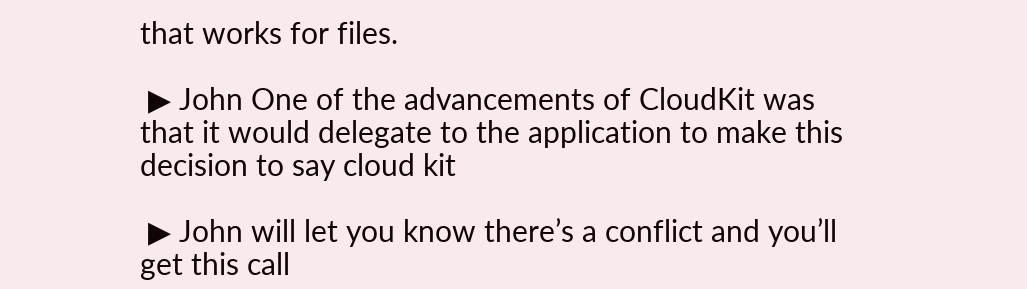that works for files.

 ▶ John One of the advancements of CloudKit was that it would delegate to the application to make this decision to say cloud kit

 ▶ John will let you know there’s a conflict and you’ll get this call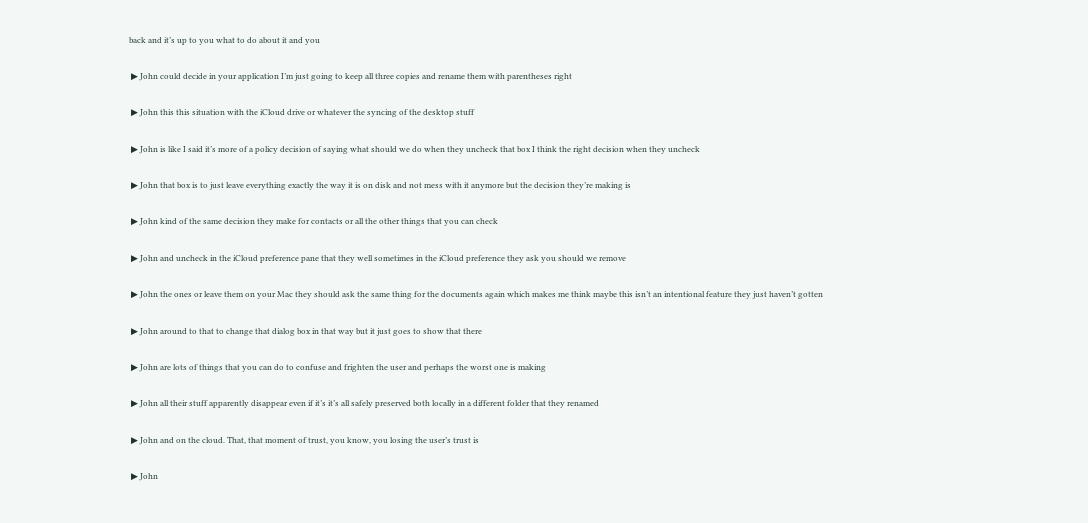back and it’s up to you what to do about it and you

 ▶ John could decide in your application I’m just going to keep all three copies and rename them with parentheses right

 ▶ John this this situation with the iCloud drive or whatever the syncing of the desktop stuff

 ▶ John is like I said it’s more of a policy decision of saying what should we do when they uncheck that box I think the right decision when they uncheck

 ▶ John that box is to just leave everything exactly the way it is on disk and not mess with it anymore but the decision they’re making is

 ▶ John kind of the same decision they make for contacts or all the other things that you can check

 ▶ John and uncheck in the iCloud preference pane that they well sometimes in the iCloud preference they ask you should we remove

 ▶ John the ones or leave them on your Mac they should ask the same thing for the documents again which makes me think maybe this isn’t an intentional feature they just haven’t gotten

 ▶ John around to that to change that dialog box in that way but it just goes to show that there

 ▶ John are lots of things that you can do to confuse and frighten the user and perhaps the worst one is making

 ▶ John all their stuff apparently disappear even if it’s it’s all safely preserved both locally in a different folder that they renamed

 ▶ John and on the cloud. That, that moment of trust, you know, you losing the user’s trust is

 ▶ John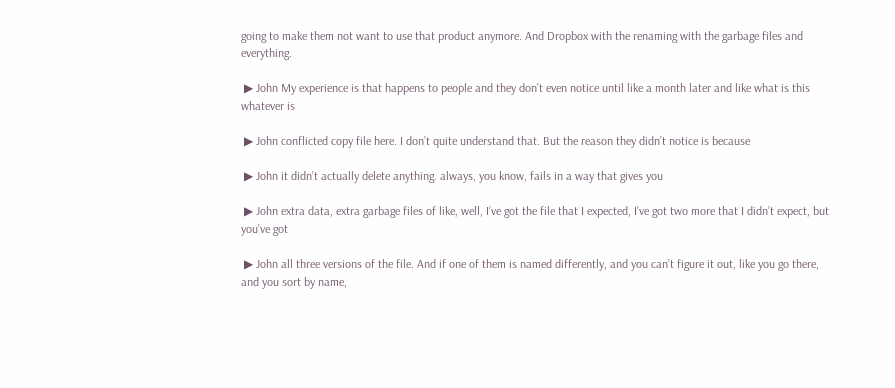going to make them not want to use that product anymore. And Dropbox with the renaming with the garbage files and everything.

 ▶ John My experience is that happens to people and they don’t even notice until like a month later and like what is this whatever is

 ▶ John conflicted copy file here. I don’t quite understand that. But the reason they didn’t notice is because

 ▶ John it didn’t actually delete anything. always, you know, fails in a way that gives you

 ▶ John extra data, extra garbage files of like, well, I’ve got the file that I expected, I’ve got two more that I didn’t expect, but you’ve got

 ▶ John all three versions of the file. And if one of them is named differently, and you can’t figure it out, like you go there, and you sort by name,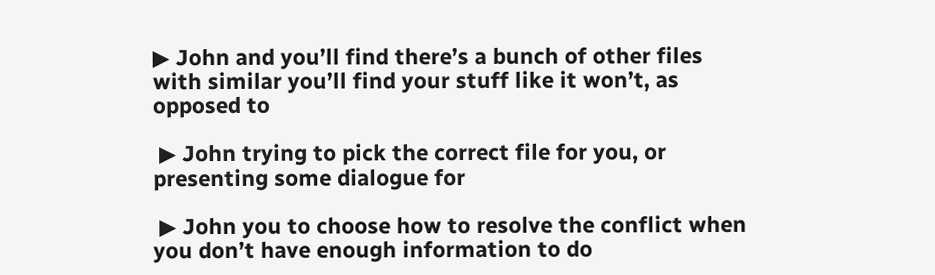▶ John and you’ll find there’s a bunch of other files with similar you’ll find your stuff like it won’t, as opposed to

 ▶ John trying to pick the correct file for you, or presenting some dialogue for

 ▶ John you to choose how to resolve the conflict when you don’t have enough information to do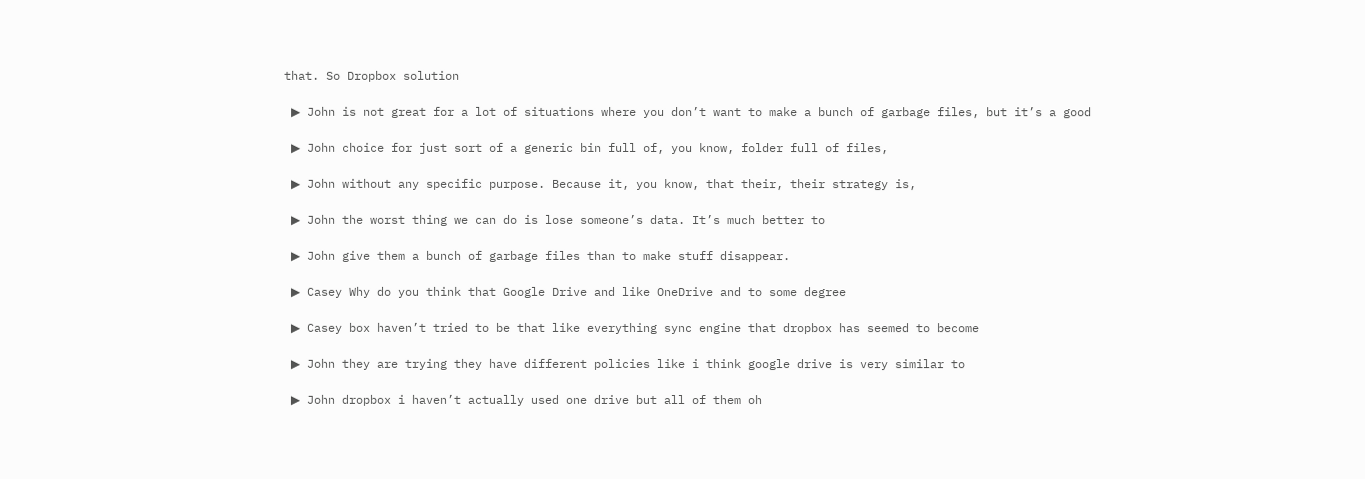that. So Dropbox solution

 ▶ John is not great for a lot of situations where you don’t want to make a bunch of garbage files, but it’s a good

 ▶ John choice for just sort of a generic bin full of, you know, folder full of files,

 ▶ John without any specific purpose. Because it, you know, that their, their strategy is,

 ▶ John the worst thing we can do is lose someone’s data. It’s much better to

 ▶ John give them a bunch of garbage files than to make stuff disappear.

 ▶ Casey Why do you think that Google Drive and like OneDrive and to some degree

 ▶ Casey box haven’t tried to be that like everything sync engine that dropbox has seemed to become

 ▶ John they are trying they have different policies like i think google drive is very similar to

 ▶ John dropbox i haven’t actually used one drive but all of them oh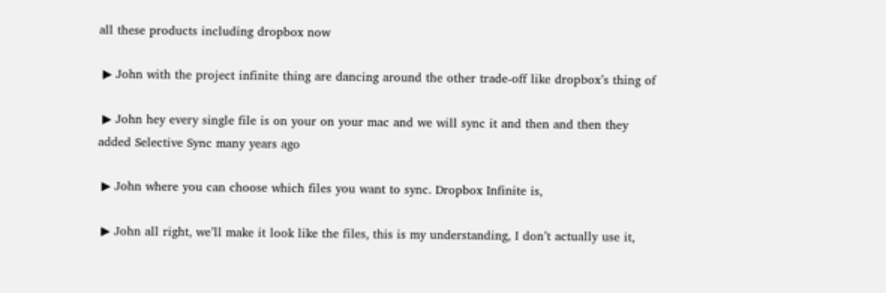all these products including dropbox now

 ▶ John with the project infinite thing are dancing around the other trade-off like dropbox’s thing of

 ▶ John hey every single file is on your on your mac and we will sync it and then and then they added Selective Sync many years ago

 ▶ John where you can choose which files you want to sync. Dropbox Infinite is,

 ▶ John all right, we’ll make it look like the files, this is my understanding, I don’t actually use it,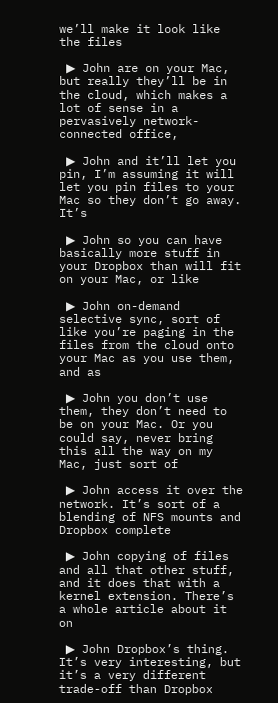we’ll make it look like the files

 ▶ John are on your Mac, but really they’ll be in the cloud, which makes a lot of sense in a pervasively network-connected office,

 ▶ John and it’ll let you pin, I’m assuming it will let you pin files to your Mac so they don’t go away. It’s

 ▶ John so you can have basically more stuff in your Dropbox than will fit on your Mac, or like

 ▶ John on-demand selective sync, sort of like you’re paging in the files from the cloud onto your Mac as you use them, and as

 ▶ John you don’t use them, they don’t need to be on your Mac. Or you could say, never bring this all the way on my Mac, just sort of

 ▶ John access it over the network. It’s sort of a blending of NFS mounts and Dropbox complete

 ▶ John copying of files and all that other stuff, and it does that with a kernel extension. There’s a whole article about it on

 ▶ John Dropbox’s thing. It’s very interesting, but it’s a very different trade-off than Dropbox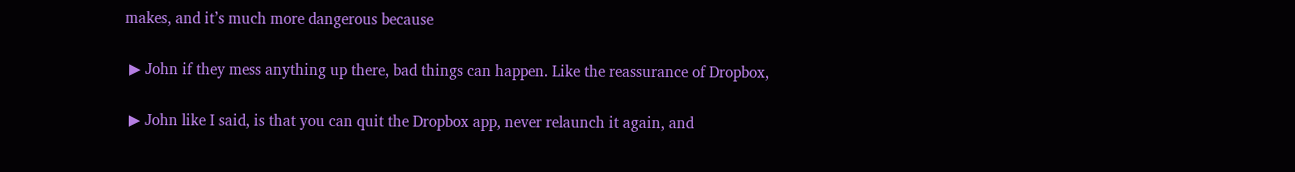makes, and it’s much more dangerous because

 ▶ John if they mess anything up there, bad things can happen. Like the reassurance of Dropbox,

 ▶ John like I said, is that you can quit the Dropbox app, never relaunch it again, and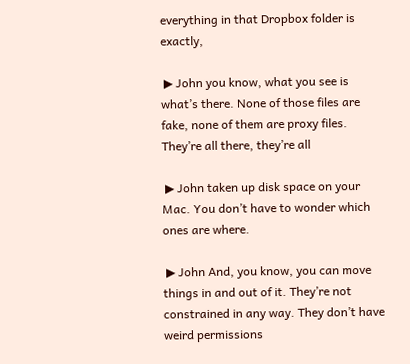everything in that Dropbox folder is exactly,

 ▶ John you know, what you see is what’s there. None of those files are fake, none of them are proxy files. They’re all there, they’re all

 ▶ John taken up disk space on your Mac. You don’t have to wonder which ones are where.

 ▶ John And, you know, you can move things in and out of it. They’re not constrained in any way. They don’t have weird permissions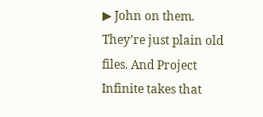▶ John on them. They’re just plain old files. And Project Infinite takes that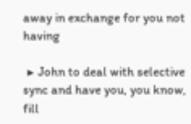away in exchange for you not having

 ▶ John to deal with selective sync and have you, you know, fill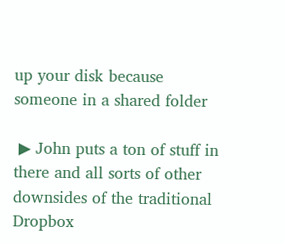up your disk because someone in a shared folder

 ▶ John puts a ton of stuff in there and all sorts of other downsides of the traditional Dropbox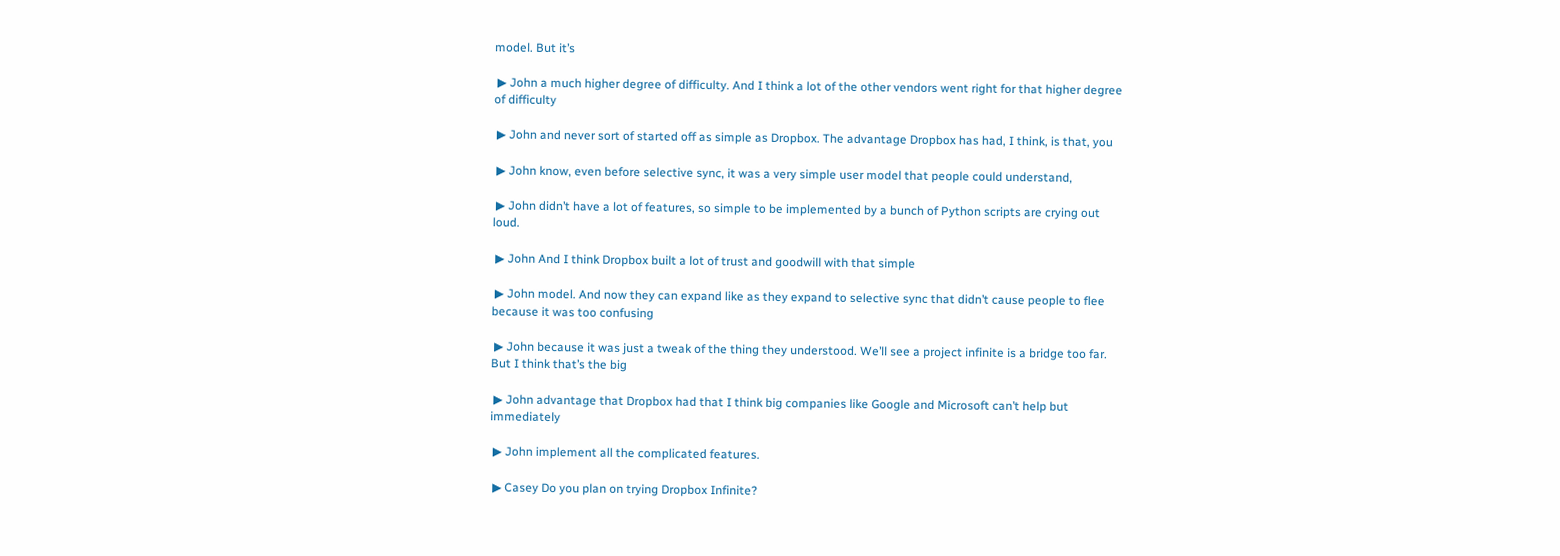model. But it’s

 ▶ John a much higher degree of difficulty. And I think a lot of the other vendors went right for that higher degree of difficulty

 ▶ John and never sort of started off as simple as Dropbox. The advantage Dropbox has had, I think, is that, you

 ▶ John know, even before selective sync, it was a very simple user model that people could understand,

 ▶ John didn’t have a lot of features, so simple to be implemented by a bunch of Python scripts are crying out loud.

 ▶ John And I think Dropbox built a lot of trust and goodwill with that simple

 ▶ John model. And now they can expand like as they expand to selective sync that didn’t cause people to flee because it was too confusing

 ▶ John because it was just a tweak of the thing they understood. We’ll see a project infinite is a bridge too far. But I think that’s the big

 ▶ John advantage that Dropbox had that I think big companies like Google and Microsoft can’t help but immediately

 ▶ John implement all the complicated features.

 ▶ Casey Do you plan on trying Dropbox Infinite?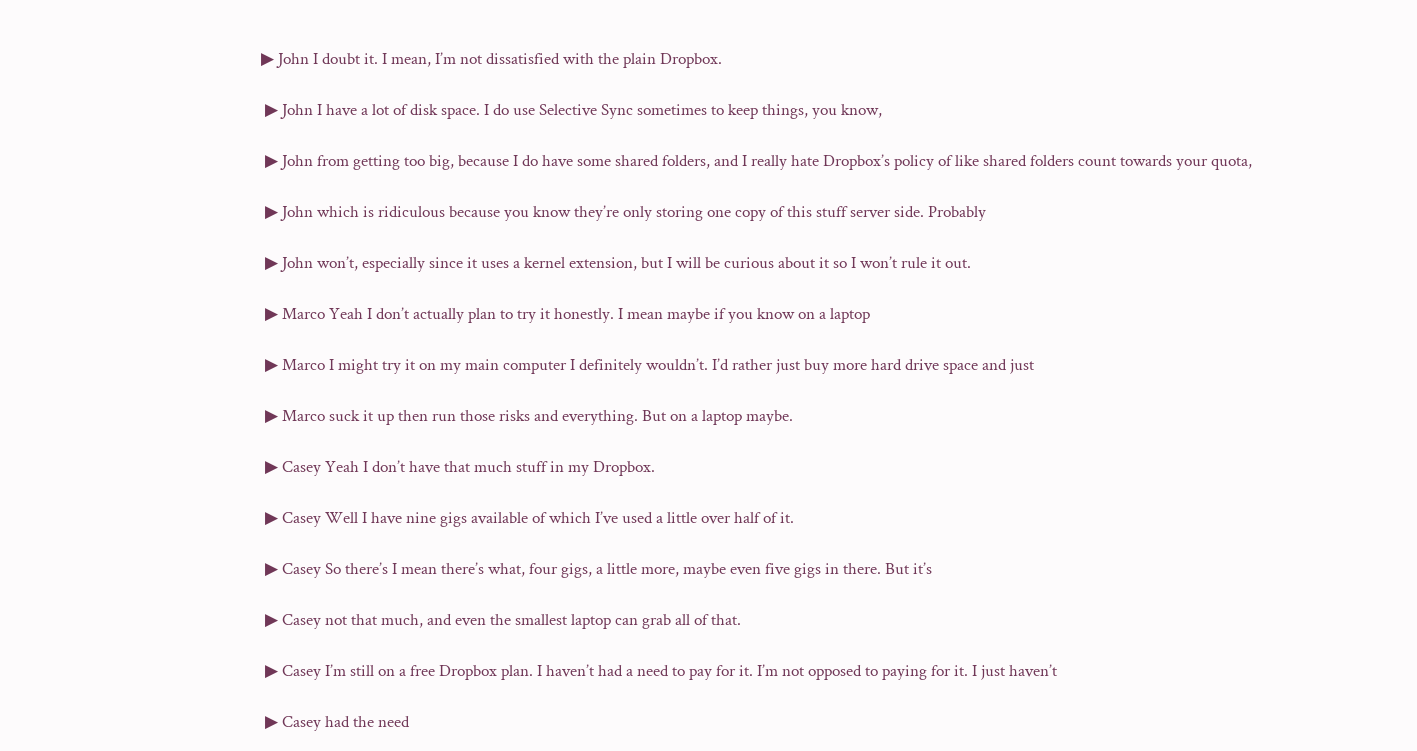▶ John I doubt it. I mean, I’m not dissatisfied with the plain Dropbox.

 ▶ John I have a lot of disk space. I do use Selective Sync sometimes to keep things, you know,

 ▶ John from getting too big, because I do have some shared folders, and I really hate Dropbox’s policy of like shared folders count towards your quota,

 ▶ John which is ridiculous because you know they’re only storing one copy of this stuff server side. Probably

 ▶ John won’t, especially since it uses a kernel extension, but I will be curious about it so I won’t rule it out.

 ▶ Marco Yeah I don’t actually plan to try it honestly. I mean maybe if you know on a laptop

 ▶ Marco I might try it on my main computer I definitely wouldn’t. I’d rather just buy more hard drive space and just

 ▶ Marco suck it up then run those risks and everything. But on a laptop maybe.

 ▶ Casey Yeah I don’t have that much stuff in my Dropbox.

 ▶ Casey Well I have nine gigs available of which I’ve used a little over half of it.

 ▶ Casey So there’s I mean there’s what, four gigs, a little more, maybe even five gigs in there. But it’s

 ▶ Casey not that much, and even the smallest laptop can grab all of that.

 ▶ Casey I’m still on a free Dropbox plan. I haven’t had a need to pay for it. I’m not opposed to paying for it. I just haven’t

 ▶ Casey had the need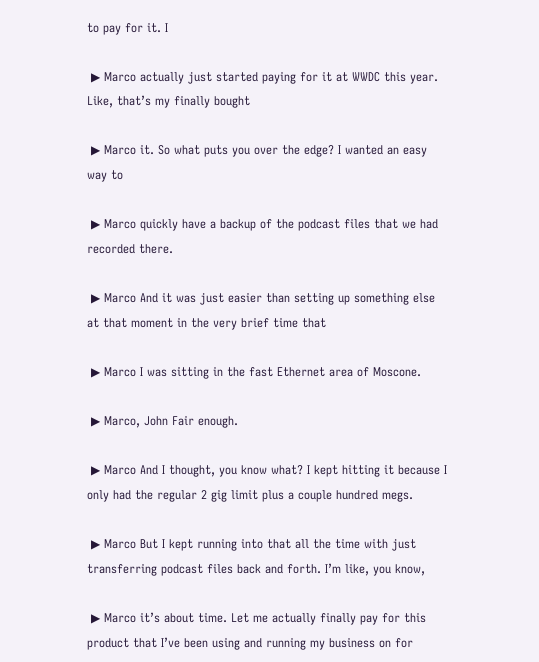to pay for it. I

 ▶ Marco actually just started paying for it at WWDC this year. Like, that’s my finally bought

 ▶ Marco it. So what puts you over the edge? I wanted an easy way to

 ▶ Marco quickly have a backup of the podcast files that we had recorded there.

 ▶ Marco And it was just easier than setting up something else at that moment in the very brief time that

 ▶ Marco I was sitting in the fast Ethernet area of Moscone.

 ▶ Marco, John Fair enough.

 ▶ Marco And I thought, you know what? I kept hitting it because I only had the regular 2 gig limit plus a couple hundred megs.

 ▶ Marco But I kept running into that all the time with just transferring podcast files back and forth. I’m like, you know,

 ▶ Marco it’s about time. Let me actually finally pay for this product that I’ve been using and running my business on for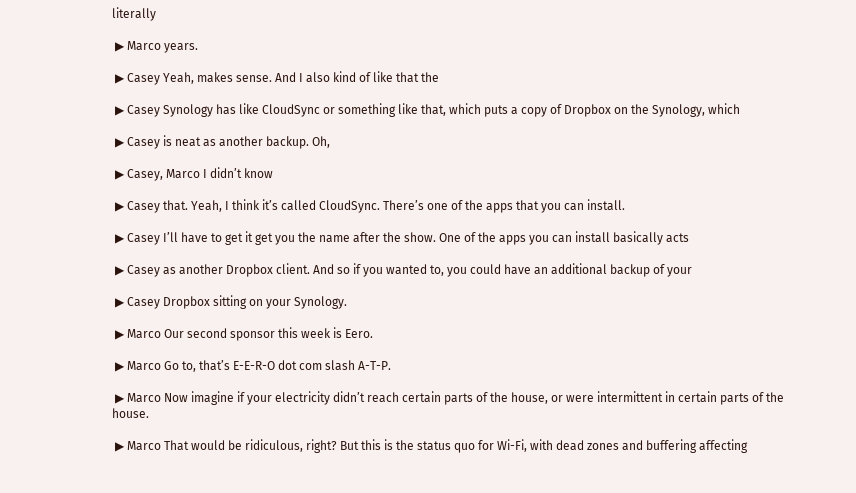literally

 ▶ Marco years.

 ▶ Casey Yeah, makes sense. And I also kind of like that the

 ▶ Casey Synology has like CloudSync or something like that, which puts a copy of Dropbox on the Synology, which

 ▶ Casey is neat as another backup. Oh,

 ▶ Casey, Marco I didn’t know

 ▶ Casey that. Yeah, I think it’s called CloudSync. There’s one of the apps that you can install.

 ▶ Casey I’ll have to get it get you the name after the show. One of the apps you can install basically acts

 ▶ Casey as another Dropbox client. And so if you wanted to, you could have an additional backup of your

 ▶ Casey Dropbox sitting on your Synology.

 ▶ Marco Our second sponsor this week is Eero.

 ▶ Marco Go to, that’s E-E-R-O dot com slash A-T-P.

 ▶ Marco Now imagine if your electricity didn’t reach certain parts of the house, or were intermittent in certain parts of the house.

 ▶ Marco That would be ridiculous, right? But this is the status quo for Wi-Fi, with dead zones and buffering affecting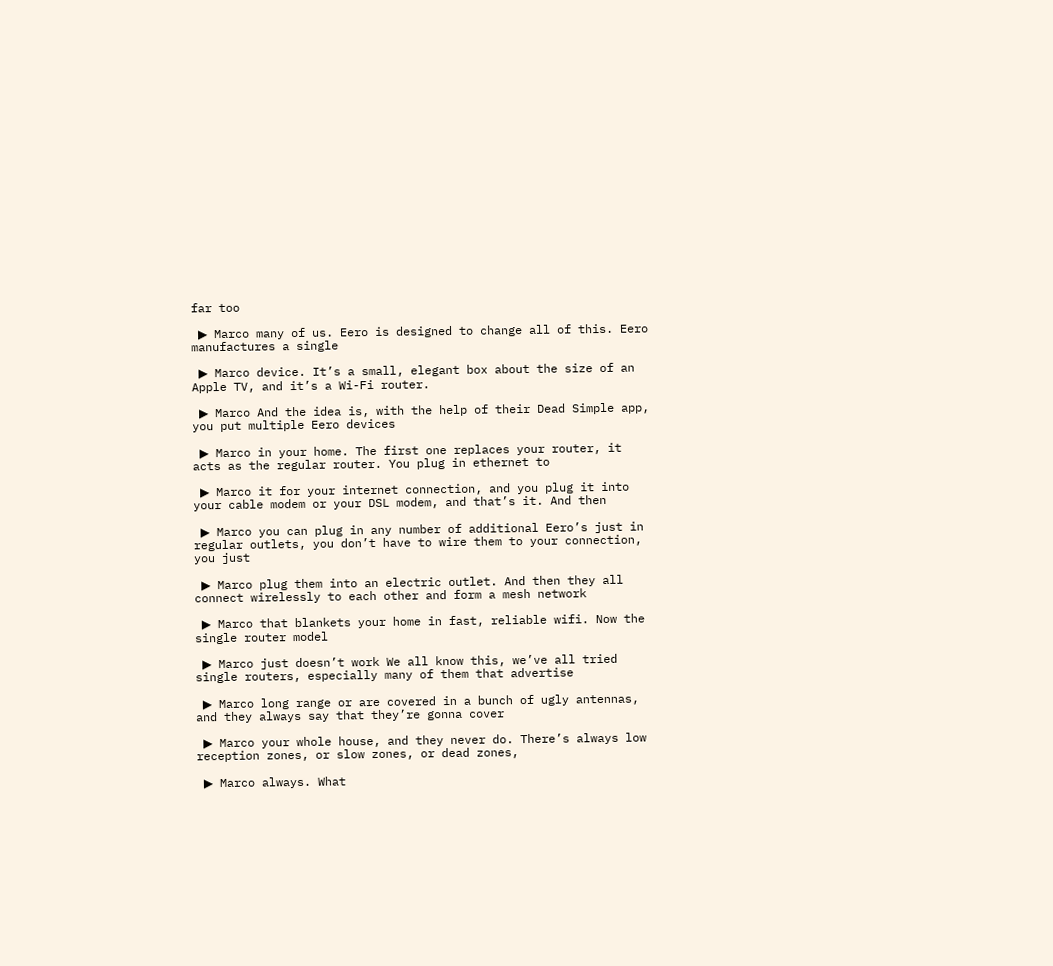far too

 ▶ Marco many of us. Eero is designed to change all of this. Eero manufactures a single

 ▶ Marco device. It’s a small, elegant box about the size of an Apple TV, and it’s a Wi-Fi router.

 ▶ Marco And the idea is, with the help of their Dead Simple app, you put multiple Eero devices

 ▶ Marco in your home. The first one replaces your router, it acts as the regular router. You plug in ethernet to

 ▶ Marco it for your internet connection, and you plug it into your cable modem or your DSL modem, and that’s it. And then

 ▶ Marco you can plug in any number of additional Eero’s just in regular outlets, you don’t have to wire them to your connection, you just

 ▶ Marco plug them into an electric outlet. And then they all connect wirelessly to each other and form a mesh network

 ▶ Marco that blankets your home in fast, reliable wifi. Now the single router model

 ▶ Marco just doesn’t work We all know this, we’ve all tried single routers, especially many of them that advertise

 ▶ Marco long range or are covered in a bunch of ugly antennas, and they always say that they’re gonna cover

 ▶ Marco your whole house, and they never do. There’s always low reception zones, or slow zones, or dead zones,

 ▶ Marco always. What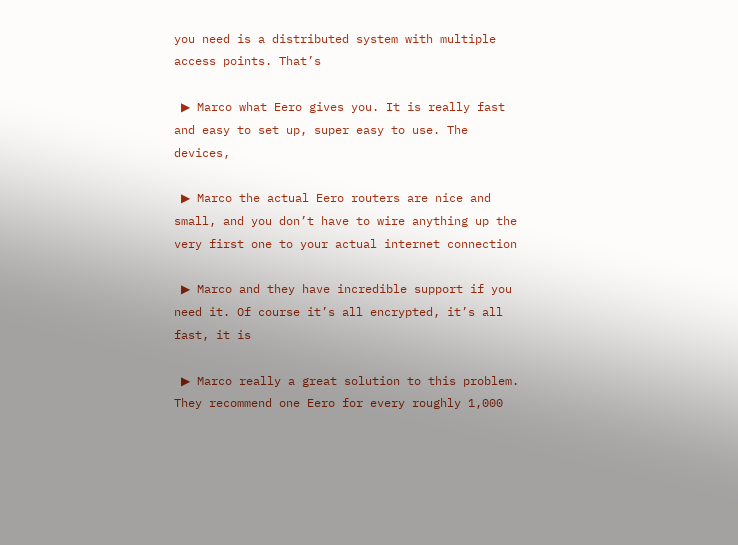you need is a distributed system with multiple access points. That’s

 ▶ Marco what Eero gives you. It is really fast and easy to set up, super easy to use. The devices,

 ▶ Marco the actual Eero routers are nice and small, and you don’t have to wire anything up the very first one to your actual internet connection

 ▶ Marco and they have incredible support if you need it. Of course it’s all encrypted, it’s all fast, it is

 ▶ Marco really a great solution to this problem. They recommend one Eero for every roughly 1,000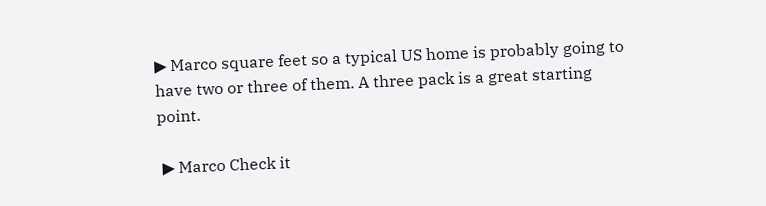▶ Marco square feet so a typical US home is probably going to have two or three of them. A three pack is a great starting point.

 ▶ Marco Check it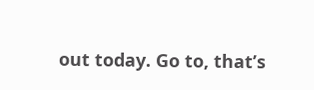out today. Go to, that’s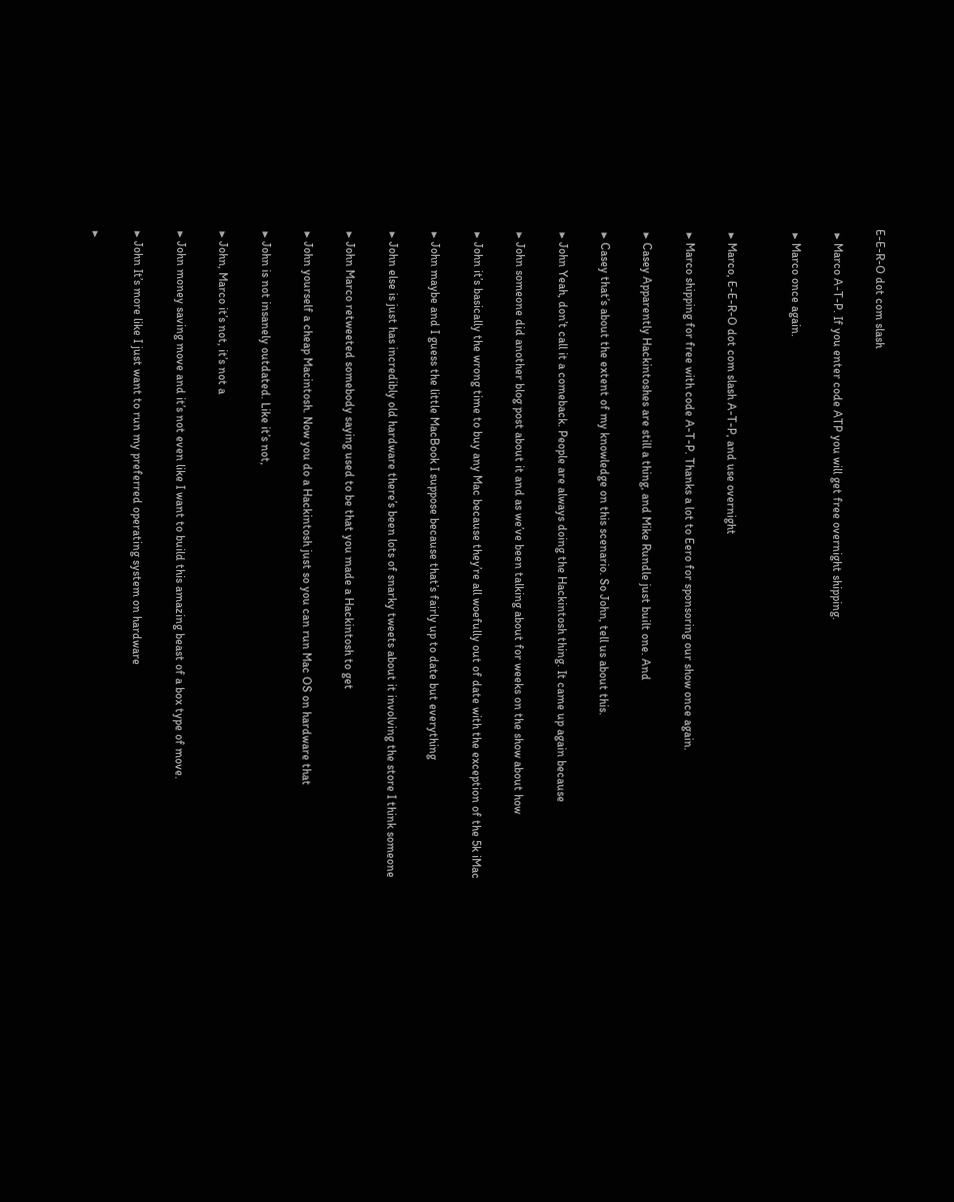E-E-R-O dot com slash

 ▶ Marco A-T-P. If you enter code ATP you will get free overnight shipping.

 ▶ Marco once again.


 ▶ Marco, E-E-R-O dot com slash A-T-P, and use overnight

 ▶ Marco shipping for free with code A-T-P. Thanks a lot to Eero for sponsoring our show once again.

 ▶ Casey Apparently Hackintoshes are still a thing, and Mike Rundle just built one. And

 ▶ Casey that’s about the extent of my knowledge on this scenario. So John, tell us about this.

 ▶ John Yeah, don’t call it a comeback. People are always doing the Hackintosh thing. It came up again because

 ▶ John someone did another blog post about it and as we’ve been talking about for weeks on the show about how

 ▶ John it’s basically the wrong time to buy any Mac because they’re all woefully out of date with the exception of the 5k iMac

 ▶ John maybe and I guess the little MacBook I suppose because that’s fairly up to date but everything

 ▶ John else is just has incredibly old hardware there’s been lots of snarky tweets about it involving the store I think someone

 ▶ John Marco retweeted somebody saying used to be that you made a Hackintosh to get

 ▶ John yourself a cheap Macintosh. Now you do a Hackintosh just so you can run Mac OS on hardware that

 ▶ John is not insanely outdated. Like it’s not,

 ▶ John, Marco it’s not, it’s not a

 ▶ John money saving move and it’s not even like I want to build this amazing beast of a box type of move.

 ▶ John It’s more like I just want to run my preferred operating system on hardware

 ▶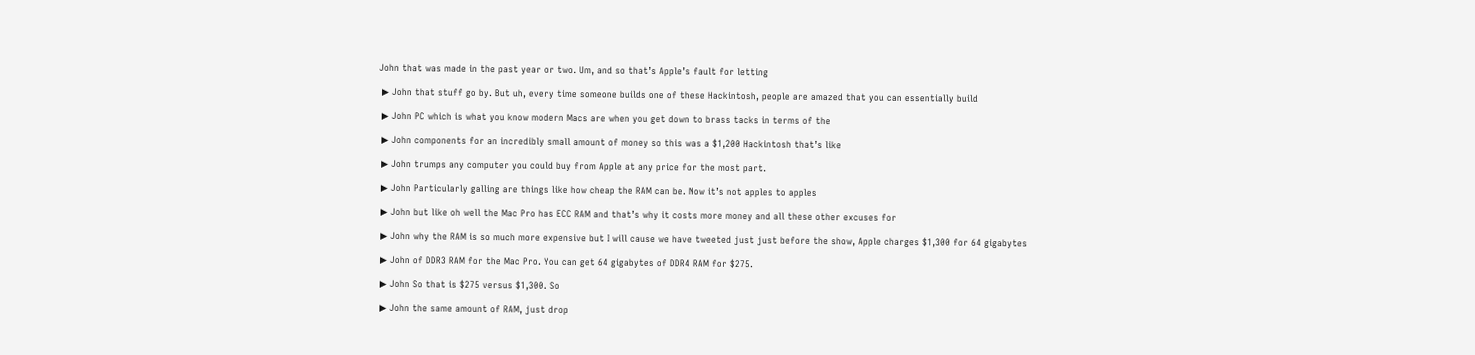John that was made in the past year or two. Um, and so that’s Apple’s fault for letting

 ▶ John that stuff go by. But uh, every time someone builds one of these Hackintosh, people are amazed that you can essentially build

 ▶ John PC which is what you know modern Macs are when you get down to brass tacks in terms of the

 ▶ John components for an incredibly small amount of money so this was a $1,200 Hackintosh that’s like

 ▶ John trumps any computer you could buy from Apple at any price for the most part.

 ▶ John Particularly galling are things like how cheap the RAM can be. Now it’s not apples to apples

 ▶ John but like oh well the Mac Pro has ECC RAM and that’s why it costs more money and all these other excuses for

 ▶ John why the RAM is so much more expensive but I will cause we have tweeted just just before the show, Apple charges $1,300 for 64 gigabytes

 ▶ John of DDR3 RAM for the Mac Pro. You can get 64 gigabytes of DDR4 RAM for $275.

 ▶ John So that is $275 versus $1,300. So

 ▶ John the same amount of RAM, just drop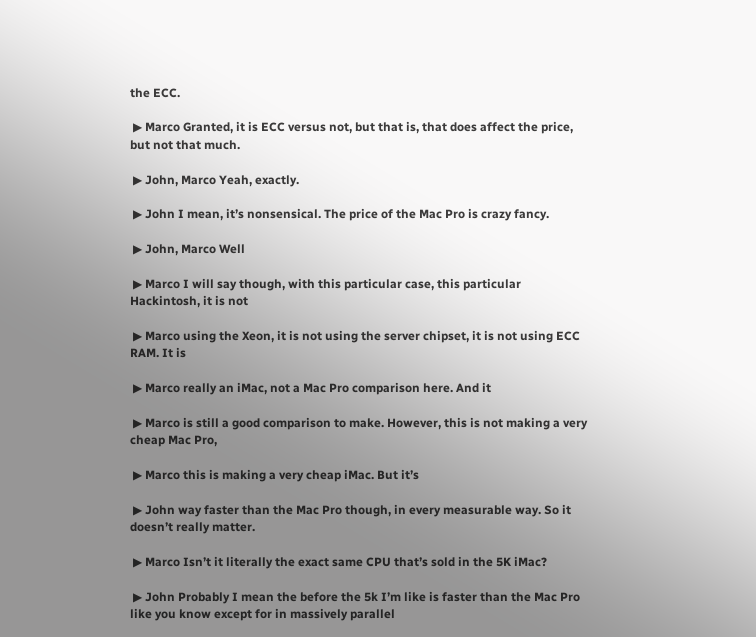the ECC.

 ▶ Marco Granted, it is ECC versus not, but that is, that does affect the price, but not that much.

 ▶ John, Marco Yeah, exactly.

 ▶ John I mean, it’s nonsensical. The price of the Mac Pro is crazy fancy.

 ▶ John, Marco Well

 ▶ Marco I will say though, with this particular case, this particular Hackintosh, it is not

 ▶ Marco using the Xeon, it is not using the server chipset, it is not using ECC RAM. It is

 ▶ Marco really an iMac, not a Mac Pro comparison here. And it

 ▶ Marco is still a good comparison to make. However, this is not making a very cheap Mac Pro,

 ▶ Marco this is making a very cheap iMac. But it’s

 ▶ John way faster than the Mac Pro though, in every measurable way. So it doesn’t really matter.

 ▶ Marco Isn’t it literally the exact same CPU that’s sold in the 5K iMac?

 ▶ John Probably I mean the before the 5k I’m like is faster than the Mac Pro like you know except for in massively parallel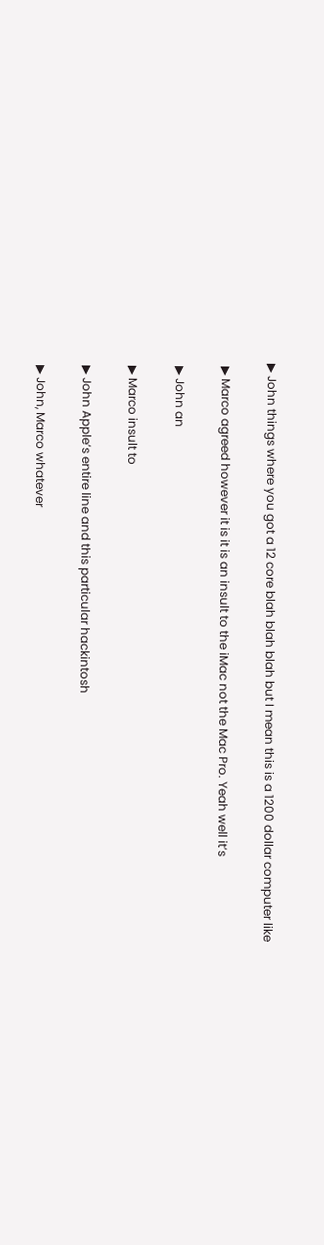▶ John things where you got a 12 core blah blah blah but I mean this is a 1200 dollar computer like

 ▶ Marco agreed however it is it is an insult to the iMac not the Mac Pro. Yeah well it’s

 ▶ John an

 ▶ Marco insult to

 ▶ John Apple’s entire line and this particular hackintosh

 ▶ John, Marco whatever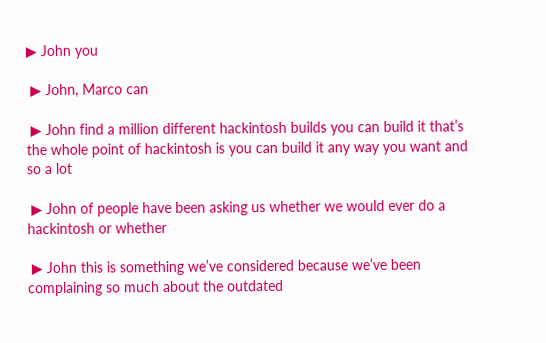▶ John you

 ▶ John, Marco can

 ▶ John find a million different hackintosh builds you can build it that’s the whole point of hackintosh is you can build it any way you want and so a lot

 ▶ John of people have been asking us whether we would ever do a hackintosh or whether

 ▶ John this is something we’ve considered because we’ve been complaining so much about the outdated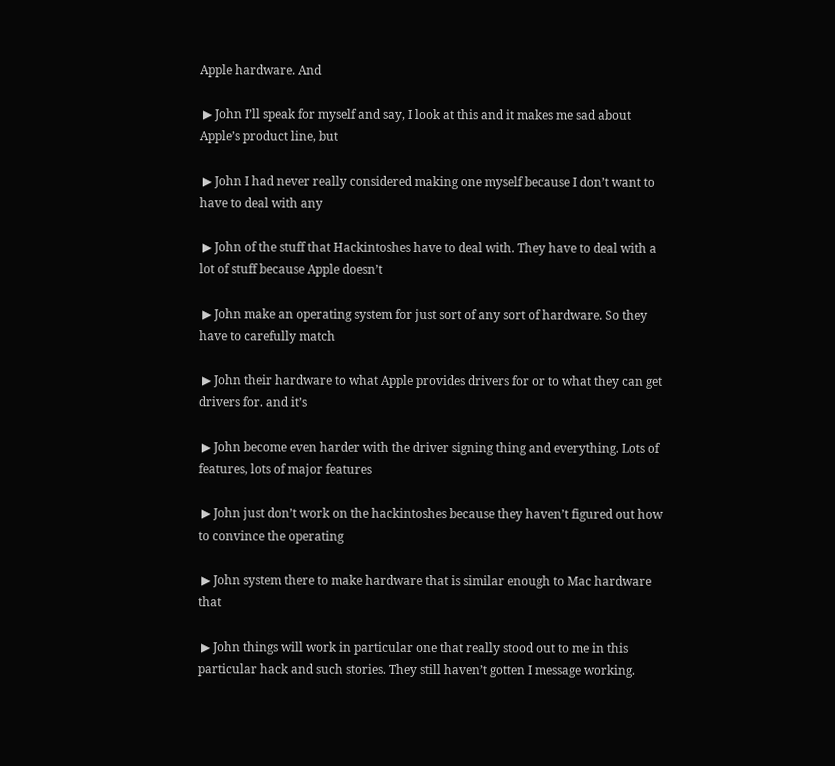Apple hardware. And

 ▶ John I’ll speak for myself and say, I look at this and it makes me sad about Apple’s product line, but

 ▶ John I had never really considered making one myself because I don’t want to have to deal with any

 ▶ John of the stuff that Hackintoshes have to deal with. They have to deal with a lot of stuff because Apple doesn’t

 ▶ John make an operating system for just sort of any sort of hardware. So they have to carefully match

 ▶ John their hardware to what Apple provides drivers for or to what they can get drivers for. and it’s

 ▶ John become even harder with the driver signing thing and everything. Lots of features, lots of major features

 ▶ John just don’t work on the hackintoshes because they haven’t figured out how to convince the operating

 ▶ John system there to make hardware that is similar enough to Mac hardware that

 ▶ John things will work in particular one that really stood out to me in this particular hack and such stories. They still haven’t gotten I message working.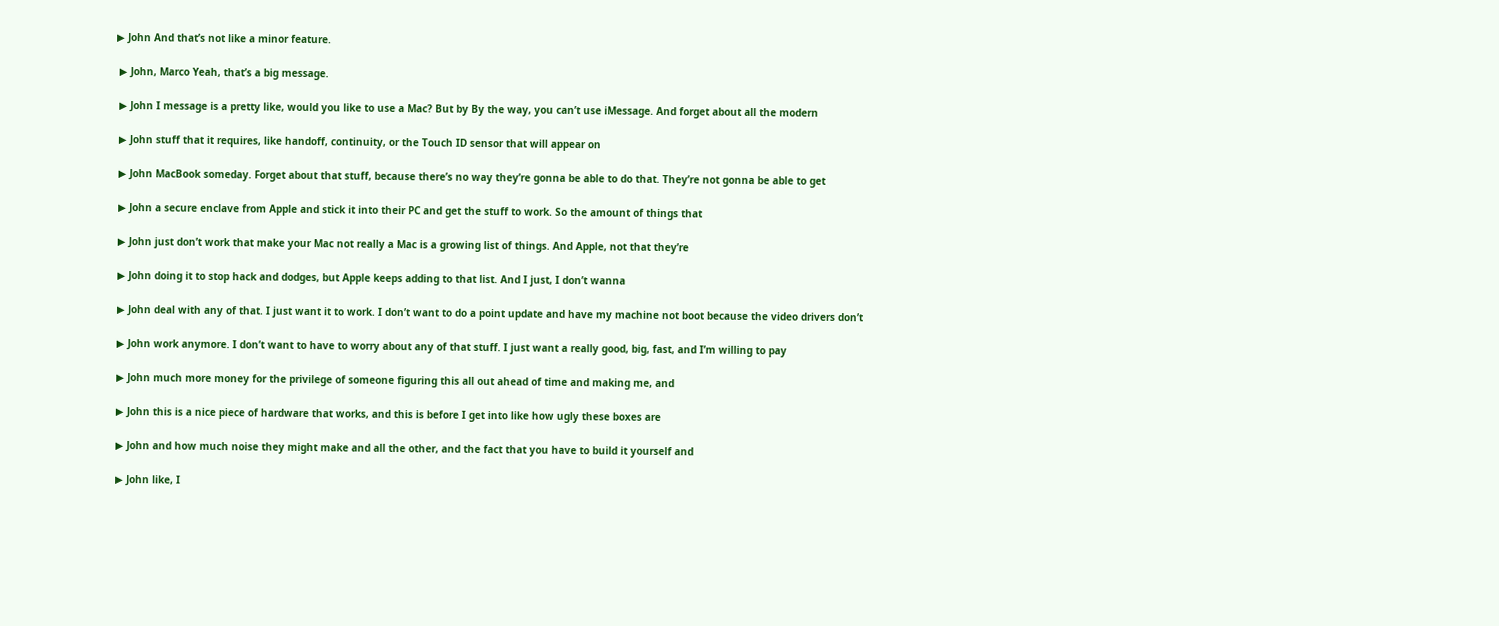▶ John And that’s not like a minor feature.

 ▶ John, Marco Yeah, that’s a big message.

 ▶ John I message is a pretty like, would you like to use a Mac? But by By the way, you can’t use iMessage. And forget about all the modern

 ▶ John stuff that it requires, like handoff, continuity, or the Touch ID sensor that will appear on

 ▶ John MacBook someday. Forget about that stuff, because there’s no way they’re gonna be able to do that. They’re not gonna be able to get

 ▶ John a secure enclave from Apple and stick it into their PC and get the stuff to work. So the amount of things that

 ▶ John just don’t work that make your Mac not really a Mac is a growing list of things. And Apple, not that they’re

 ▶ John doing it to stop hack and dodges, but Apple keeps adding to that list. And I just, I don’t wanna

 ▶ John deal with any of that. I just want it to work. I don’t want to do a point update and have my machine not boot because the video drivers don’t

 ▶ John work anymore. I don’t want to have to worry about any of that stuff. I just want a really good, big, fast, and I’m willing to pay

 ▶ John much more money for the privilege of someone figuring this all out ahead of time and making me, and

 ▶ John this is a nice piece of hardware that works, and this is before I get into like how ugly these boxes are

 ▶ John and how much noise they might make and all the other, and the fact that you have to build it yourself and

 ▶ John like, I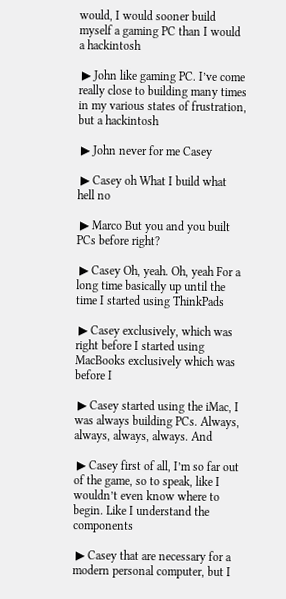would, I would sooner build myself a gaming PC than I would a hackintosh

 ▶ John like gaming PC. I’ve come really close to building many times in my various states of frustration, but a hackintosh

 ▶ John never for me Casey

 ▶ Casey oh What I build what hell no

 ▶ Marco But you and you built PCs before right?

 ▶ Casey Oh, yeah. Oh, yeah For a long time basically up until the time I started using ThinkPads

 ▶ Casey exclusively, which was right before I started using MacBooks exclusively which was before I

 ▶ Casey started using the iMac, I was always building PCs. Always, always, always, always. And

 ▶ Casey first of all, I’m so far out of the game, so to speak, like I wouldn’t even know where to begin. Like I understand the components

 ▶ Casey that are necessary for a modern personal computer, but I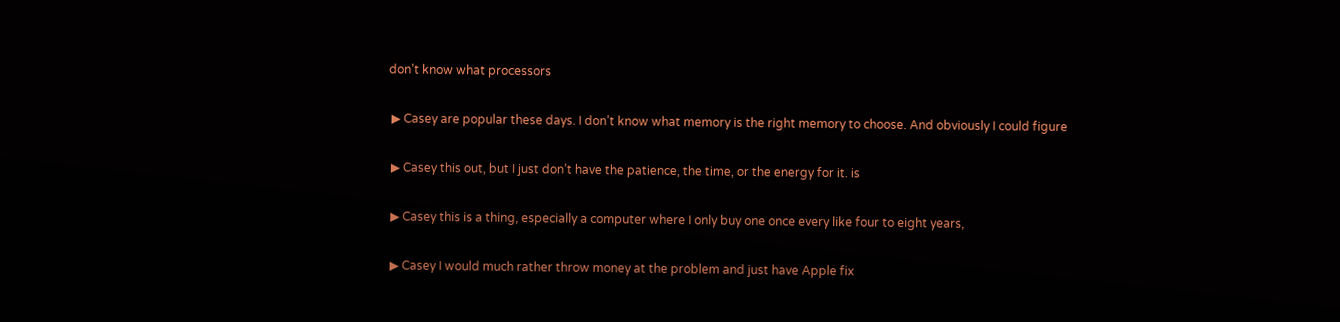don’t know what processors

 ▶ Casey are popular these days. I don’t know what memory is the right memory to choose. And obviously I could figure

 ▶ Casey this out, but I just don’t have the patience, the time, or the energy for it. is

 ▶ Casey this is a thing, especially a computer where I only buy one once every like four to eight years,

 ▶ Casey I would much rather throw money at the problem and just have Apple fix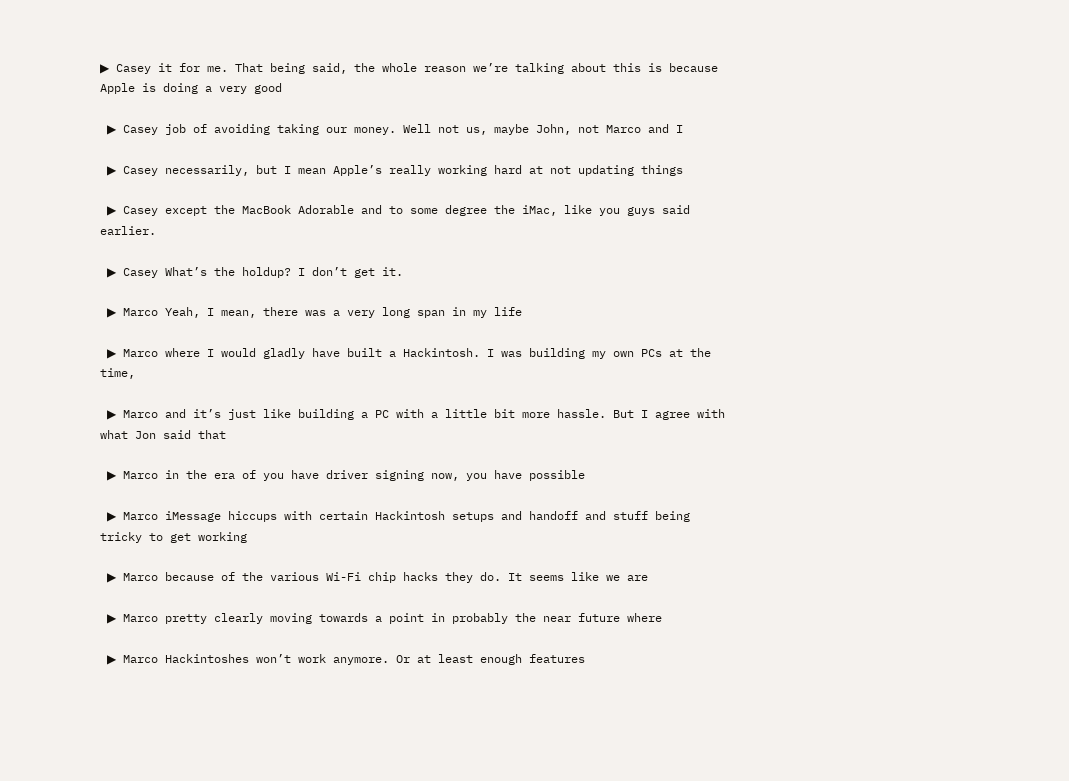▶ Casey it for me. That being said, the whole reason we’re talking about this is because Apple is doing a very good

 ▶ Casey job of avoiding taking our money. Well not us, maybe John, not Marco and I

 ▶ Casey necessarily, but I mean Apple’s really working hard at not updating things

 ▶ Casey except the MacBook Adorable and to some degree the iMac, like you guys said earlier.

 ▶ Casey What’s the holdup? I don’t get it.

 ▶ Marco Yeah, I mean, there was a very long span in my life

 ▶ Marco where I would gladly have built a Hackintosh. I was building my own PCs at the time,

 ▶ Marco and it’s just like building a PC with a little bit more hassle. But I agree with what Jon said that

 ▶ Marco in the era of you have driver signing now, you have possible

 ▶ Marco iMessage hiccups with certain Hackintosh setups and handoff and stuff being tricky to get working

 ▶ Marco because of the various Wi-Fi chip hacks they do. It seems like we are

 ▶ Marco pretty clearly moving towards a point in probably the near future where

 ▶ Marco Hackintoshes won’t work anymore. Or at least enough features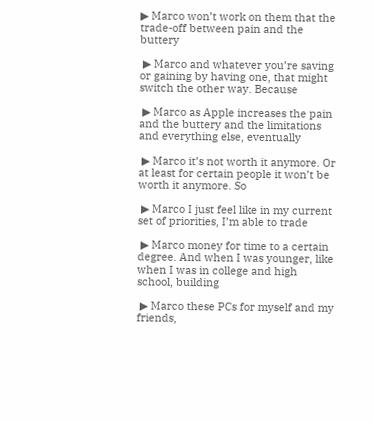▶ Marco won’t work on them that the trade-off between pain and the buttery

 ▶ Marco and whatever you’re saving or gaining by having one, that might switch the other way. Because

 ▶ Marco as Apple increases the pain and the buttery and the limitations and everything else, eventually

 ▶ Marco it’s not worth it anymore. Or at least for certain people it won’t be worth it anymore. So

 ▶ Marco I just feel like in my current set of priorities, I’m able to trade

 ▶ Marco money for time to a certain degree. And when I was younger, like when I was in college and high school, building

 ▶ Marco these PCs for myself and my friends,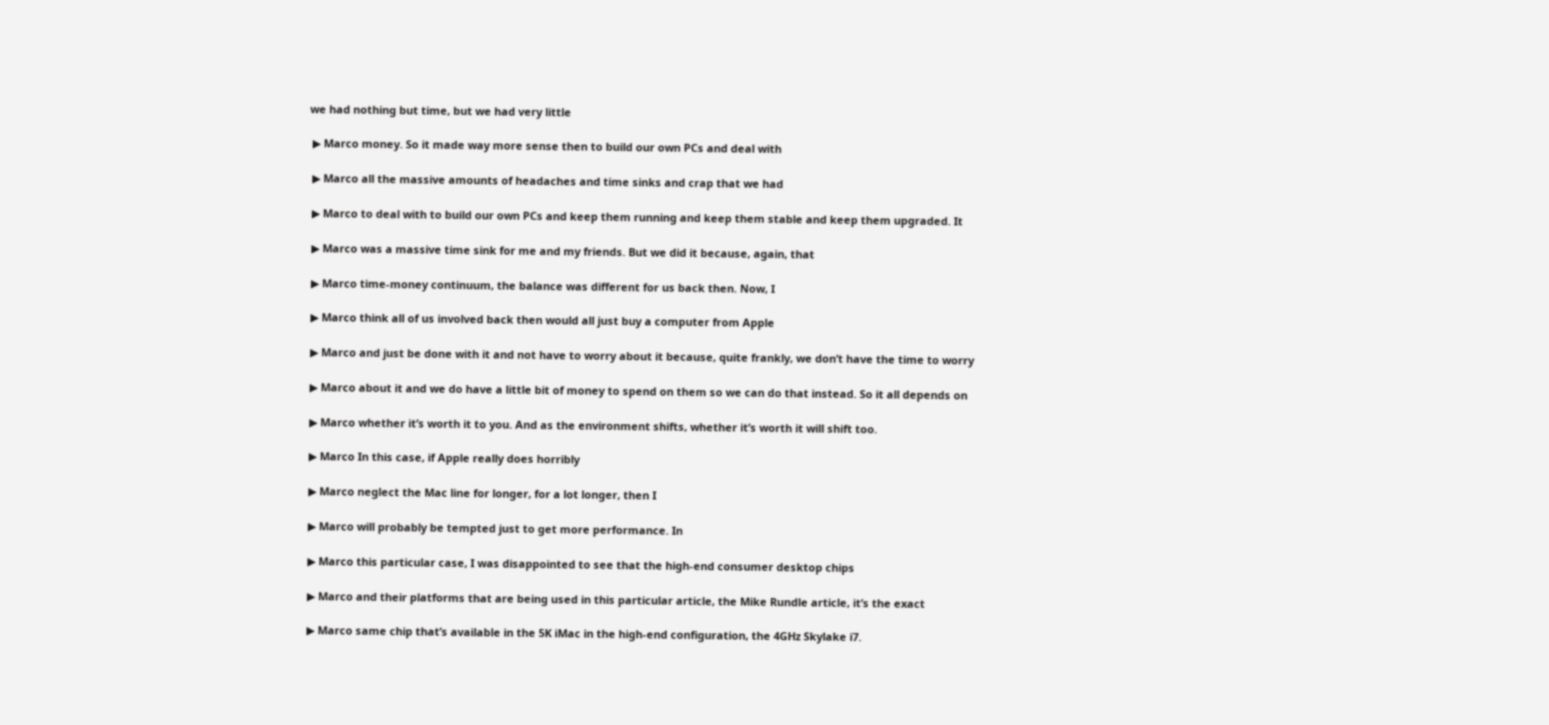we had nothing but time, but we had very little

 ▶ Marco money. So it made way more sense then to build our own PCs and deal with

 ▶ Marco all the massive amounts of headaches and time sinks and crap that we had

 ▶ Marco to deal with to build our own PCs and keep them running and keep them stable and keep them upgraded. It

 ▶ Marco was a massive time sink for me and my friends. But we did it because, again, that

 ▶ Marco time-money continuum, the balance was different for us back then. Now, I

 ▶ Marco think all of us involved back then would all just buy a computer from Apple

 ▶ Marco and just be done with it and not have to worry about it because, quite frankly, we don’t have the time to worry

 ▶ Marco about it and we do have a little bit of money to spend on them so we can do that instead. So it all depends on

 ▶ Marco whether it’s worth it to you. And as the environment shifts, whether it’s worth it will shift too.

 ▶ Marco In this case, if Apple really does horribly

 ▶ Marco neglect the Mac line for longer, for a lot longer, then I

 ▶ Marco will probably be tempted just to get more performance. In

 ▶ Marco this particular case, I was disappointed to see that the high-end consumer desktop chips

 ▶ Marco and their platforms that are being used in this particular article, the Mike Rundle article, it’s the exact

 ▶ Marco same chip that’s available in the 5K iMac in the high-end configuration, the 4GHz Skylake i7.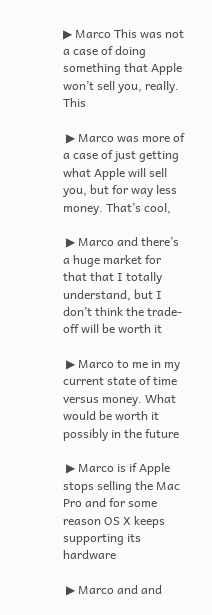▶ Marco This was not a case of doing something that Apple won’t sell you, really. This

 ▶ Marco was more of a case of just getting what Apple will sell you, but for way less money. That’s cool,

 ▶ Marco and there’s a huge market for that that I totally understand, but I don’t think the trade-off will be worth it

 ▶ Marco to me in my current state of time versus money. What would be worth it possibly in the future

 ▶ Marco is if Apple stops selling the Mac Pro and for some reason OS X keeps supporting its hardware

 ▶ Marco and and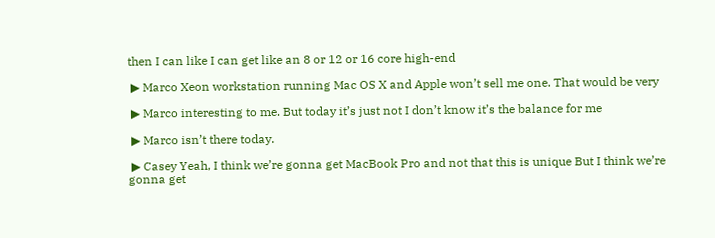then I can like I can get like an 8 or 12 or 16 core high-end

 ▶ Marco Xeon workstation running Mac OS X and Apple won’t sell me one. That would be very

 ▶ Marco interesting to me. But today it’s just not I don’t know it’s the balance for me

 ▶ Marco isn’t there today.

 ▶ Casey Yeah, I think we’re gonna get MacBook Pro and not that this is unique But I think we’re gonna get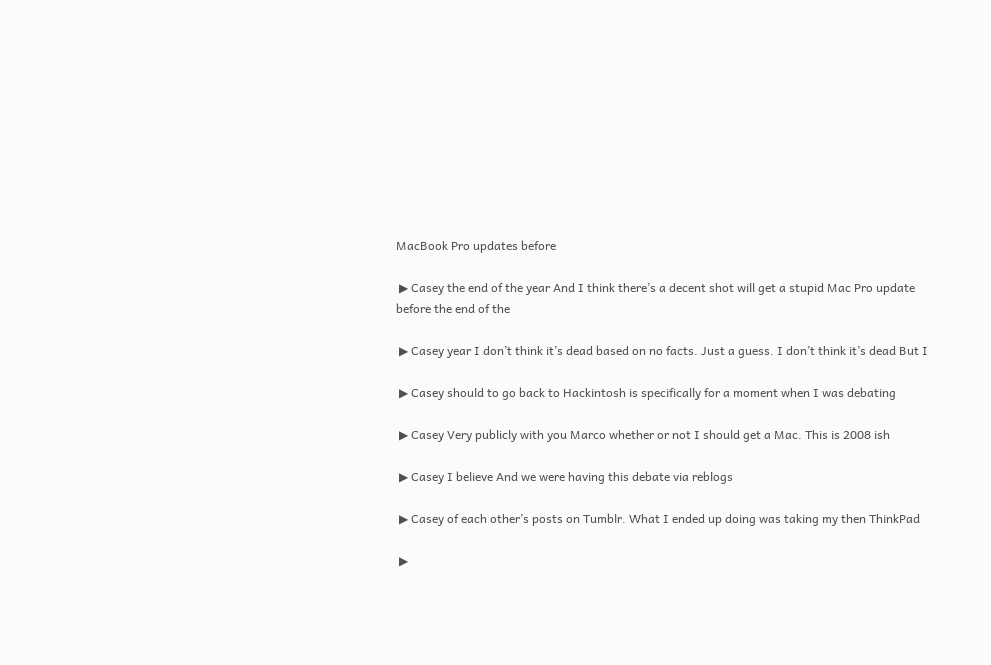MacBook Pro updates before

 ▶ Casey the end of the year And I think there’s a decent shot will get a stupid Mac Pro update before the end of the

 ▶ Casey year I don’t think it’s dead based on no facts. Just a guess. I don’t think it’s dead But I

 ▶ Casey should to go back to Hackintosh is specifically for a moment when I was debating

 ▶ Casey Very publicly with you Marco whether or not I should get a Mac. This is 2008 ish

 ▶ Casey I believe And we were having this debate via reblogs

 ▶ Casey of each other’s posts on Tumblr. What I ended up doing was taking my then ThinkPad

 ▶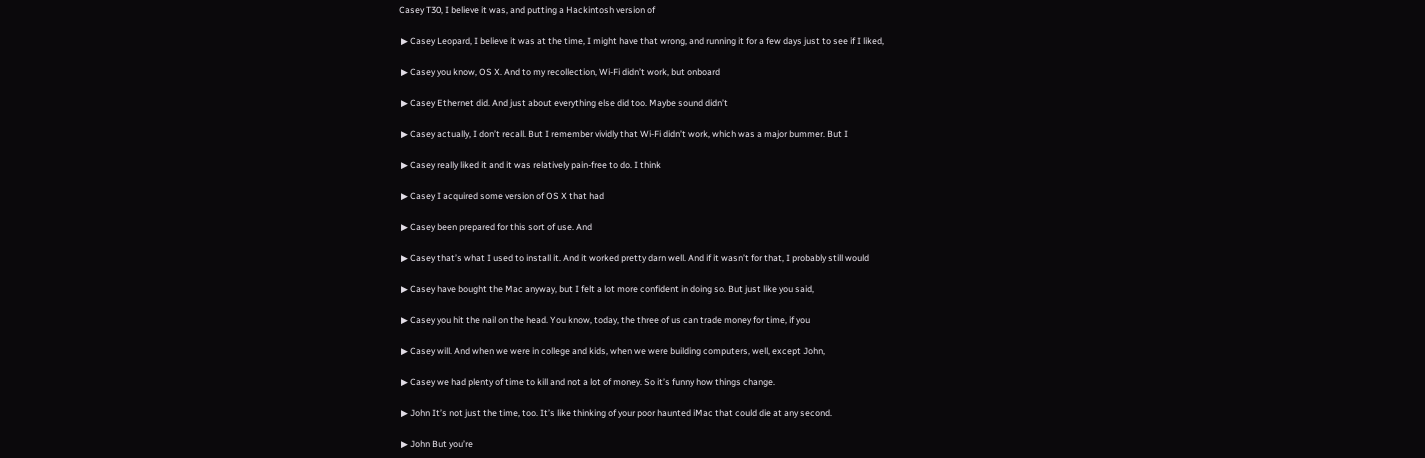Casey T30, I believe it was, and putting a Hackintosh version of

 ▶ Casey Leopard, I believe it was at the time, I might have that wrong, and running it for a few days just to see if I liked,

 ▶ Casey you know, OS X. And to my recollection, Wi-Fi didn’t work, but onboard

 ▶ Casey Ethernet did. And just about everything else did too. Maybe sound didn’t

 ▶ Casey actually, I don’t recall. But I remember vividly that Wi-Fi didn’t work, which was a major bummer. But I

 ▶ Casey really liked it and it was relatively pain-free to do. I think

 ▶ Casey I acquired some version of OS X that had

 ▶ Casey been prepared for this sort of use. And

 ▶ Casey that’s what I used to install it. And it worked pretty darn well. And if it wasn’t for that, I probably still would

 ▶ Casey have bought the Mac anyway, but I felt a lot more confident in doing so. But just like you said,

 ▶ Casey you hit the nail on the head. You know, today, the three of us can trade money for time, if you

 ▶ Casey will. And when we were in college and kids, when we were building computers, well, except John,

 ▶ Casey we had plenty of time to kill and not a lot of money. So it’s funny how things change.

 ▶ John It’s not just the time, too. It’s like thinking of your poor haunted iMac that could die at any second.

 ▶ John But you’re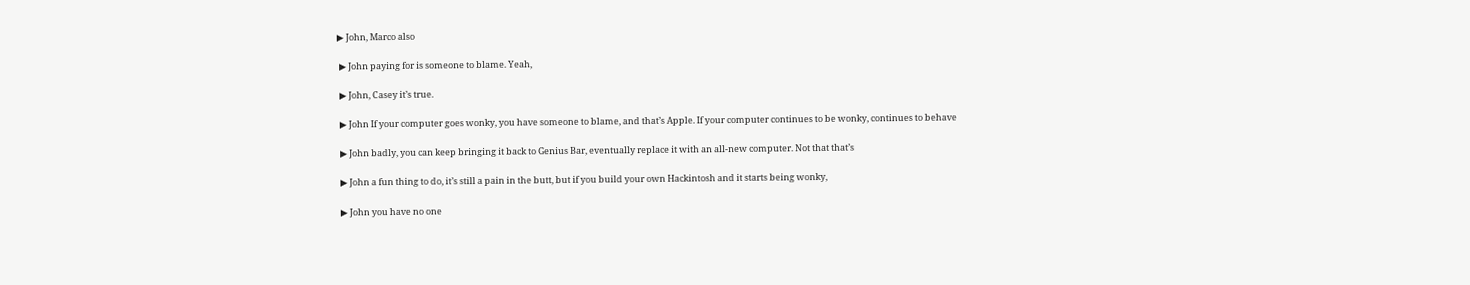▶ John, Marco also

 ▶ John paying for is someone to blame. Yeah,

 ▶ John, Casey it’s true.

 ▶ John If your computer goes wonky, you have someone to blame, and that’s Apple. If your computer continues to be wonky, continues to behave

 ▶ John badly, you can keep bringing it back to Genius Bar, eventually replace it with an all-new computer. Not that that’s

 ▶ John a fun thing to do, it’s still a pain in the butt, but if you build your own Hackintosh and it starts being wonky,

 ▶ John you have no one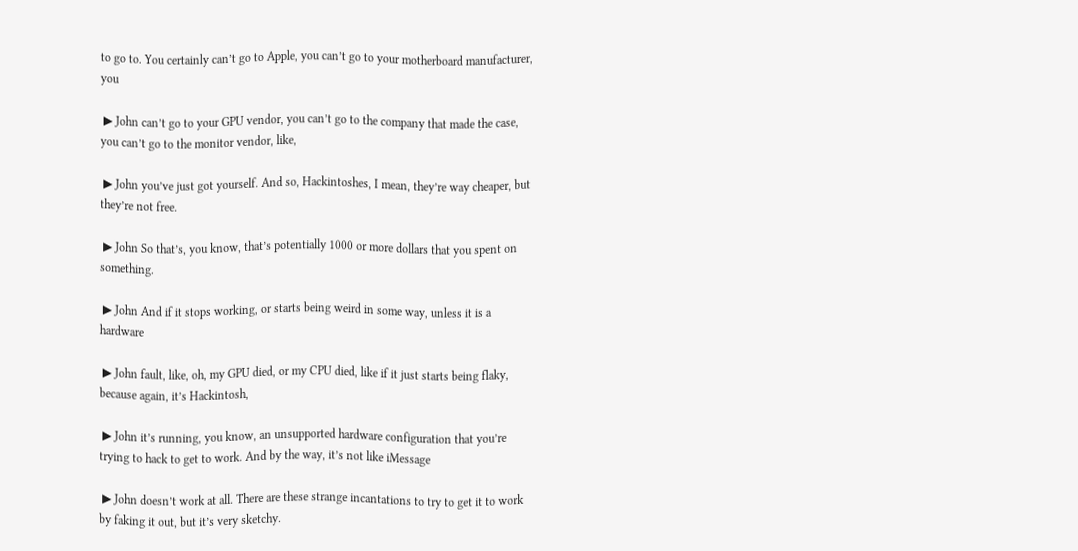to go to. You certainly can’t go to Apple, you can’t go to your motherboard manufacturer, you

 ▶ John can’t go to your GPU vendor, you can’t go to the company that made the case, you can’t go to the monitor vendor, like,

 ▶ John you’ve just got yourself. And so, Hackintoshes, I mean, they’re way cheaper, but they’re not free.

 ▶ John So that’s, you know, that’s potentially 1000 or more dollars that you spent on something.

 ▶ John And if it stops working, or starts being weird in some way, unless it is a hardware

 ▶ John fault, like, oh, my GPU died, or my CPU died, like if it just starts being flaky, because again, it’s Hackintosh,

 ▶ John it’s running, you know, an unsupported hardware configuration that you’re trying to hack to get to work. And by the way, it’s not like iMessage

 ▶ John doesn’t work at all. There are these strange incantations to try to get it to work by faking it out, but it’s very sketchy.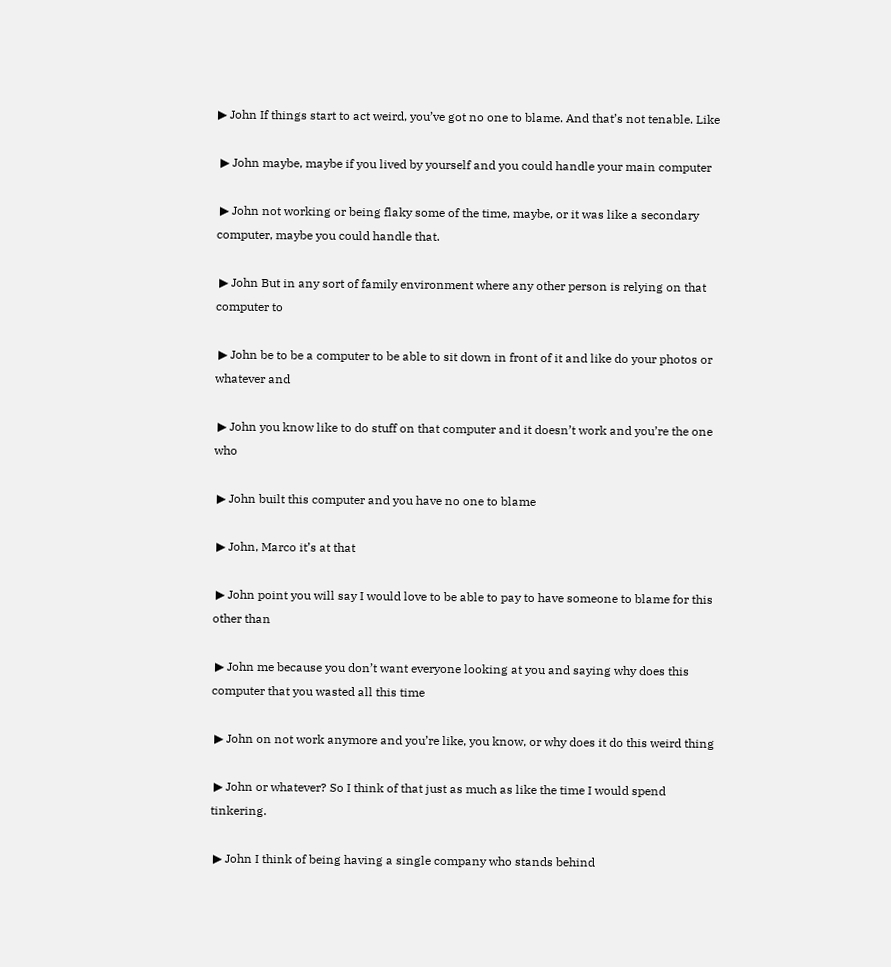▶ John If things start to act weird, you’ve got no one to blame. And that’s not tenable. Like

 ▶ John maybe, maybe if you lived by yourself and you could handle your main computer

 ▶ John not working or being flaky some of the time, maybe, or it was like a secondary computer, maybe you could handle that.

 ▶ John But in any sort of family environment where any other person is relying on that computer to

 ▶ John be to be a computer to be able to sit down in front of it and like do your photos or whatever and

 ▶ John you know like to do stuff on that computer and it doesn’t work and you’re the one who

 ▶ John built this computer and you have no one to blame

 ▶ John, Marco it’s at that

 ▶ John point you will say I would love to be able to pay to have someone to blame for this other than

 ▶ John me because you don’t want everyone looking at you and saying why does this computer that you wasted all this time

 ▶ John on not work anymore and you’re like, you know, or why does it do this weird thing

 ▶ John or whatever? So I think of that just as much as like the time I would spend tinkering.

 ▶ John I think of being having a single company who stands behind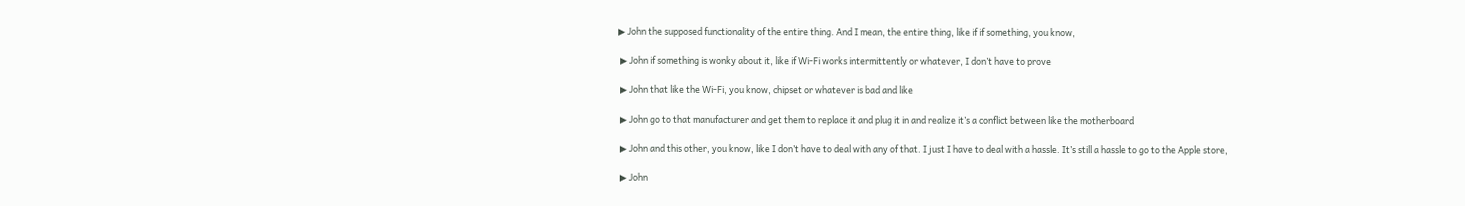▶ John the supposed functionality of the entire thing. And I mean, the entire thing, like if if something, you know,

 ▶ John if something is wonky about it, like if Wi-Fi works intermittently or whatever, I don’t have to prove

 ▶ John that like the Wi-Fi, you know, chipset or whatever is bad and like

 ▶ John go to that manufacturer and get them to replace it and plug it in and realize it’s a conflict between like the motherboard

 ▶ John and this other, you know, like I don’t have to deal with any of that. I just I have to deal with a hassle. It’s still a hassle to go to the Apple store,

 ▶ John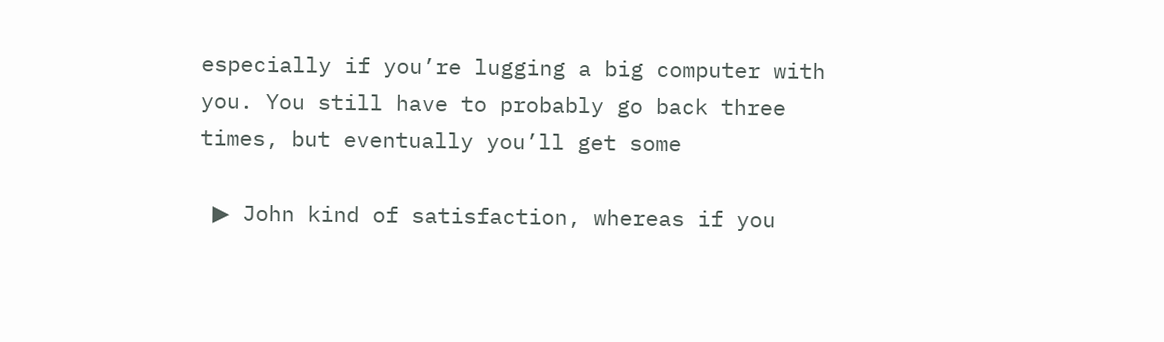especially if you’re lugging a big computer with you. You still have to probably go back three times, but eventually you’ll get some

 ▶ John kind of satisfaction, whereas if you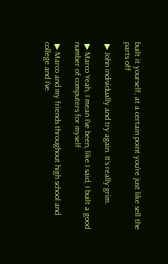built it yourself, at a certain point you’re just like sell the parts off

 ▶ John individually and try again. It’s really grim.

 ▶ Marco Yeah, I mean I’ve been, like I said, I built a good number of computers for myself

 ▶ Marco and my friends throughout high school and college and I’ve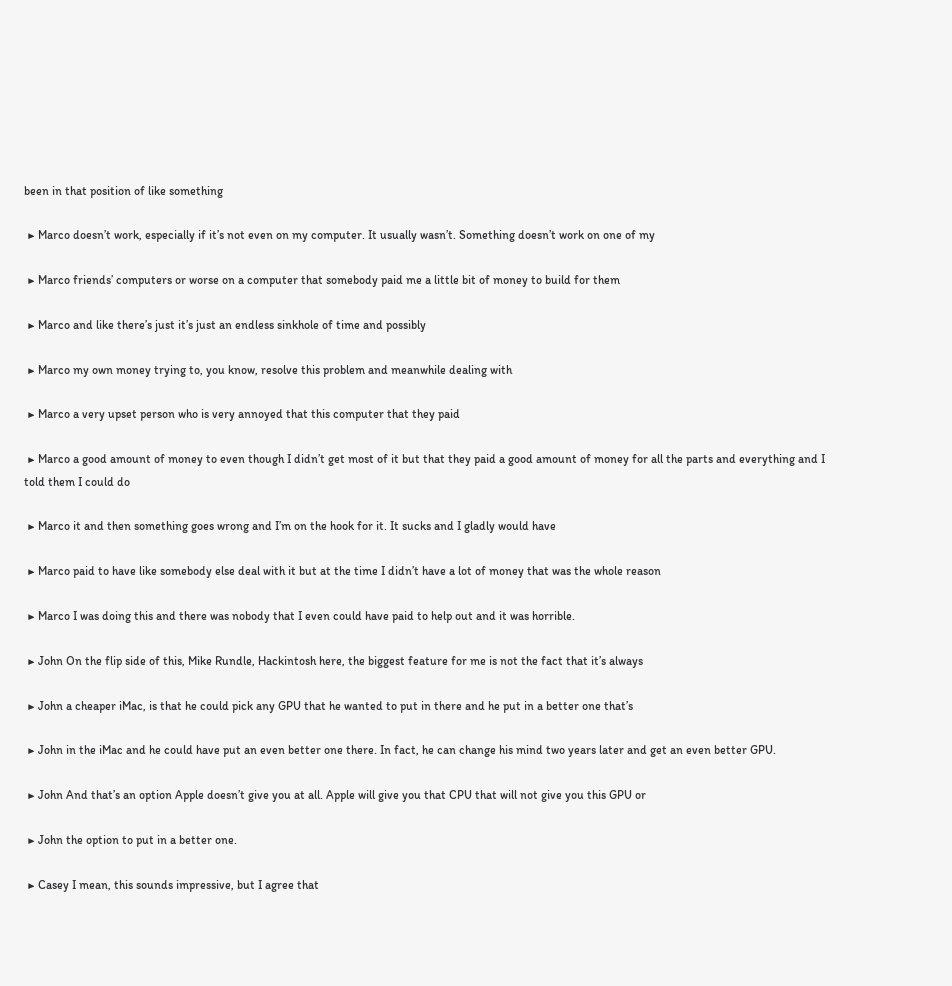been in that position of like something

 ▶ Marco doesn’t work, especially if it’s not even on my computer. It usually wasn’t. Something doesn’t work on one of my

 ▶ Marco friends’ computers or worse on a computer that somebody paid me a little bit of money to build for them

 ▶ Marco and like there’s just it’s just an endless sinkhole of time and possibly

 ▶ Marco my own money trying to, you know, resolve this problem and meanwhile dealing with

 ▶ Marco a very upset person who is very annoyed that this computer that they paid

 ▶ Marco a good amount of money to even though I didn’t get most of it but that they paid a good amount of money for all the parts and everything and I told them I could do

 ▶ Marco it and then something goes wrong and I’m on the hook for it. It sucks and I gladly would have

 ▶ Marco paid to have like somebody else deal with it but at the time I didn’t have a lot of money that was the whole reason

 ▶ Marco I was doing this and there was nobody that I even could have paid to help out and it was horrible.

 ▶ John On the flip side of this, Mike Rundle, Hackintosh here, the biggest feature for me is not the fact that it’s always

 ▶ John a cheaper iMac, is that he could pick any GPU that he wanted to put in there and he put in a better one that’s

 ▶ John in the iMac and he could have put an even better one there. In fact, he can change his mind two years later and get an even better GPU.

 ▶ John And that’s an option Apple doesn’t give you at all. Apple will give you that CPU that will not give you this GPU or

 ▶ John the option to put in a better one.

 ▶ Casey I mean, this sounds impressive, but I agree that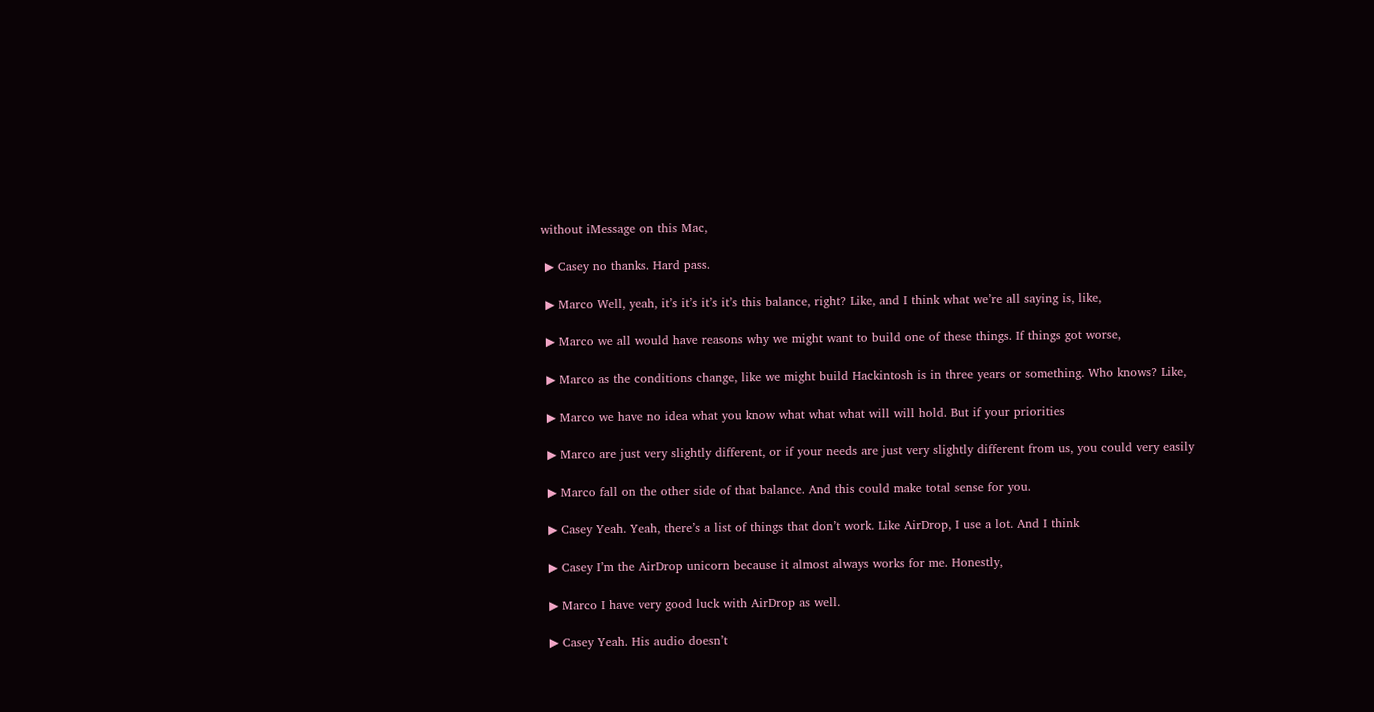without iMessage on this Mac,

 ▶ Casey no thanks. Hard pass.

 ▶ Marco Well, yeah, it’s it’s it’s it’s this balance, right? Like, and I think what we’re all saying is, like,

 ▶ Marco we all would have reasons why we might want to build one of these things. If things got worse,

 ▶ Marco as the conditions change, like we might build Hackintosh is in three years or something. Who knows? Like,

 ▶ Marco we have no idea what you know what what what will will hold. But if your priorities

 ▶ Marco are just very slightly different, or if your needs are just very slightly different from us, you could very easily

 ▶ Marco fall on the other side of that balance. And this could make total sense for you.

 ▶ Casey Yeah. Yeah, there’s a list of things that don’t work. Like AirDrop, I use a lot. And I think

 ▶ Casey I’m the AirDrop unicorn because it almost always works for me. Honestly,

 ▶ Marco I have very good luck with AirDrop as well.

 ▶ Casey Yeah. His audio doesn’t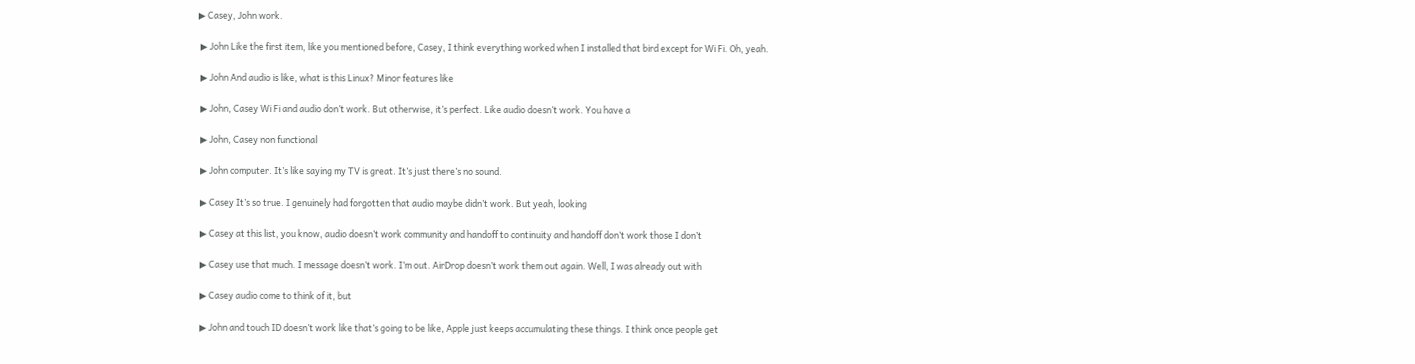▶ Casey, John work.

 ▶ John Like the first item, like you mentioned before, Casey, I think everything worked when I installed that bird except for Wi Fi. Oh, yeah.

 ▶ John And audio is like, what is this Linux? Minor features like

 ▶ John, Casey Wi Fi and audio don’t work. But otherwise, it’s perfect. Like audio doesn’t work. You have a

 ▶ John, Casey non functional

 ▶ John computer. It’s like saying my TV is great. It’s just there’s no sound.

 ▶ Casey It’s so true. I genuinely had forgotten that audio maybe didn’t work. But yeah, looking

 ▶ Casey at this list, you know, audio doesn’t work community and handoff to continuity and handoff don’t work those I don’t

 ▶ Casey use that much. I message doesn’t work. I’m out. AirDrop doesn’t work them out again. Well, I was already out with

 ▶ Casey audio come to think of it, but

 ▶ John and touch ID doesn’t work like that’s going to be like, Apple just keeps accumulating these things. I think once people get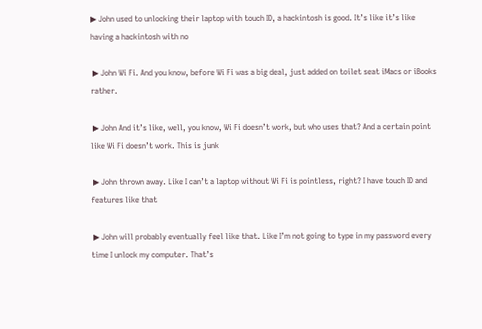▶ John used to unlocking their laptop with touch ID, a hackintosh is good. It’s like it’s like having a hackintosh with no

 ▶ John Wi Fi. And you know, before Wi Fi was a big deal, just added on toilet seat iMacs or iBooks rather.

 ▶ John And it’s like, well, you know, Wi Fi doesn’t work, but who uses that? And a certain point like Wi Fi doesn’t work. This is junk

 ▶ John thrown away. Like I can’t a laptop without Wi Fi is pointless, right? I have touch ID and features like that

 ▶ John will probably eventually feel like that. Like I’m not going to type in my password every time I unlock my computer. That’s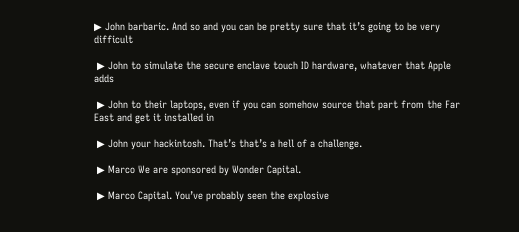▶ John barbaric. And so and you can be pretty sure that it’s going to be very difficult

 ▶ John to simulate the secure enclave touch ID hardware, whatever that Apple adds

 ▶ John to their laptops, even if you can somehow source that part from the Far East and get it installed in

 ▶ John your hackintosh. That’s that’s a hell of a challenge.

 ▶ Marco We are sponsored by Wonder Capital.

 ▶ Marco Capital. You’ve probably seen the explosive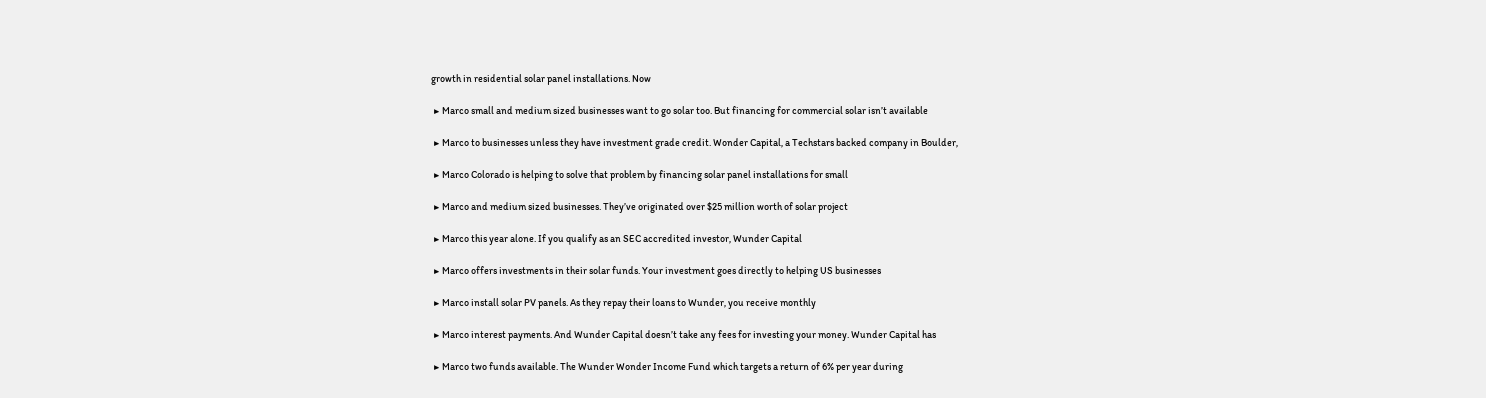growth in residential solar panel installations. Now

 ▶ Marco small and medium sized businesses want to go solar too. But financing for commercial solar isn’t available

 ▶ Marco to businesses unless they have investment grade credit. Wonder Capital, a Techstars backed company in Boulder,

 ▶ Marco Colorado is helping to solve that problem by financing solar panel installations for small

 ▶ Marco and medium sized businesses. They’ve originated over $25 million worth of solar project

 ▶ Marco this year alone. If you qualify as an SEC accredited investor, Wunder Capital

 ▶ Marco offers investments in their solar funds. Your investment goes directly to helping US businesses

 ▶ Marco install solar PV panels. As they repay their loans to Wunder, you receive monthly

 ▶ Marco interest payments. And Wunder Capital doesn’t take any fees for investing your money. Wunder Capital has

 ▶ Marco two funds available. The Wunder Wonder Income Fund which targets a return of 6% per year during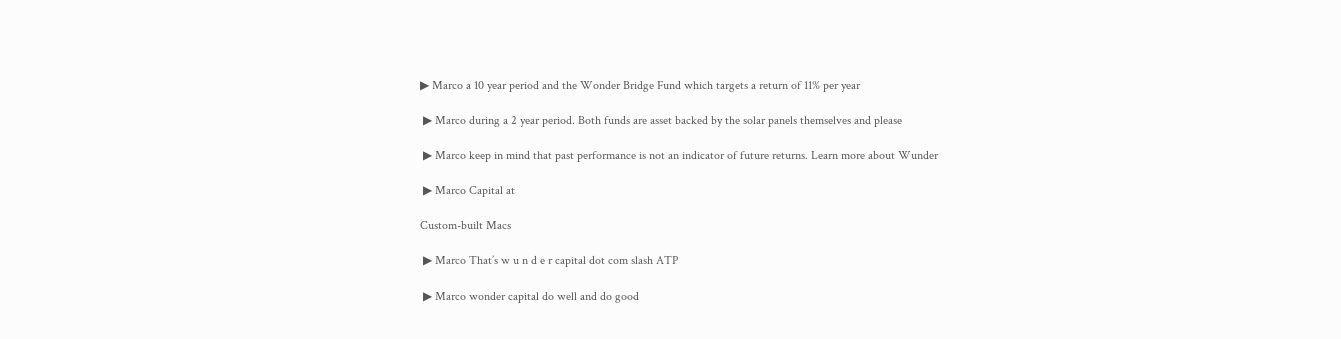▶ Marco a 10 year period and the Wonder Bridge Fund which targets a return of 11% per year

 ▶ Marco during a 2 year period. Both funds are asset backed by the solar panels themselves and please

 ▶ Marco keep in mind that past performance is not an indicator of future returns. Learn more about Wunder

 ▶ Marco Capital at

Custom-built Macs

 ▶ Marco That’s w u n d e r capital dot com slash ATP

 ▶ Marco wonder capital do well and do good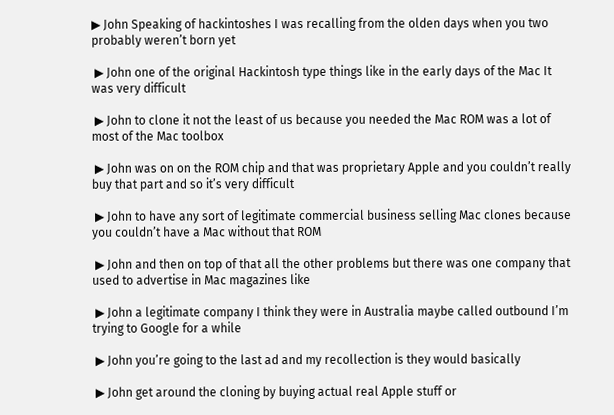▶ John Speaking of hackintoshes I was recalling from the olden days when you two probably weren’t born yet

 ▶ John one of the original Hackintosh type things like in the early days of the Mac It was very difficult

 ▶ John to clone it not the least of us because you needed the Mac ROM was a lot of most of the Mac toolbox

 ▶ John was on on the ROM chip and that was proprietary Apple and you couldn’t really buy that part and so it’s very difficult

 ▶ John to have any sort of legitimate commercial business selling Mac clones because you couldn’t have a Mac without that ROM

 ▶ John and then on top of that all the other problems but there was one company that used to advertise in Mac magazines like

 ▶ John a legitimate company I think they were in Australia maybe called outbound I’m trying to Google for a while

 ▶ John you’re going to the last ad and my recollection is they would basically

 ▶ John get around the cloning by buying actual real Apple stuff or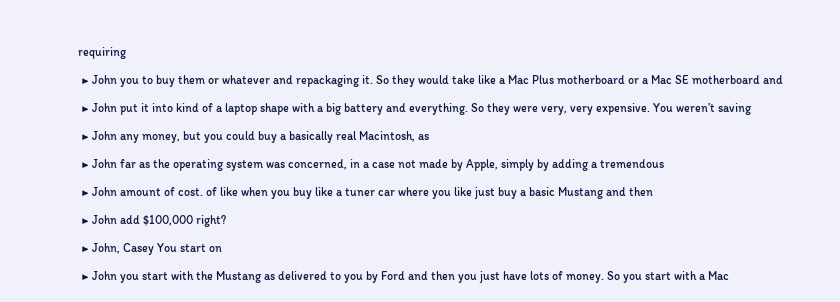requiring

 ▶ John you to buy them or whatever and repackaging it. So they would take like a Mac Plus motherboard or a Mac SE motherboard and

 ▶ John put it into kind of a laptop shape with a big battery and everything. So they were very, very expensive. You weren’t saving

 ▶ John any money, but you could buy a basically real Macintosh, as

 ▶ John far as the operating system was concerned, in a case not made by Apple, simply by adding a tremendous

 ▶ John amount of cost. of like when you buy like a tuner car where you like just buy a basic Mustang and then

 ▶ John add $100,000 right?

 ▶ John, Casey You start on

 ▶ John you start with the Mustang as delivered to you by Ford and then you just have lots of money. So you start with a Mac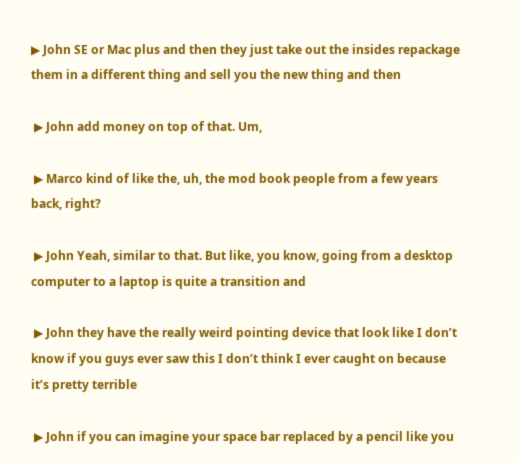▶ John SE or Mac plus and then they just take out the insides repackage them in a different thing and sell you the new thing and then

 ▶ John add money on top of that. Um,

 ▶ Marco kind of like the, uh, the mod book people from a few years back, right?

 ▶ John Yeah, similar to that. But like, you know, going from a desktop computer to a laptop is quite a transition and

 ▶ John they have the really weird pointing device that look like I don’t know if you guys ever saw this I don’t think I ever caught on because it’s pretty terrible

 ▶ John if you can imagine your space bar replaced by a pencil like you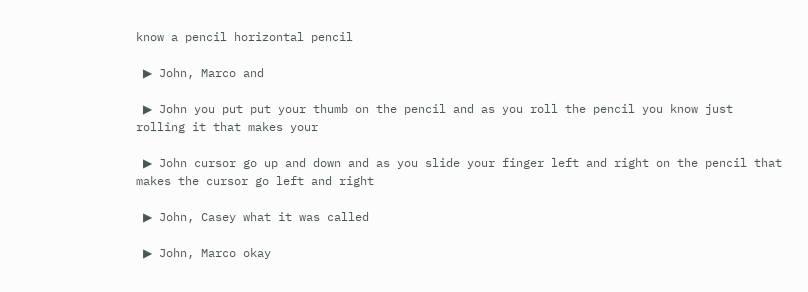know a pencil horizontal pencil

 ▶ John, Marco and

 ▶ John you put put your thumb on the pencil and as you roll the pencil you know just rolling it that makes your

 ▶ John cursor go up and down and as you slide your finger left and right on the pencil that makes the cursor go left and right

 ▶ John, Casey what it was called

 ▶ John, Marco okay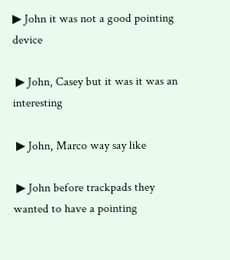▶ John it was not a good pointing device

 ▶ John, Casey but it was it was an interesting

 ▶ John, Marco way say like

 ▶ John before trackpads they wanted to have a pointing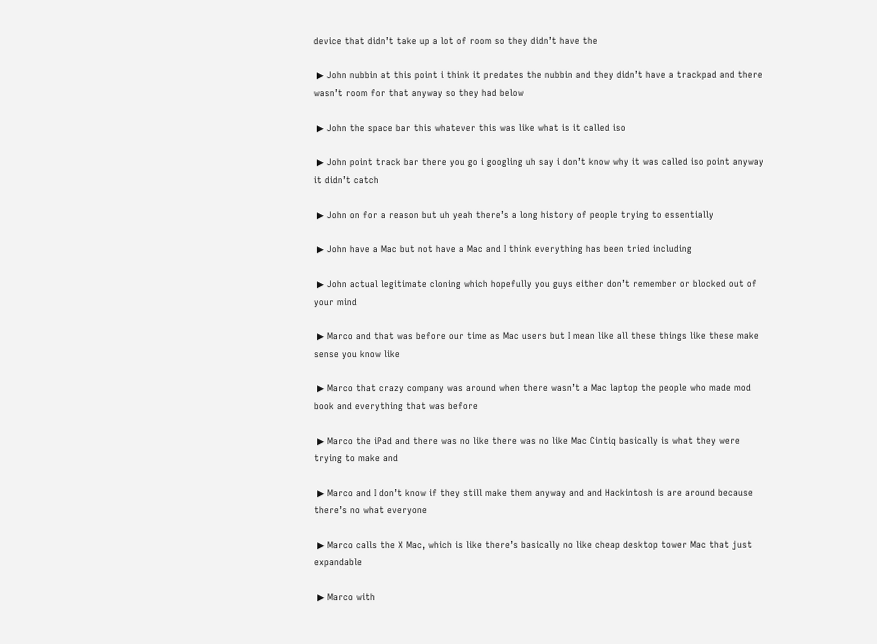device that didn’t take up a lot of room so they didn’t have the

 ▶ John nubbin at this point i think it predates the nubbin and they didn’t have a trackpad and there wasn’t room for that anyway so they had below

 ▶ John the space bar this whatever this was like what is it called iso

 ▶ John point track bar there you go i googling uh say i don’t know why it was called iso point anyway it didn’t catch

 ▶ John on for a reason but uh yeah there’s a long history of people trying to essentially

 ▶ John have a Mac but not have a Mac and I think everything has been tried including

 ▶ John actual legitimate cloning which hopefully you guys either don’t remember or blocked out of your mind

 ▶ Marco and that was before our time as Mac users but I mean like all these things like these make sense you know like

 ▶ Marco that crazy company was around when there wasn’t a Mac laptop the people who made mod book and everything that was before

 ▶ Marco the iPad and there was no like there was no like Mac Cintiq basically is what they were trying to make and

 ▶ Marco and I don’t know if they still make them anyway and and Hackintosh is are around because there’s no what everyone

 ▶ Marco calls the X Mac, which is like there’s basically no like cheap desktop tower Mac that just expandable

 ▶ Marco with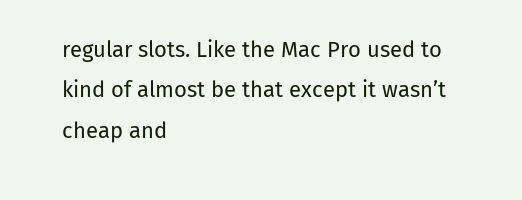regular slots. Like the Mac Pro used to kind of almost be that except it wasn’t cheap and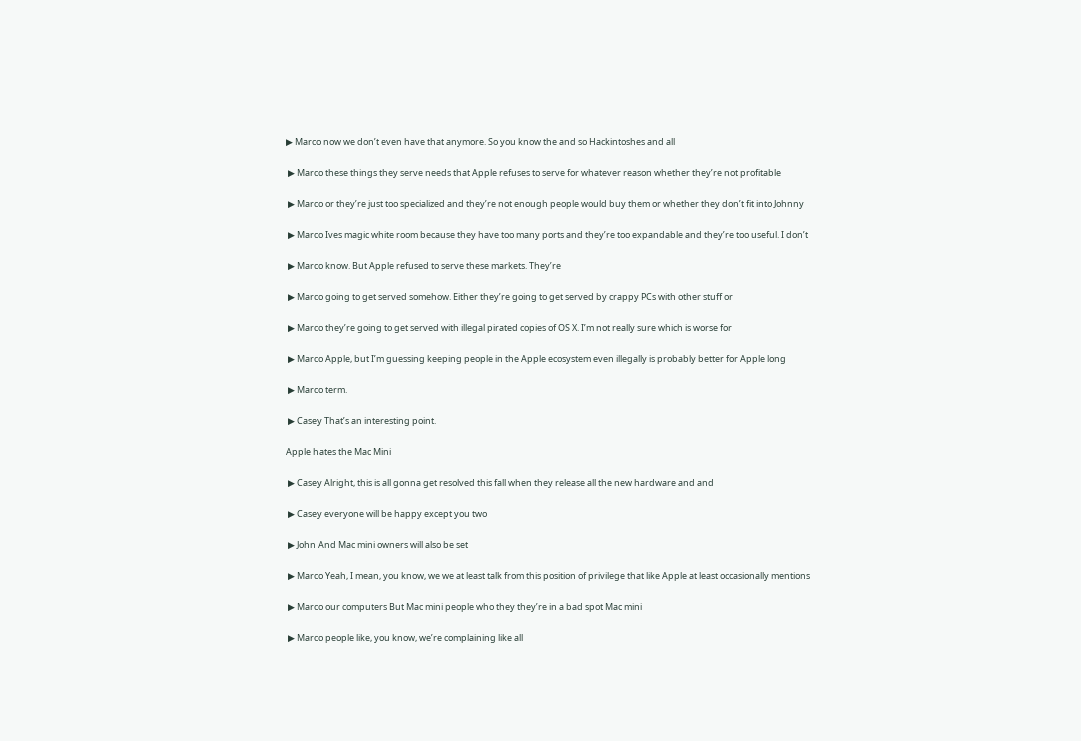▶ Marco now we don’t even have that anymore. So you know the and so Hackintoshes and all

 ▶ Marco these things they serve needs that Apple refuses to serve for whatever reason whether they’re not profitable

 ▶ Marco or they’re just too specialized and they’re not enough people would buy them or whether they don’t fit into Johnny

 ▶ Marco Ives magic white room because they have too many ports and they’re too expandable and they’re too useful. I don’t

 ▶ Marco know. But Apple refused to serve these markets. They’re

 ▶ Marco going to get served somehow. Either they’re going to get served by crappy PCs with other stuff or

 ▶ Marco they’re going to get served with illegal pirated copies of OS X. I’m not really sure which is worse for

 ▶ Marco Apple, but I’m guessing keeping people in the Apple ecosystem even illegally is probably better for Apple long

 ▶ Marco term.

 ▶ Casey That’s an interesting point.

Apple hates the Mac Mini

 ▶ Casey Alright, this is all gonna get resolved this fall when they release all the new hardware and and

 ▶ Casey everyone will be happy except you two

 ▶ John And Mac mini owners will also be set

 ▶ Marco Yeah, I mean, you know, we we at least talk from this position of privilege that like Apple at least occasionally mentions

 ▶ Marco our computers But Mac mini people who they they’re in a bad spot Mac mini

 ▶ Marco people like, you know, we’re complaining like all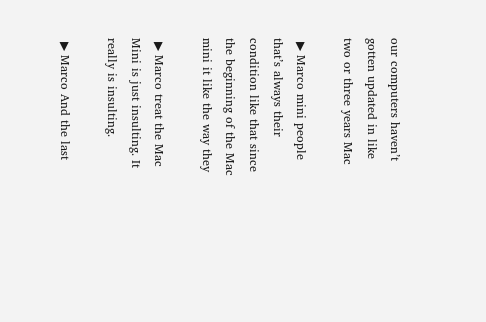our computers haven’t gotten updated in like two or three years Mac

 ▶ Marco mini people that’s always their condition like that since the beginning of the Mac mini it like the way they

 ▶ Marco treat the Mac Mini is just insulting. It really is insulting.

 ▶ Marco And the last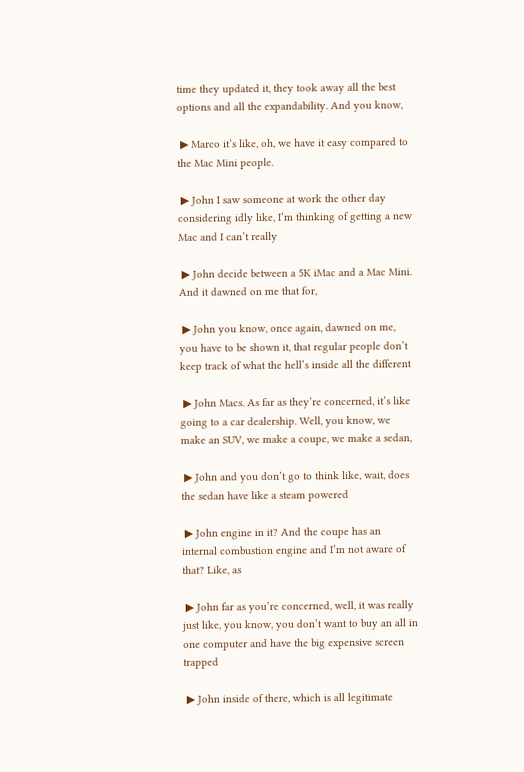time they updated it, they took away all the best options and all the expandability. And you know,

 ▶ Marco it’s like, oh, we have it easy compared to the Mac Mini people.

 ▶ John I saw someone at work the other day considering idly like, I’m thinking of getting a new Mac and I can’t really

 ▶ John decide between a 5K iMac and a Mac Mini. And it dawned on me that for,

 ▶ John you know, once again, dawned on me, you have to be shown it, that regular people don’t keep track of what the hell’s inside all the different

 ▶ John Macs. As far as they’re concerned, it’s like going to a car dealership. Well, you know, we make an SUV, we make a coupe, we make a sedan,

 ▶ John and you don’t go to think like, wait, does the sedan have like a steam powered

 ▶ John engine in it? And the coupe has an internal combustion engine and I’m not aware of that? Like, as

 ▶ John far as you’re concerned, well, it was really just like, you know, you don’t want to buy an all in one computer and have the big expensive screen trapped

 ▶ John inside of there, which is all legitimate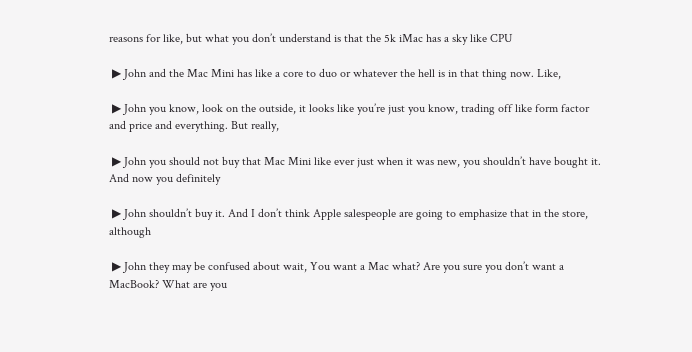reasons for like, but what you don’t understand is that the 5k iMac has a sky like CPU

 ▶ John and the Mac Mini has like a core to duo or whatever the hell is in that thing now. Like,

 ▶ John you know, look on the outside, it looks like you’re just you know, trading off like form factor and price and everything. But really,

 ▶ John you should not buy that Mac Mini like ever just when it was new, you shouldn’t have bought it. And now you definitely

 ▶ John shouldn’t buy it. And I don’t think Apple salespeople are going to emphasize that in the store, although

 ▶ John they may be confused about wait, You want a Mac what? Are you sure you don’t want a MacBook? What are you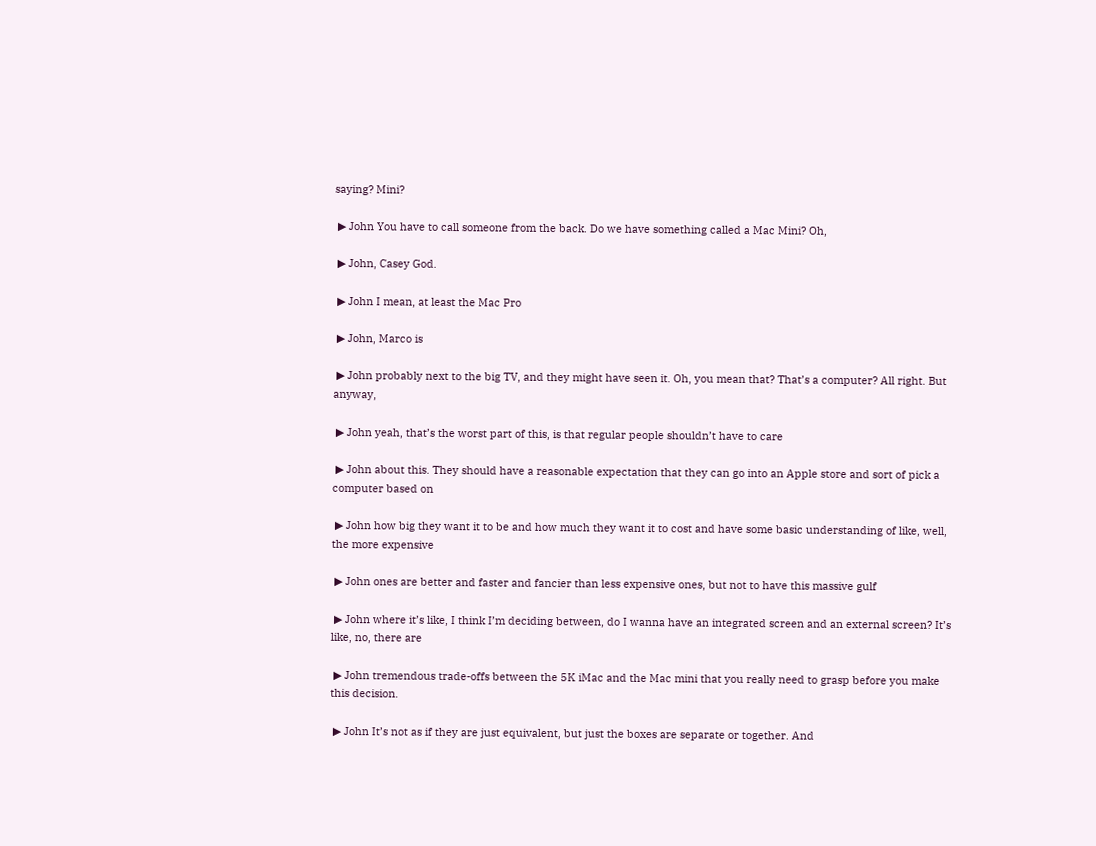saying? Mini?

 ▶ John You have to call someone from the back. Do we have something called a Mac Mini? Oh,

 ▶ John, Casey God.

 ▶ John I mean, at least the Mac Pro

 ▶ John, Marco is

 ▶ John probably next to the big TV, and they might have seen it. Oh, you mean that? That’s a computer? All right. But anyway,

 ▶ John yeah, that’s the worst part of this, is that regular people shouldn’t have to care

 ▶ John about this. They should have a reasonable expectation that they can go into an Apple store and sort of pick a computer based on

 ▶ John how big they want it to be and how much they want it to cost and have some basic understanding of like, well, the more expensive

 ▶ John ones are better and faster and fancier than less expensive ones, but not to have this massive gulf

 ▶ John where it’s like, I think I’m deciding between, do I wanna have an integrated screen and an external screen? It’s like, no, there are

 ▶ John tremendous trade-offs between the 5K iMac and the Mac mini that you really need to grasp before you make this decision.

 ▶ John It’s not as if they are just equivalent, but just the boxes are separate or together. And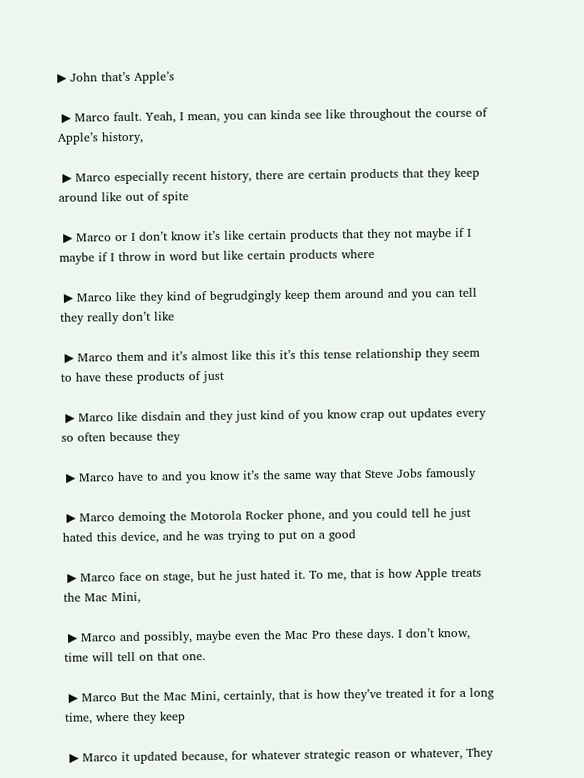▶ John that’s Apple’s

 ▶ Marco fault. Yeah, I mean, you can kinda see like throughout the course of Apple’s history,

 ▶ Marco especially recent history, there are certain products that they keep around like out of spite

 ▶ Marco or I don’t know it’s like certain products that they not maybe if I maybe if I throw in word but like certain products where

 ▶ Marco like they kind of begrudgingly keep them around and you can tell they really don’t like

 ▶ Marco them and it’s almost like this it’s this tense relationship they seem to have these products of just

 ▶ Marco like disdain and they just kind of you know crap out updates every so often because they

 ▶ Marco have to and you know it’s the same way that Steve Jobs famously

 ▶ Marco demoing the Motorola Rocker phone, and you could tell he just hated this device, and he was trying to put on a good

 ▶ Marco face on stage, but he just hated it. To me, that is how Apple treats the Mac Mini,

 ▶ Marco and possibly, maybe even the Mac Pro these days. I don’t know, time will tell on that one.

 ▶ Marco But the Mac Mini, certainly, that is how they’ve treated it for a long time, where they keep

 ▶ Marco it updated because, for whatever strategic reason or whatever, They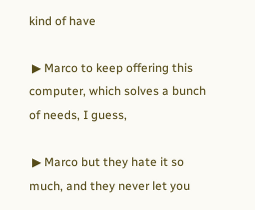kind of have

 ▶ Marco to keep offering this computer, which solves a bunch of needs, I guess,

 ▶ Marco but they hate it so much, and they never let you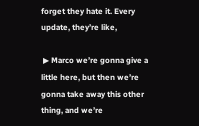forget they hate it. Every update, they’re like,

 ▶ Marco we’re gonna give a little here, but then we’re gonna take away this other thing, and we’re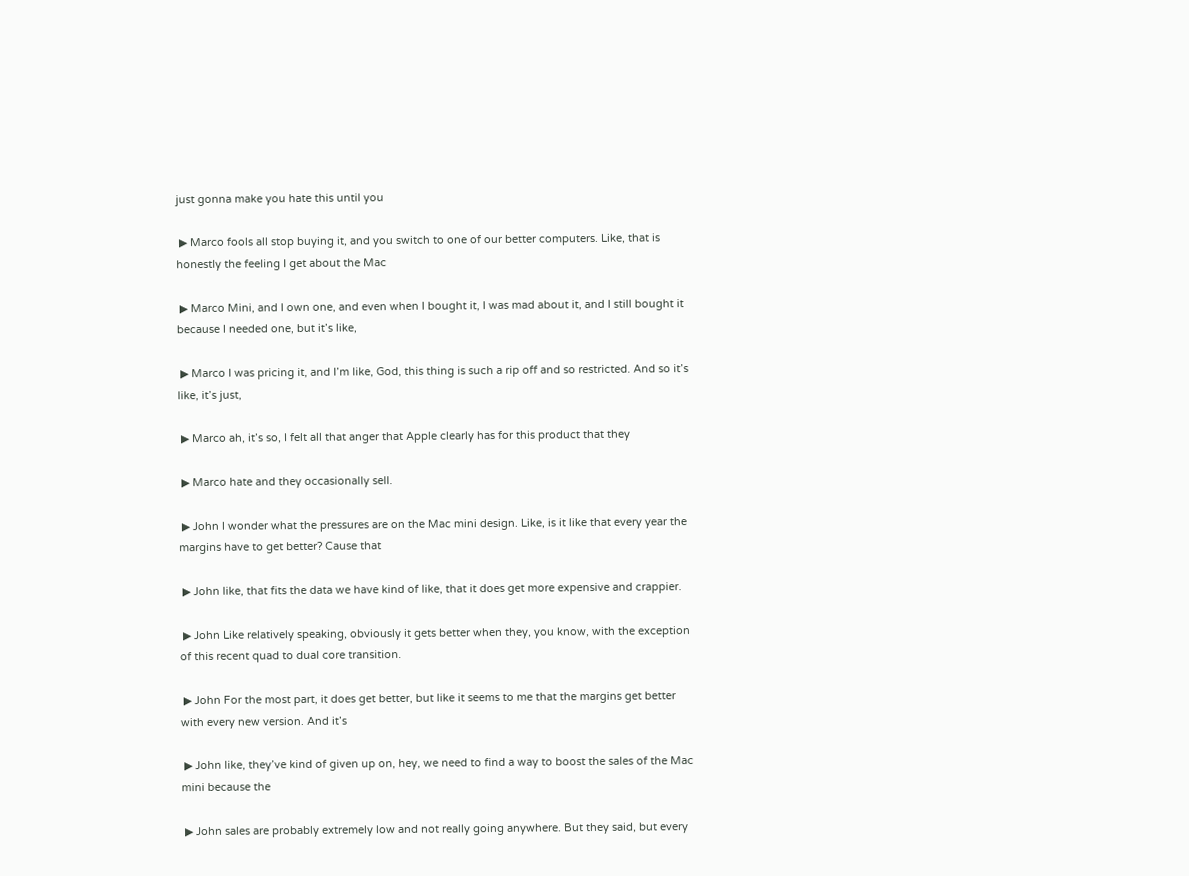just gonna make you hate this until you

 ▶ Marco fools all stop buying it, and you switch to one of our better computers. Like, that is honestly the feeling I get about the Mac

 ▶ Marco Mini, and I own one, and even when I bought it, I was mad about it, and I still bought it because I needed one, but it’s like,

 ▶ Marco I was pricing it, and I’m like, God, this thing is such a rip off and so restricted. And so it’s like, it’s just,

 ▶ Marco ah, it’s so, I felt all that anger that Apple clearly has for this product that they

 ▶ Marco hate and they occasionally sell.

 ▶ John I wonder what the pressures are on the Mac mini design. Like, is it like that every year the margins have to get better? Cause that

 ▶ John like, that fits the data we have kind of like, that it does get more expensive and crappier.

 ▶ John Like relatively speaking, obviously it gets better when they, you know, with the exception of this recent quad to dual core transition.

 ▶ John For the most part, it does get better, but like it seems to me that the margins get better with every new version. And it’s

 ▶ John like, they’ve kind of given up on, hey, we need to find a way to boost the sales of the Mac mini because the

 ▶ John sales are probably extremely low and not really going anywhere. But they said, but every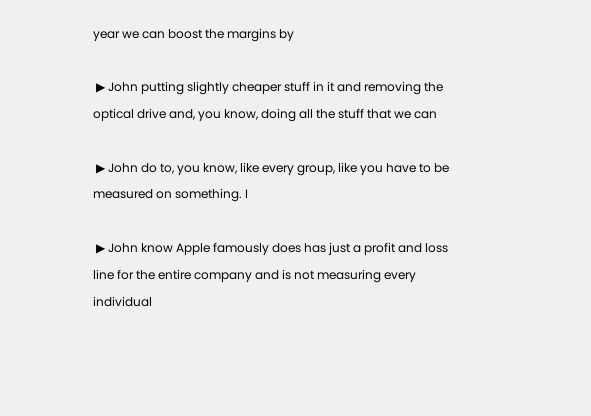year we can boost the margins by

 ▶ John putting slightly cheaper stuff in it and removing the optical drive and, you know, doing all the stuff that we can

 ▶ John do to, you know, like every group, like you have to be measured on something. I

 ▶ John know Apple famously does has just a profit and loss line for the entire company and is not measuring every individual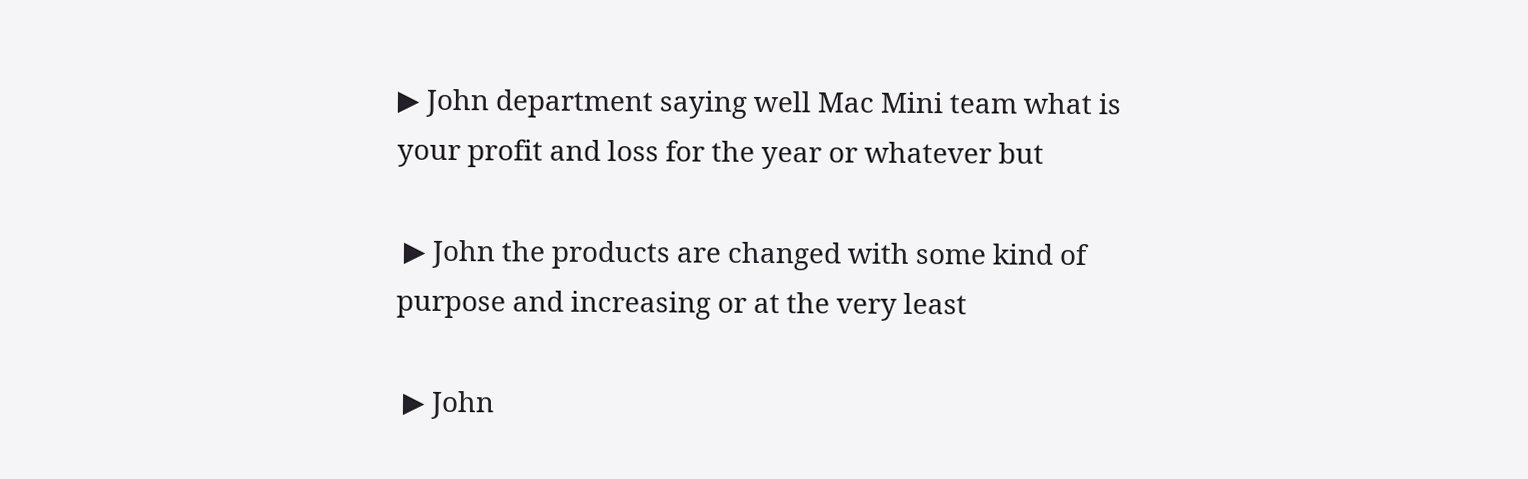▶ John department saying well Mac Mini team what is your profit and loss for the year or whatever but

 ▶ John the products are changed with some kind of purpose and increasing or at the very least

 ▶ John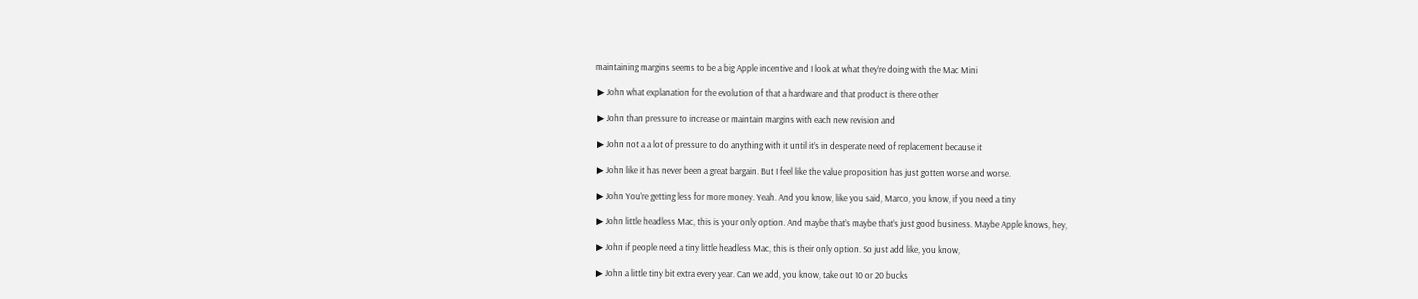maintaining margins seems to be a big Apple incentive and I look at what they’re doing with the Mac Mini

 ▶ John what explanation for the evolution of that a hardware and that product is there other

 ▶ John than pressure to increase or maintain margins with each new revision and

 ▶ John not a a lot of pressure to do anything with it until it’s in desperate need of replacement because it

 ▶ John like it has never been a great bargain. But I feel like the value proposition has just gotten worse and worse.

 ▶ John You’re getting less for more money. Yeah. And you know, like you said, Marco, you know, if you need a tiny

 ▶ John little headless Mac, this is your only option. And maybe that’s maybe that’s just good business. Maybe Apple knows, hey,

 ▶ John if people need a tiny little headless Mac, this is their only option. So just add like, you know,

 ▶ John a little tiny bit extra every year. Can we add, you know, take out 10 or 20 bucks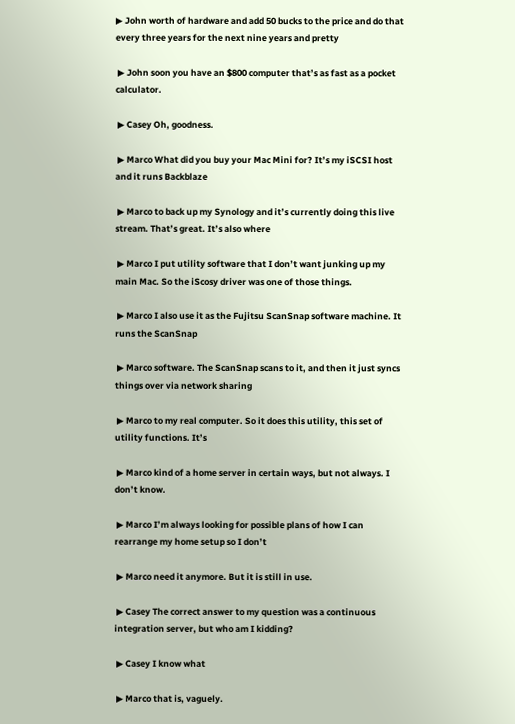▶ John worth of hardware and add 50 bucks to the price and do that every three years for the next nine years and pretty

 ▶ John soon you have an $800 computer that’s as fast as a pocket calculator.

 ▶ Casey Oh, goodness.

 ▶ Marco What did you buy your Mac Mini for? It’s my iSCSI host and it runs Backblaze

 ▶ Marco to back up my Synology and it’s currently doing this live stream. That’s great. It’s also where

 ▶ Marco I put utility software that I don’t want junking up my main Mac. So the iScosy driver was one of those things.

 ▶ Marco I also use it as the Fujitsu ScanSnap software machine. It runs the ScanSnap

 ▶ Marco software. The ScanSnap scans to it, and then it just syncs things over via network sharing

 ▶ Marco to my real computer. So it does this utility, this set of utility functions. It’s

 ▶ Marco kind of a home server in certain ways, but not always. I don’t know.

 ▶ Marco I’m always looking for possible plans of how I can rearrange my home setup so I don’t

 ▶ Marco need it anymore. But it is still in use.

 ▶ Casey The correct answer to my question was a continuous integration server, but who am I kidding?

 ▶ Casey I know what

 ▶ Marco that is, vaguely.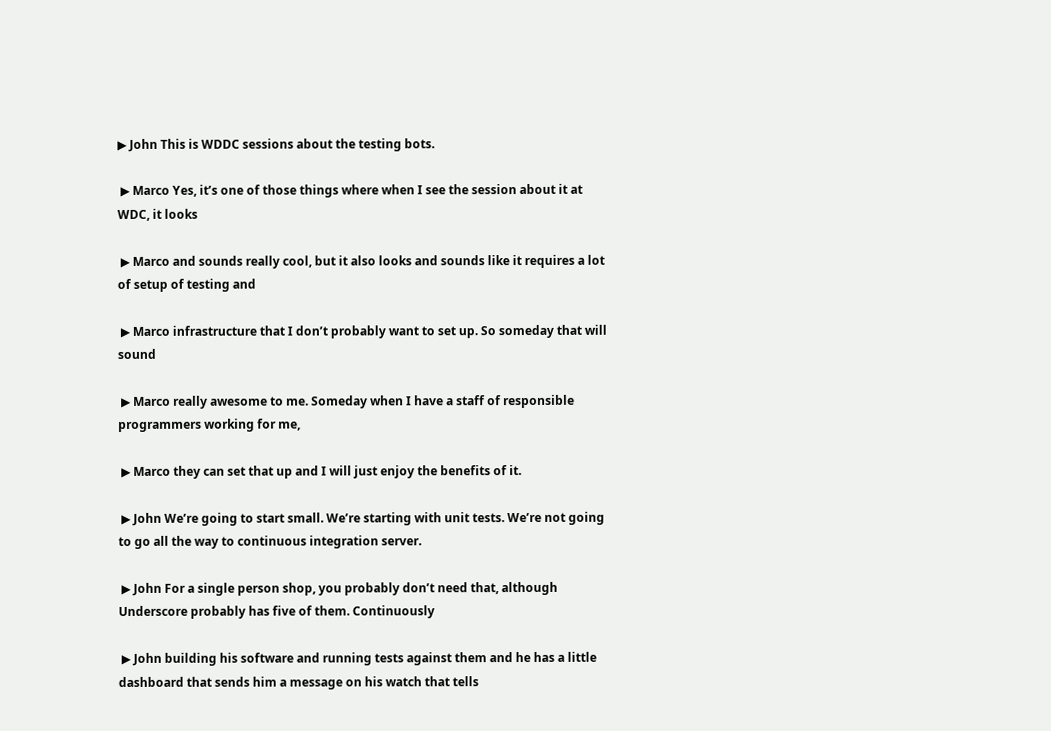▶ John This is WDDC sessions about the testing bots.

 ▶ Marco Yes, it’s one of those things where when I see the session about it at WDC, it looks

 ▶ Marco and sounds really cool, but it also looks and sounds like it requires a lot of setup of testing and

 ▶ Marco infrastructure that I don’t probably want to set up. So someday that will sound

 ▶ Marco really awesome to me. Someday when I have a staff of responsible programmers working for me,

 ▶ Marco they can set that up and I will just enjoy the benefits of it.

 ▶ John We’re going to start small. We’re starting with unit tests. We’re not going to go all the way to continuous integration server.

 ▶ John For a single person shop, you probably don’t need that, although Underscore probably has five of them. Continuously

 ▶ John building his software and running tests against them and he has a little dashboard that sends him a message on his watch that tells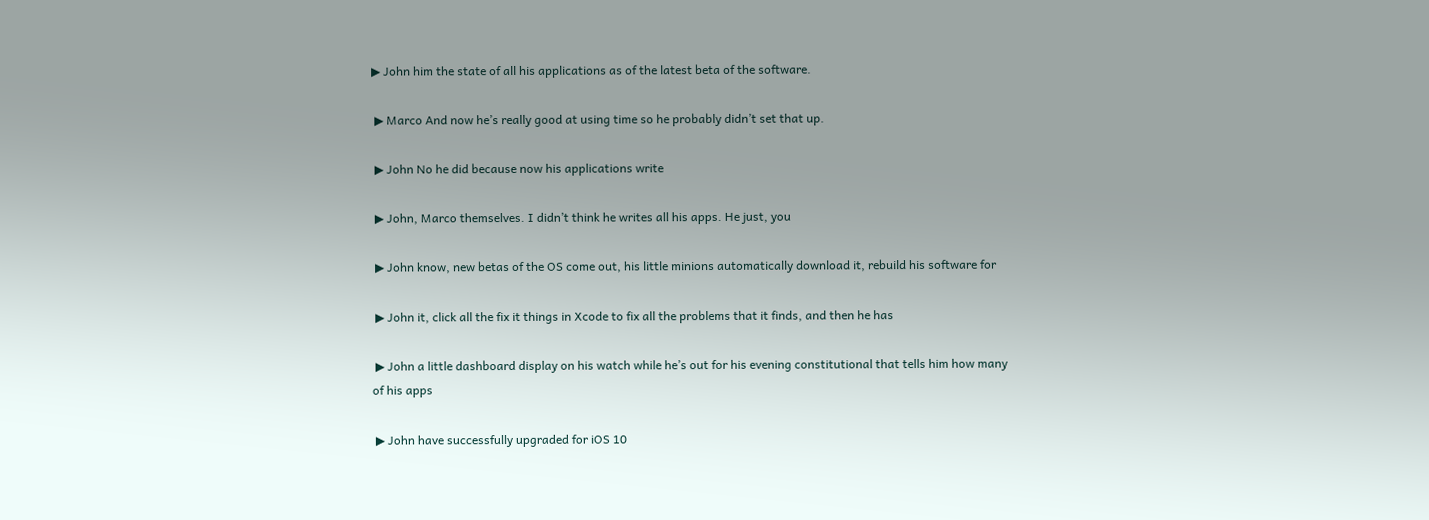▶ John him the state of all his applications as of the latest beta of the software.

 ▶ Marco And now he’s really good at using time so he probably didn’t set that up.

 ▶ John No he did because now his applications write

 ▶ John, Marco themselves. I didn’t think he writes all his apps. He just, you

 ▶ John know, new betas of the OS come out, his little minions automatically download it, rebuild his software for

 ▶ John it, click all the fix it things in Xcode to fix all the problems that it finds, and then he has

 ▶ John a little dashboard display on his watch while he’s out for his evening constitutional that tells him how many of his apps

 ▶ John have successfully upgraded for iOS 10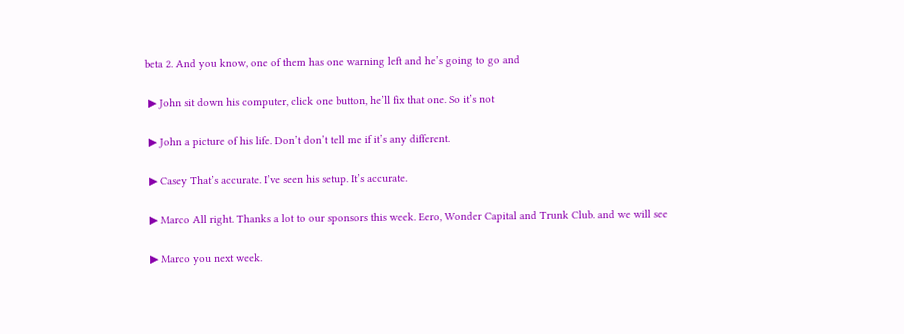beta 2. And you know, one of them has one warning left and he’s going to go and

 ▶ John sit down his computer, click one button, he’ll fix that one. So it’s not

 ▶ John a picture of his life. Don’t don’t tell me if it’s any different.

 ▶ Casey That’s accurate. I’ve seen his setup. It’s accurate.

 ▶ Marco All right. Thanks a lot to our sponsors this week. Eero, Wonder Capital and Trunk Club. and we will see

 ▶ Marco you next week.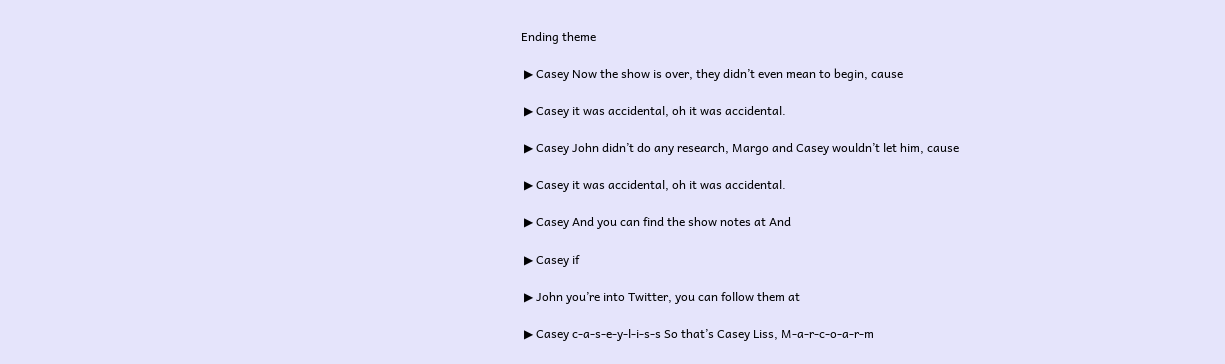Ending theme

 ▶ Casey Now the show is over, they didn’t even mean to begin, cause

 ▶ Casey it was accidental, oh it was accidental.

 ▶ Casey John didn’t do any research, Margo and Casey wouldn’t let him, cause

 ▶ Casey it was accidental, oh it was accidental.

 ▶ Casey And you can find the show notes at And

 ▶ Casey if

 ▶ John you’re into Twitter, you can follow them at

 ▶ Casey c-a-s-e-y-l-i-s-s So that’s Casey Liss, M-a-r-c-o-a-r-m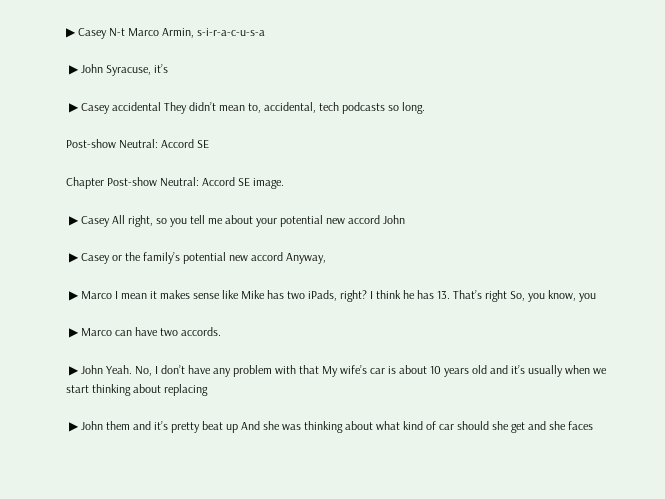▶ Casey N-t Marco Armin, s-i-r-a-c-u-s-a

 ▶ John Syracuse, it’s

 ▶ Casey accidental They didn’t mean to, accidental, tech podcasts so long.

Post-show Neutral: Accord SE

Chapter Post-show Neutral: Accord SE image.

 ▶ Casey All right, so you tell me about your potential new accord John

 ▶ Casey or the family’s potential new accord Anyway,

 ▶ Marco I mean it makes sense like Mike has two iPads, right? I think he has 13. That’s right So, you know, you

 ▶ Marco can have two accords.

 ▶ John Yeah. No, I don’t have any problem with that My wife’s car is about 10 years old and it’s usually when we start thinking about replacing

 ▶ John them and it’s pretty beat up And she was thinking about what kind of car should she get and she faces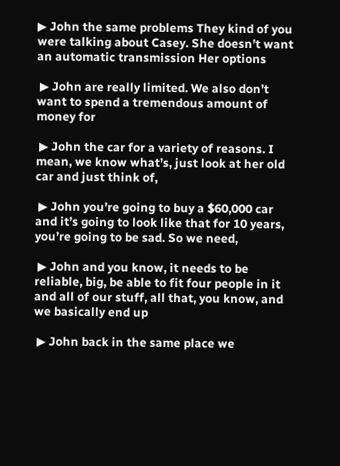▶ John the same problems They kind of you were talking about Casey. She doesn’t want an automatic transmission Her options

 ▶ John are really limited. We also don’t want to spend a tremendous amount of money for

 ▶ John the car for a variety of reasons. I mean, we know what’s, just look at her old car and just think of,

 ▶ John you’re going to buy a $60,000 car and it’s going to look like that for 10 years, you’re going to be sad. So we need,

 ▶ John and you know, it needs to be reliable, big, be able to fit four people in it and all of our stuff, all that, you know, and we basically end up

 ▶ John back in the same place we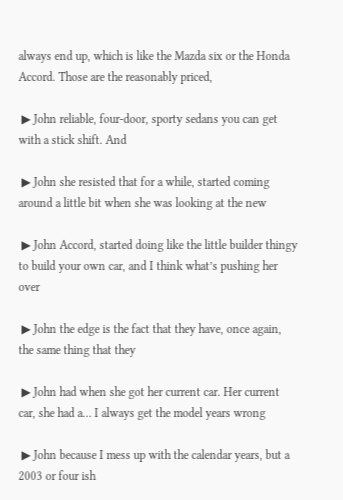always end up, which is like the Mazda six or the Honda Accord. Those are the reasonably priced,

 ▶ John reliable, four-door, sporty sedans you can get with a stick shift. And

 ▶ John she resisted that for a while, started coming around a little bit when she was looking at the new

 ▶ John Accord, started doing like the little builder thingy to build your own car, and I think what’s pushing her over

 ▶ John the edge is the fact that they have, once again, the same thing that they

 ▶ John had when she got her current car. Her current car, she had a… I always get the model years wrong

 ▶ John because I mess up with the calendar years, but a 2003 or four ish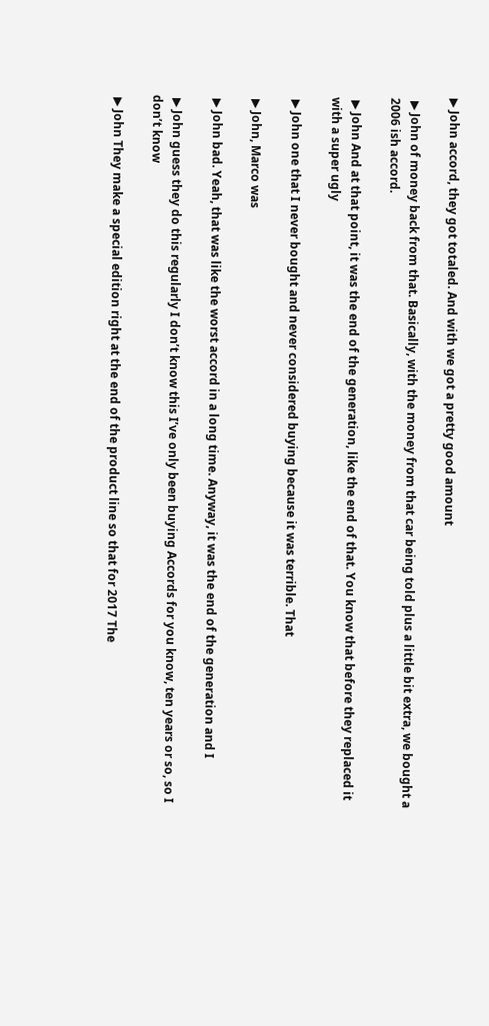▶ John accord, they got totaled. And with we got a pretty good amount

 ▶ John of money back from that. Basically, with the money from that car being told plus a little bit extra, we bought a 2006 ish accord.

 ▶ John And at that point, it was the end of the generation, like the end of that. You know that before they replaced it with a super ugly

 ▶ John one that I never bought and never considered buying because it was terrible. That

 ▶ John, Marco was

 ▶ John bad. Yeah, that was like the worst accord in a long time. Anyway, it was the end of the generation and I

 ▶ John guess they do this regularly I don’t know this I’ve only been buying Accords for you know, ten years or so, so I don’t know

 ▶ John They make a special edition right at the end of the product line so that for 2017 The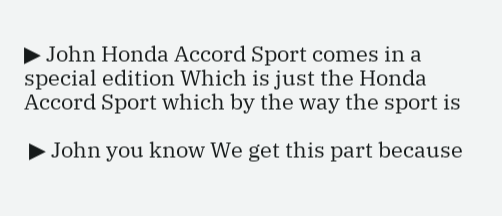▶ John Honda Accord Sport comes in a special edition Which is just the Honda Accord Sport which by the way the sport is

 ▶ John you know We get this part because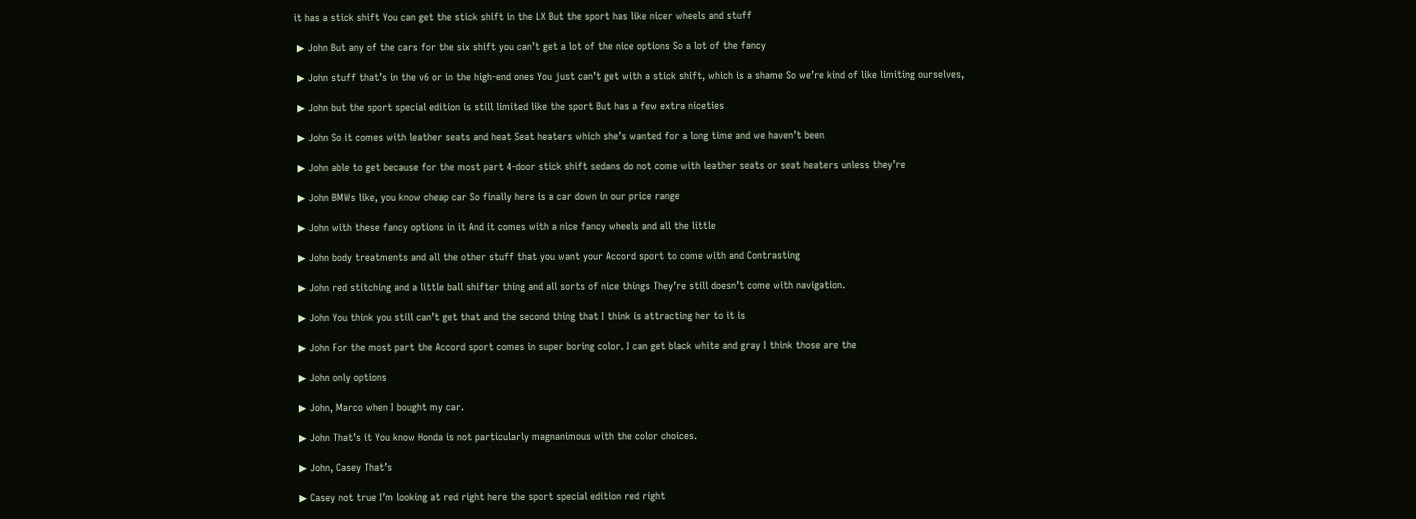it has a stick shift You can get the stick shift in the LX But the sport has like nicer wheels and stuff

 ▶ John But any of the cars for the six shift you can’t get a lot of the nice options So a lot of the fancy

 ▶ John stuff that’s in the v6 or in the high-end ones You just can’t get with a stick shift, which is a shame So we’re kind of like limiting ourselves,

 ▶ John but the sport special edition is still limited like the sport But has a few extra niceties

 ▶ John So it comes with leather seats and heat Seat heaters which she’s wanted for a long time and we haven’t been

 ▶ John able to get because for the most part 4-door stick shift sedans do not come with leather seats or seat heaters unless they’re

 ▶ John BMWs like, you know cheap car So finally here is a car down in our price range

 ▶ John with these fancy options in it And it comes with a nice fancy wheels and all the little

 ▶ John body treatments and all the other stuff that you want your Accord sport to come with and Contrasting

 ▶ John red stitching and a little ball shifter thing and all sorts of nice things They’re still doesn’t come with navigation.

 ▶ John You think you still can’t get that and the second thing that I think is attracting her to it is

 ▶ John For the most part the Accord sport comes in super boring color. I can get black white and gray I think those are the

 ▶ John only options

 ▶ John, Marco when I bought my car.

 ▶ John That’s it You know Honda is not particularly magnanimous with the color choices.

 ▶ John, Casey That’s

 ▶ Casey not true I’m looking at red right here the sport special edition red right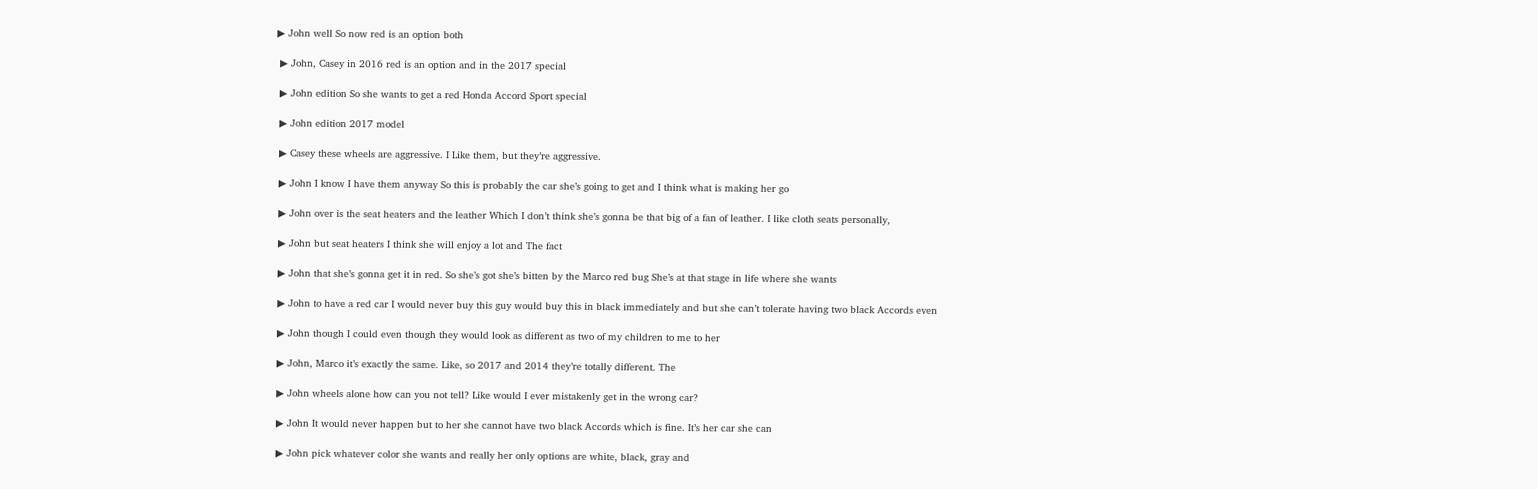▶ John well So now red is an option both

 ▶ John, Casey in 2016 red is an option and in the 2017 special

 ▶ John edition So she wants to get a red Honda Accord Sport special

 ▶ John edition 2017 model

 ▶ Casey these wheels are aggressive. I Like them, but they’re aggressive.

 ▶ John I know I have them anyway So this is probably the car she’s going to get and I think what is making her go

 ▶ John over is the seat heaters and the leather Which I don’t think she’s gonna be that big of a fan of leather. I like cloth seats personally,

 ▶ John but seat heaters I think she will enjoy a lot and The fact

 ▶ John that she’s gonna get it in red. So she’s got she’s bitten by the Marco red bug She’s at that stage in life where she wants

 ▶ John to have a red car I would never buy this guy would buy this in black immediately and but she can’t tolerate having two black Accords even

 ▶ John though I could even though they would look as different as two of my children to me to her

 ▶ John, Marco it’s exactly the same. Like, so 2017 and 2014 they’re totally different. The

 ▶ John wheels alone how can you not tell? Like would I ever mistakenly get in the wrong car?

 ▶ John It would never happen but to her she cannot have two black Accords which is fine. It’s her car she can

 ▶ John pick whatever color she wants and really her only options are white, black, gray and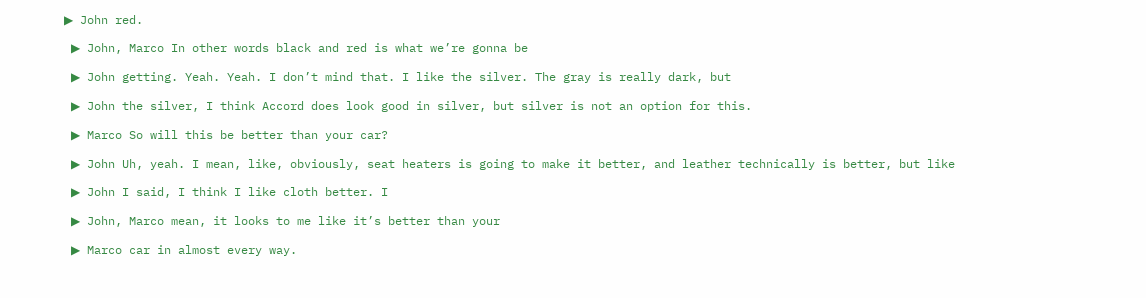▶ John red.

 ▶ John, Marco In other words black and red is what we’re gonna be

 ▶ John getting. Yeah. Yeah. I don’t mind that. I like the silver. The gray is really dark, but

 ▶ John the silver, I think Accord does look good in silver, but silver is not an option for this.

 ▶ Marco So will this be better than your car?

 ▶ John Uh, yeah. I mean, like, obviously, seat heaters is going to make it better, and leather technically is better, but like

 ▶ John I said, I think I like cloth better. I

 ▶ John, Marco mean, it looks to me like it’s better than your

 ▶ Marco car in almost every way.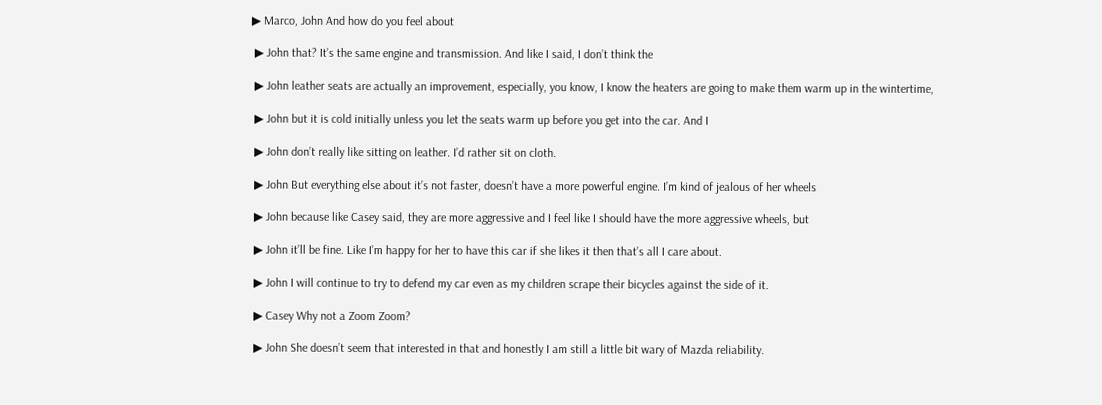▶ Marco, John And how do you feel about

 ▶ John that? It’s the same engine and transmission. And like I said, I don’t think the

 ▶ John leather seats are actually an improvement, especially, you know, I know the heaters are going to make them warm up in the wintertime,

 ▶ John but it is cold initially unless you let the seats warm up before you get into the car. And I

 ▶ John don’t really like sitting on leather. I’d rather sit on cloth.

 ▶ John But everything else about it’s not faster, doesn’t have a more powerful engine. I’m kind of jealous of her wheels

 ▶ John because like Casey said, they are more aggressive and I feel like I should have the more aggressive wheels, but

 ▶ John it’ll be fine. Like I’m happy for her to have this car if she likes it then that’s all I care about.

 ▶ John I will continue to try to defend my car even as my children scrape their bicycles against the side of it.

 ▶ Casey Why not a Zoom Zoom?

 ▶ John She doesn’t seem that interested in that and honestly I am still a little bit wary of Mazda reliability.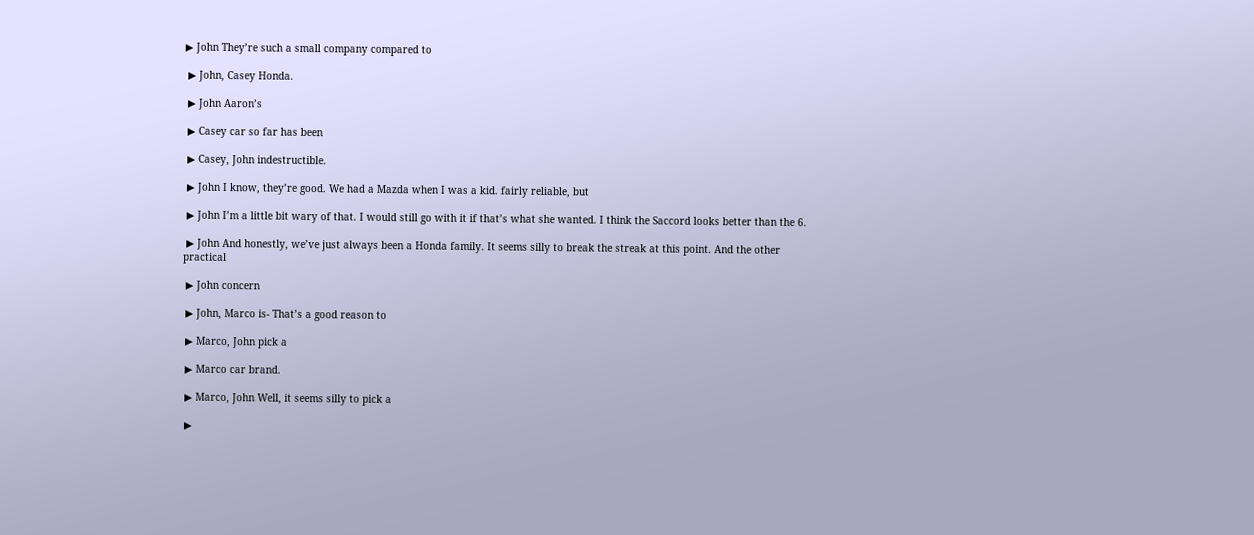▶ John They’re such a small company compared to

 ▶ John, Casey Honda.

 ▶ John Aaron’s

 ▶ Casey car so far has been

 ▶ Casey, John indestructible.

 ▶ John I know, they’re good. We had a Mazda when I was a kid. fairly reliable, but

 ▶ John I’m a little bit wary of that. I would still go with it if that’s what she wanted. I think the Saccord looks better than the 6.

 ▶ John And honestly, we’ve just always been a Honda family. It seems silly to break the streak at this point. And the other practical

 ▶ John concern

 ▶ John, Marco is- That’s a good reason to

 ▶ Marco, John pick a

 ▶ Marco car brand.

 ▶ Marco, John Well, it seems silly to pick a

 ▶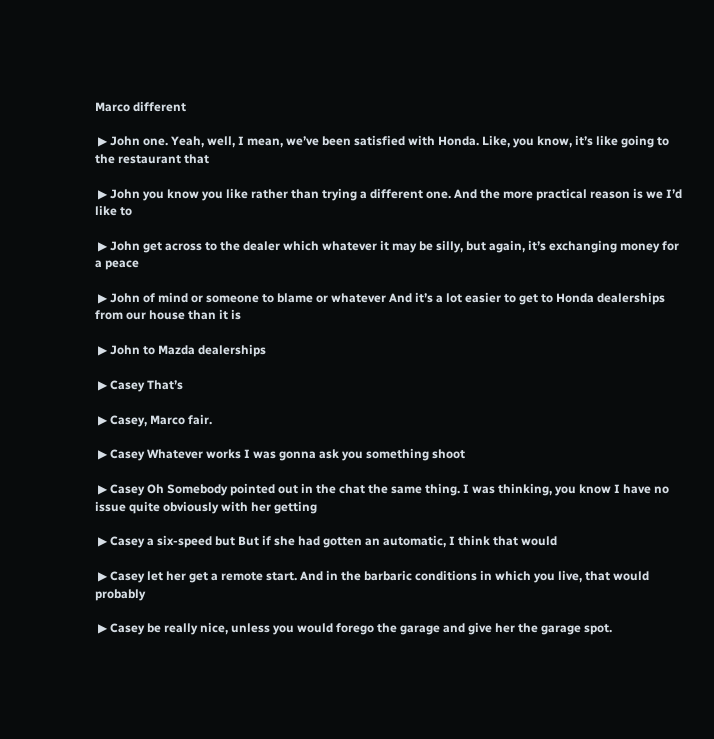Marco different

 ▶ John one. Yeah, well, I mean, we’ve been satisfied with Honda. Like, you know, it’s like going to the restaurant that

 ▶ John you know you like rather than trying a different one. And the more practical reason is we I’d like to

 ▶ John get across to the dealer which whatever it may be silly, but again, it’s exchanging money for a peace

 ▶ John of mind or someone to blame or whatever And it’s a lot easier to get to Honda dealerships from our house than it is

 ▶ John to Mazda dealerships

 ▶ Casey That’s

 ▶ Casey, Marco fair.

 ▶ Casey Whatever works I was gonna ask you something shoot

 ▶ Casey Oh Somebody pointed out in the chat the same thing. I was thinking, you know I have no issue quite obviously with her getting

 ▶ Casey a six-speed but But if she had gotten an automatic, I think that would

 ▶ Casey let her get a remote start. And in the barbaric conditions in which you live, that would probably

 ▶ Casey be really nice, unless you would forego the garage and give her the garage spot.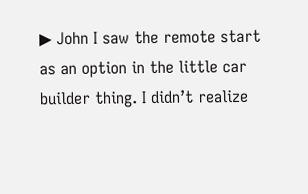▶ John I saw the remote start as an option in the little car builder thing. I didn’t realize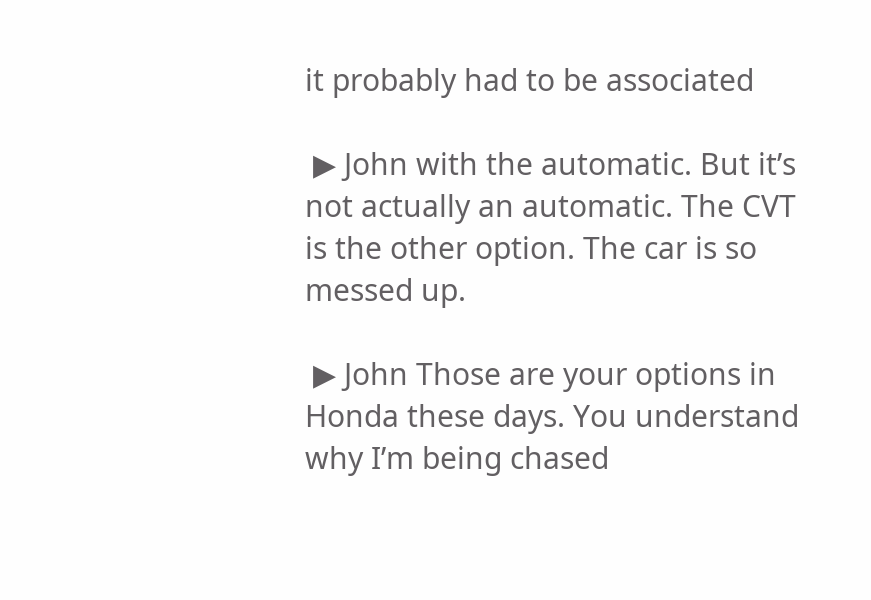it probably had to be associated

 ▶ John with the automatic. But it’s not actually an automatic. The CVT is the other option. The car is so messed up.

 ▶ John Those are your options in Honda these days. You understand why I’m being chased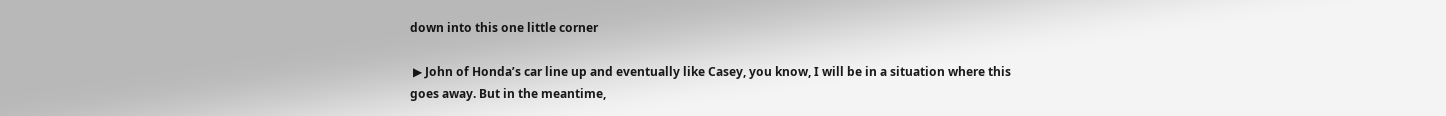down into this one little corner

 ▶ John of Honda’s car line up and eventually like Casey, you know, I will be in a situation where this goes away. But in the meantime,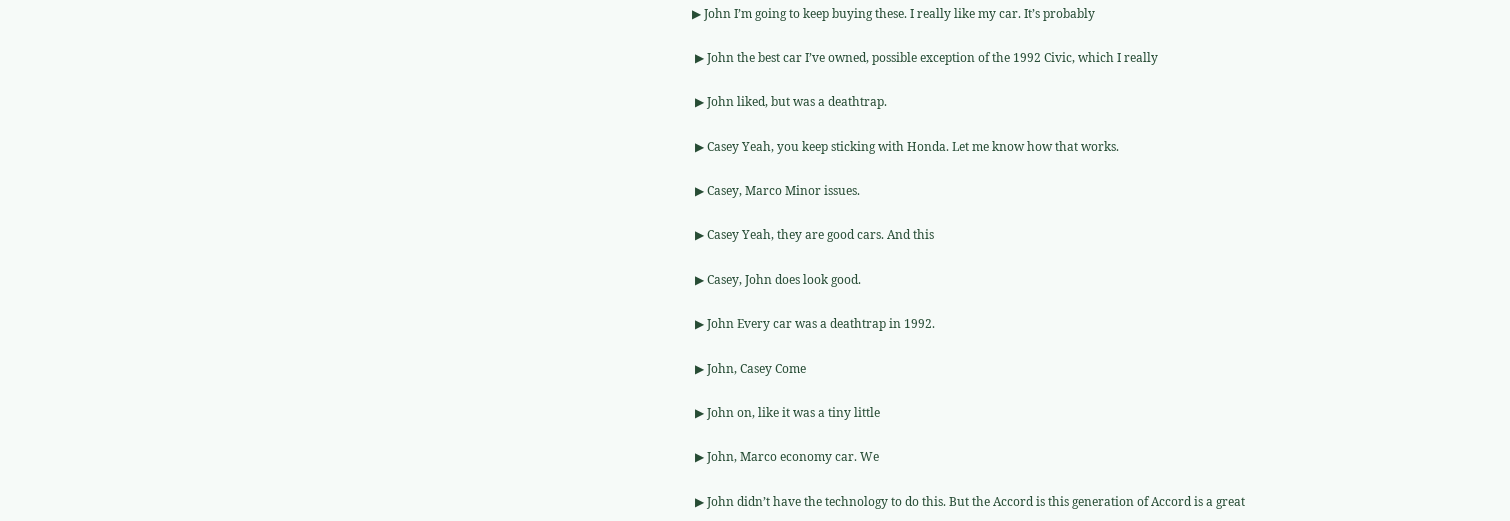▶ John I’m going to keep buying these. I really like my car. It’s probably

 ▶ John the best car I’ve owned, possible exception of the 1992 Civic, which I really

 ▶ John liked, but was a deathtrap.

 ▶ Casey Yeah, you keep sticking with Honda. Let me know how that works.

 ▶ Casey, Marco Minor issues.

 ▶ Casey Yeah, they are good cars. And this

 ▶ Casey, John does look good.

 ▶ John Every car was a deathtrap in 1992.

 ▶ John, Casey Come

 ▶ John on, like it was a tiny little

 ▶ John, Marco economy car. We

 ▶ John didn’t have the technology to do this. But the Accord is this generation of Accord is a great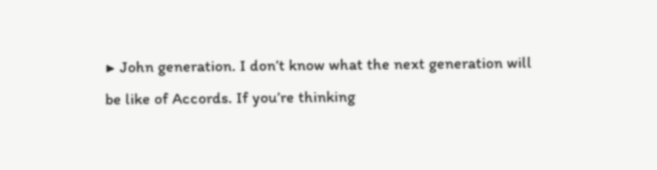▶ John generation. I don’t know what the next generation will be like of Accords. If you’re thinking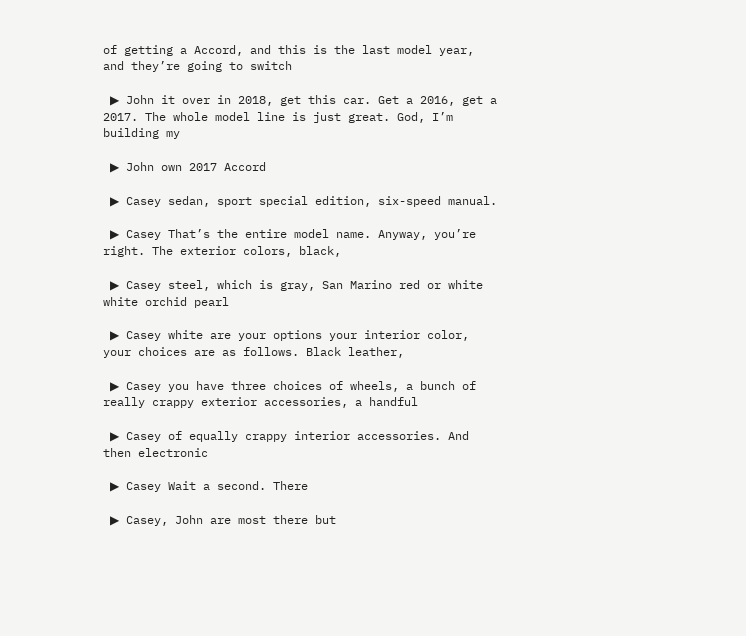of getting a Accord, and this is the last model year, and they’re going to switch

 ▶ John it over in 2018, get this car. Get a 2016, get a 2017. The whole model line is just great. God, I’m building my

 ▶ John own 2017 Accord

 ▶ Casey sedan, sport special edition, six-speed manual.

 ▶ Casey That’s the entire model name. Anyway, you’re right. The exterior colors, black,

 ▶ Casey steel, which is gray, San Marino red or white white orchid pearl

 ▶ Casey white are your options your interior color, your choices are as follows. Black leather,

 ▶ Casey you have three choices of wheels, a bunch of really crappy exterior accessories, a handful

 ▶ Casey of equally crappy interior accessories. And then electronic

 ▶ Casey Wait a second. There

 ▶ Casey, John are most there but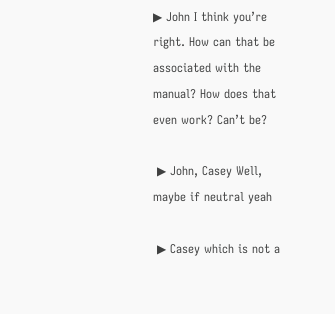▶ John I think you’re right. How can that be associated with the manual? How does that even work? Can’t be?

 ▶ John, Casey Well, maybe if neutral yeah

 ▶ Casey which is not a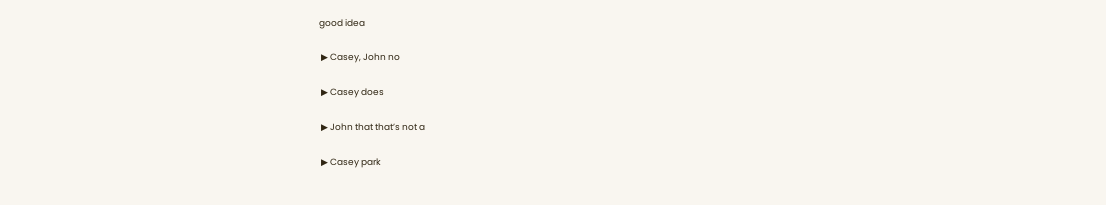good idea

 ▶ Casey, John no

 ▶ Casey does

 ▶ John that that’s not a

 ▶ Casey park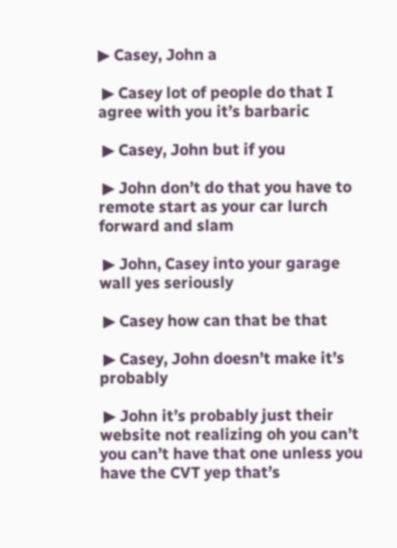▶ Casey, John a

 ▶ Casey lot of people do that I agree with you it’s barbaric

 ▶ Casey, John but if you

 ▶ John don’t do that you have to remote start as your car lurch forward and slam

 ▶ John, Casey into your garage wall yes seriously

 ▶ Casey how can that be that

 ▶ Casey, John doesn’t make it’s probably

 ▶ John it’s probably just their website not realizing oh you can’t you can’t have that one unless you have the CVT yep that’s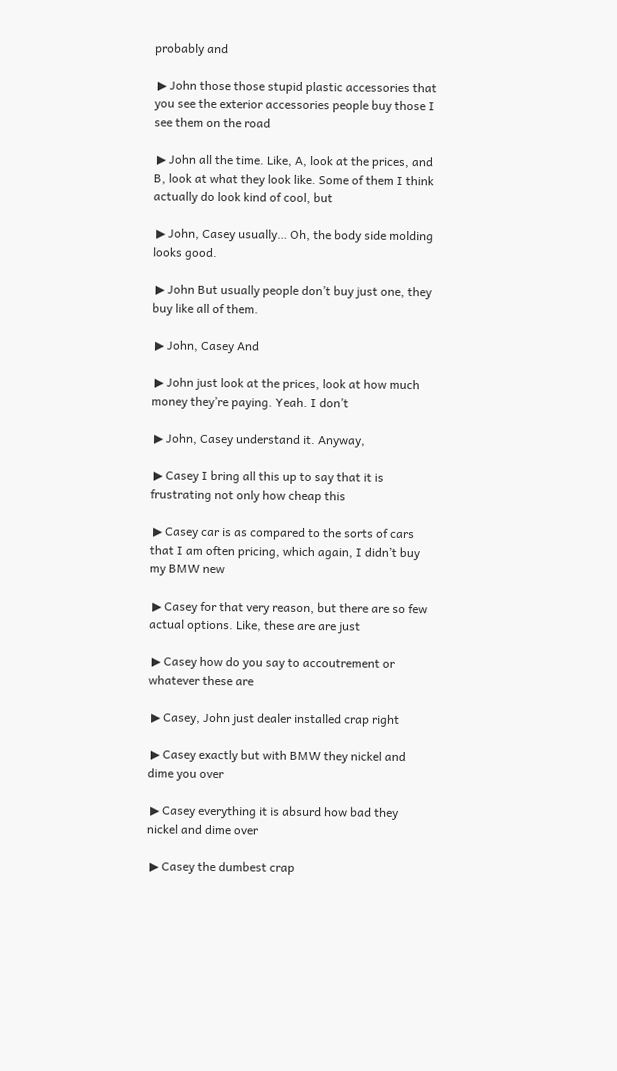probably and

 ▶ John those those stupid plastic accessories that you see the exterior accessories people buy those I see them on the road

 ▶ John all the time. Like, A, look at the prices, and B, look at what they look like. Some of them I think actually do look kind of cool, but

 ▶ John, Casey usually… Oh, the body side molding looks good.

 ▶ John But usually people don’t buy just one, they buy like all of them.

 ▶ John, Casey And

 ▶ John just look at the prices, look at how much money they’re paying. Yeah. I don’t

 ▶ John, Casey understand it. Anyway,

 ▶ Casey I bring all this up to say that it is frustrating not only how cheap this

 ▶ Casey car is as compared to the sorts of cars that I am often pricing, which again, I didn’t buy my BMW new

 ▶ Casey for that very reason, but there are so few actual options. Like, these are are just

 ▶ Casey how do you say to accoutrement or whatever these are

 ▶ Casey, John just dealer installed crap right

 ▶ Casey exactly but with BMW they nickel and dime you over

 ▶ Casey everything it is absurd how bad they nickel and dime over

 ▶ Casey the dumbest crap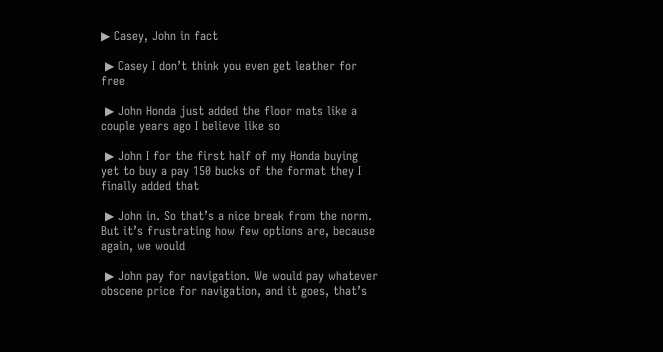▶ Casey, John in fact

 ▶ Casey I don’t think you even get leather for free

 ▶ John Honda just added the floor mats like a couple years ago I believe like so

 ▶ John I for the first half of my Honda buying yet to buy a pay 150 bucks of the format they I finally added that

 ▶ John in. So that’s a nice break from the norm. But it’s frustrating how few options are, because again, we would

 ▶ John pay for navigation. We would pay whatever obscene price for navigation, and it goes, that’s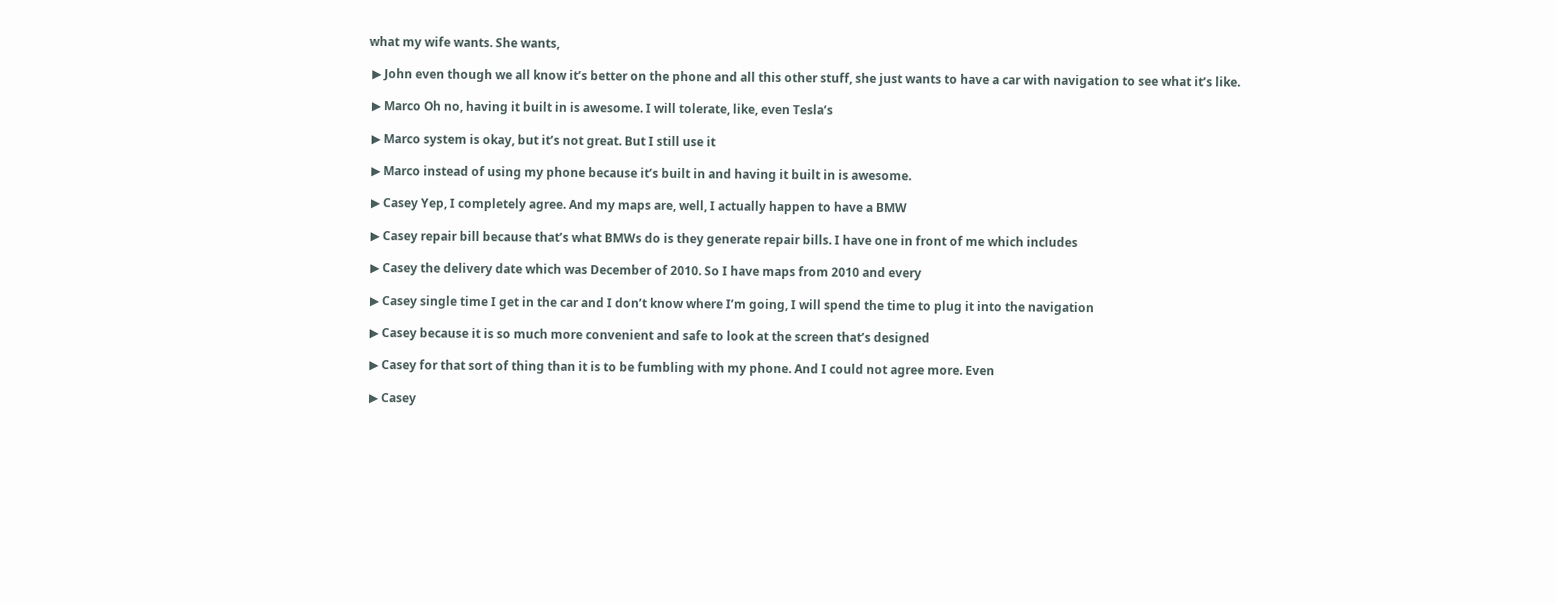what my wife wants. She wants,

 ▶ John even though we all know it’s better on the phone and all this other stuff, she just wants to have a car with navigation to see what it’s like.

 ▶ Marco Oh no, having it built in is awesome. I will tolerate, like, even Tesla’s

 ▶ Marco system is okay, but it’s not great. But I still use it

 ▶ Marco instead of using my phone because it’s built in and having it built in is awesome.

 ▶ Casey Yep, I completely agree. And my maps are, well, I actually happen to have a BMW

 ▶ Casey repair bill because that’s what BMWs do is they generate repair bills. I have one in front of me which includes

 ▶ Casey the delivery date which was December of 2010. So I have maps from 2010 and every

 ▶ Casey single time I get in the car and I don’t know where I’m going, I will spend the time to plug it into the navigation

 ▶ Casey because it is so much more convenient and safe to look at the screen that’s designed

 ▶ Casey for that sort of thing than it is to be fumbling with my phone. And I could not agree more. Even

 ▶ Casey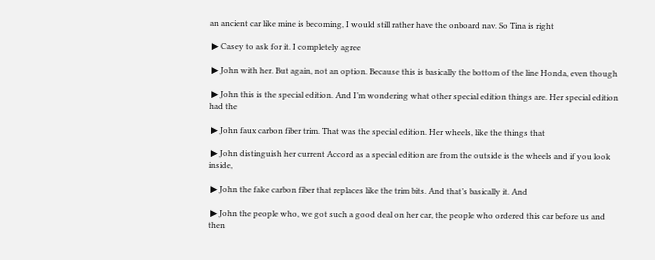an ancient car like mine is becoming, I would still rather have the onboard nav. So Tina is right

 ▶ Casey to ask for it. I completely agree

 ▶ John with her. But again, not an option. Because this is basically the bottom of the line Honda, even though

 ▶ John this is the special edition. And I’m wondering what other special edition things are. Her special edition had the

 ▶ John faux carbon fiber trim. That was the special edition. Her wheels, like the things that

 ▶ John distinguish her current Accord as a special edition are from the outside is the wheels and if you look inside,

 ▶ John the fake carbon fiber that replaces like the trim bits. And that’s basically it. And

 ▶ John the people who, we got such a good deal on her car, the people who ordered this car before us and then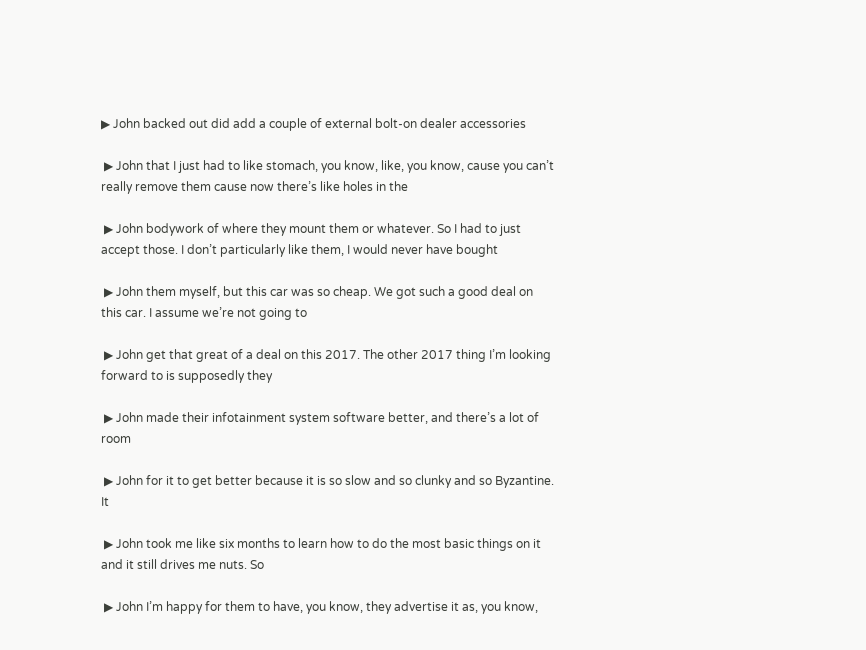▶ John backed out did add a couple of external bolt-on dealer accessories

 ▶ John that I just had to like stomach, you know, like, you know, cause you can’t really remove them cause now there’s like holes in the

 ▶ John bodywork of where they mount them or whatever. So I had to just accept those. I don’t particularly like them, I would never have bought

 ▶ John them myself, but this car was so cheap. We got such a good deal on this car. I assume we’re not going to

 ▶ John get that great of a deal on this 2017. The other 2017 thing I’m looking forward to is supposedly they

 ▶ John made their infotainment system software better, and there’s a lot of room

 ▶ John for it to get better because it is so slow and so clunky and so Byzantine. It

 ▶ John took me like six months to learn how to do the most basic things on it and it still drives me nuts. So

 ▶ John I’m happy for them to have, you know, they advertise it as, you know,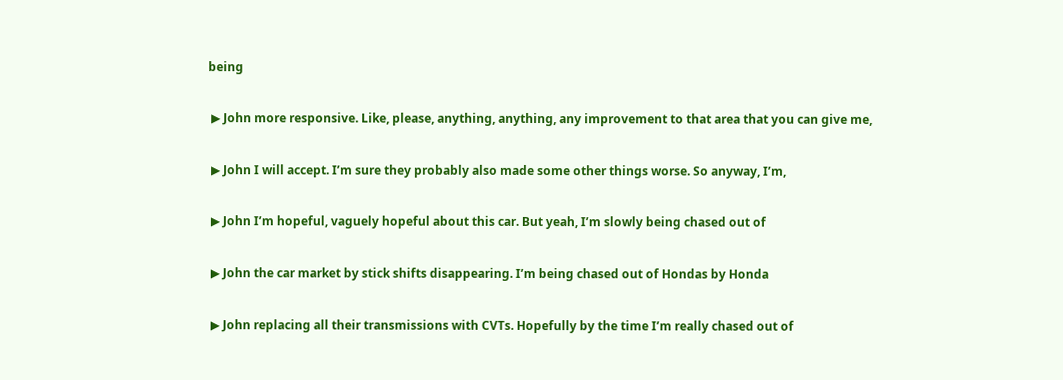being

 ▶ John more responsive. Like, please, anything, anything, any improvement to that area that you can give me,

 ▶ John I will accept. I’m sure they probably also made some other things worse. So anyway, I’m,

 ▶ John I’m hopeful, vaguely hopeful about this car. But yeah, I’m slowly being chased out of

 ▶ John the car market by stick shifts disappearing. I’m being chased out of Hondas by Honda

 ▶ John replacing all their transmissions with CVTs. Hopefully by the time I’m really chased out of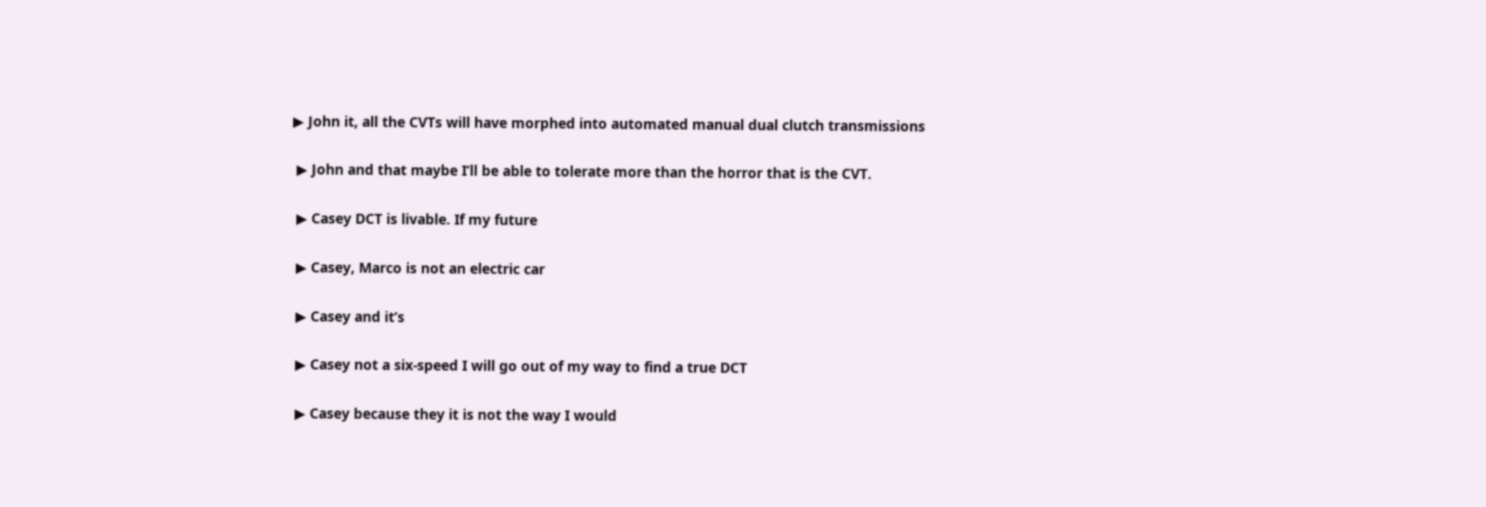▶ John it, all the CVTs will have morphed into automated manual dual clutch transmissions

 ▶ John and that maybe I’ll be able to tolerate more than the horror that is the CVT.

 ▶ Casey DCT is livable. If my future

 ▶ Casey, Marco is not an electric car

 ▶ Casey and it’s

 ▶ Casey not a six-speed I will go out of my way to find a true DCT

 ▶ Casey because they it is not the way I would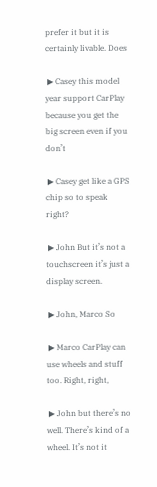prefer it but it is certainly livable. Does

 ▶ Casey this model year support CarPlay because you get the big screen even if you don’t

 ▶ Casey get like a GPS chip so to speak right?

 ▶ John But it’s not a touchscreen it’s just a display screen.

 ▶ John, Marco So

 ▶ Marco CarPlay can use wheels and stuff too. Right, right,

 ▶ John but there’s no well. There’s kind of a wheel. It’s not it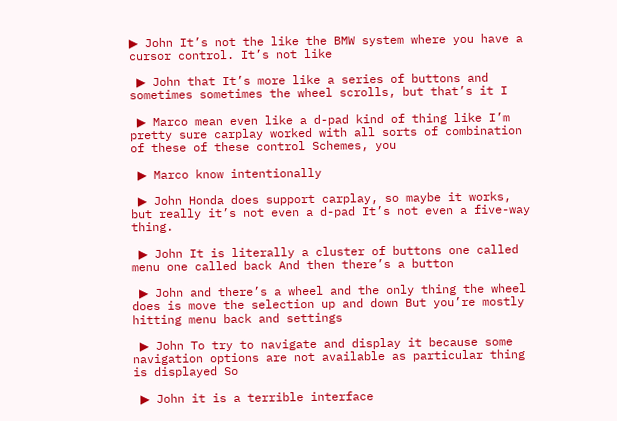▶ John It’s not the like the BMW system where you have a cursor control. It’s not like

 ▶ John that It’s more like a series of buttons and sometimes sometimes the wheel scrolls, but that’s it I

 ▶ Marco mean even like a d-pad kind of thing like I’m pretty sure carplay worked with all sorts of combination of these of these control Schemes, you

 ▶ Marco know intentionally

 ▶ John Honda does support carplay, so maybe it works, but really it’s not even a d-pad It’s not even a five-way thing.

 ▶ John It is literally a cluster of buttons one called menu one called back And then there’s a button

 ▶ John and there’s a wheel and the only thing the wheel does is move the selection up and down But you’re mostly hitting menu back and settings

 ▶ John To try to navigate and display it because some navigation options are not available as particular thing is displayed So

 ▶ John it is a terrible interface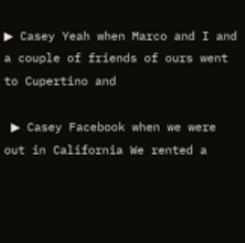▶ Casey Yeah when Marco and I and a couple of friends of ours went to Cupertino and

 ▶ Casey Facebook when we were out in California We rented a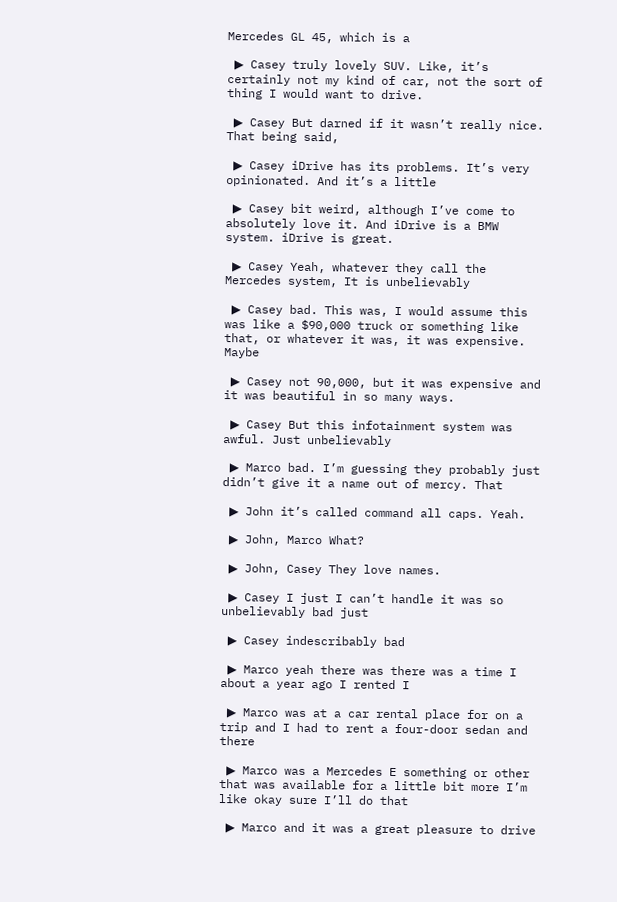Mercedes GL 45, which is a

 ▶ Casey truly lovely SUV. Like, it’s certainly not my kind of car, not the sort of thing I would want to drive.

 ▶ Casey But darned if it wasn’t really nice. That being said,

 ▶ Casey iDrive has its problems. It’s very opinionated. And it’s a little

 ▶ Casey bit weird, although I’ve come to absolutely love it. And iDrive is a BMW system. iDrive is great.

 ▶ Casey Yeah, whatever they call the Mercedes system, It is unbelievably

 ▶ Casey bad. This was, I would assume this was like a $90,000 truck or something like that, or whatever it was, it was expensive. Maybe

 ▶ Casey not 90,000, but it was expensive and it was beautiful in so many ways.

 ▶ Casey But this infotainment system was awful. Just unbelievably

 ▶ Marco bad. I’m guessing they probably just didn’t give it a name out of mercy. That

 ▶ John it’s called command all caps. Yeah.

 ▶ John, Marco What?

 ▶ John, Casey They love names.

 ▶ Casey I just I can’t handle it was so unbelievably bad just

 ▶ Casey indescribably bad

 ▶ Marco yeah there was there was a time I about a year ago I rented I

 ▶ Marco was at a car rental place for on a trip and I had to rent a four-door sedan and there

 ▶ Marco was a Mercedes E something or other that was available for a little bit more I’m like okay sure I’ll do that

 ▶ Marco and it was a great pleasure to drive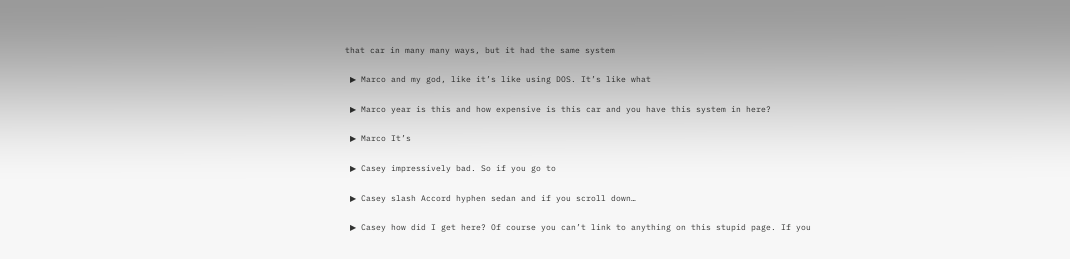that car in many many ways, but it had the same system

 ▶ Marco and my god, like it’s like using DOS. It’s like what

 ▶ Marco year is this and how expensive is this car and you have this system in here?

 ▶ Marco It’s

 ▶ Casey impressively bad. So if you go to

 ▶ Casey slash Accord hyphen sedan and if you scroll down…

 ▶ Casey how did I get here? Of course you can’t link to anything on this stupid page. If you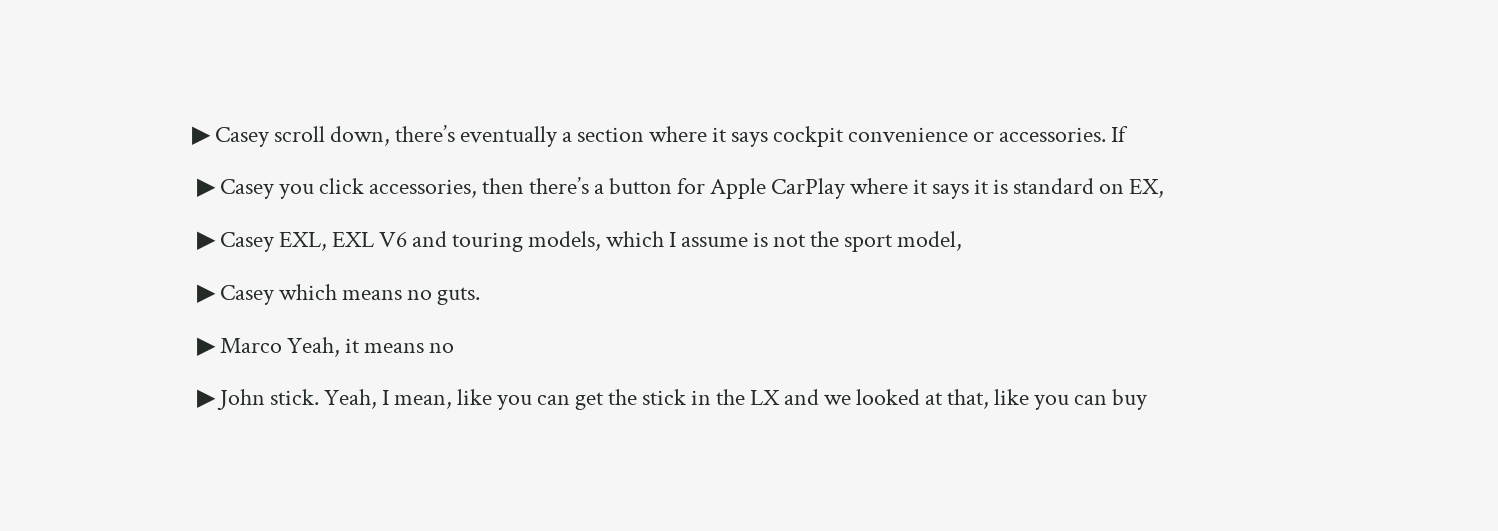▶ Casey scroll down, there’s eventually a section where it says cockpit convenience or accessories. If

 ▶ Casey you click accessories, then there’s a button for Apple CarPlay where it says it is standard on EX,

 ▶ Casey EXL, EXL V6 and touring models, which I assume is not the sport model,

 ▶ Casey which means no guts.

 ▶ Marco Yeah, it means no

 ▶ John stick. Yeah, I mean, like you can get the stick in the LX and we looked at that, like you can buy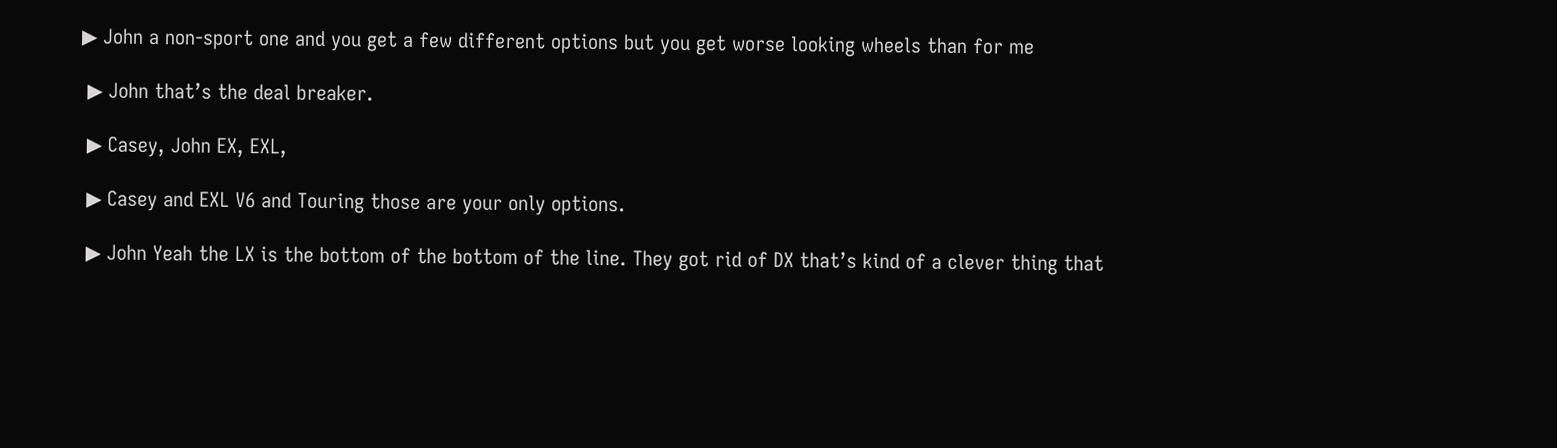▶ John a non-sport one and you get a few different options but you get worse looking wheels than for me

 ▶ John that’s the deal breaker.

 ▶ Casey, John EX, EXL,

 ▶ Casey and EXL V6 and Touring those are your only options.

 ▶ John Yeah the LX is the bottom of the bottom of the line. They got rid of DX that’s kind of a clever thing that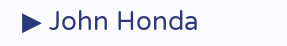▶ John Honda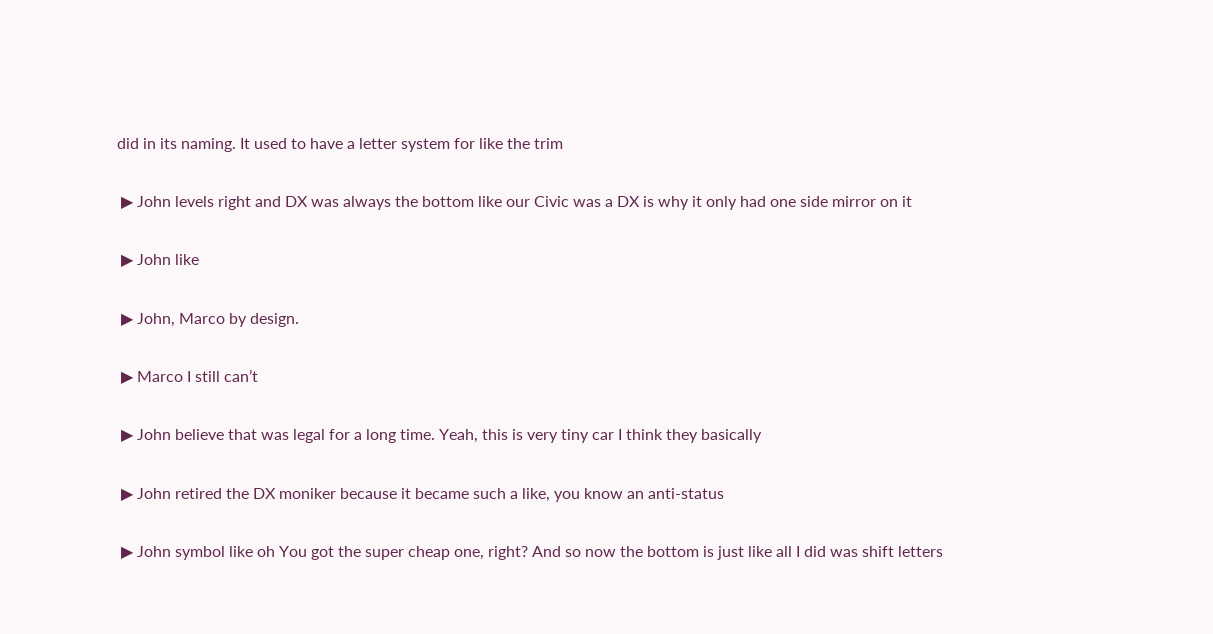did in its naming. It used to have a letter system for like the trim

 ▶ John levels right and DX was always the bottom like our Civic was a DX is why it only had one side mirror on it

 ▶ John like

 ▶ John, Marco by design.

 ▶ Marco I still can’t

 ▶ John believe that was legal for a long time. Yeah, this is very tiny car I think they basically

 ▶ John retired the DX moniker because it became such a like, you know an anti-status

 ▶ John symbol like oh You got the super cheap one, right? And so now the bottom is just like all I did was shift letters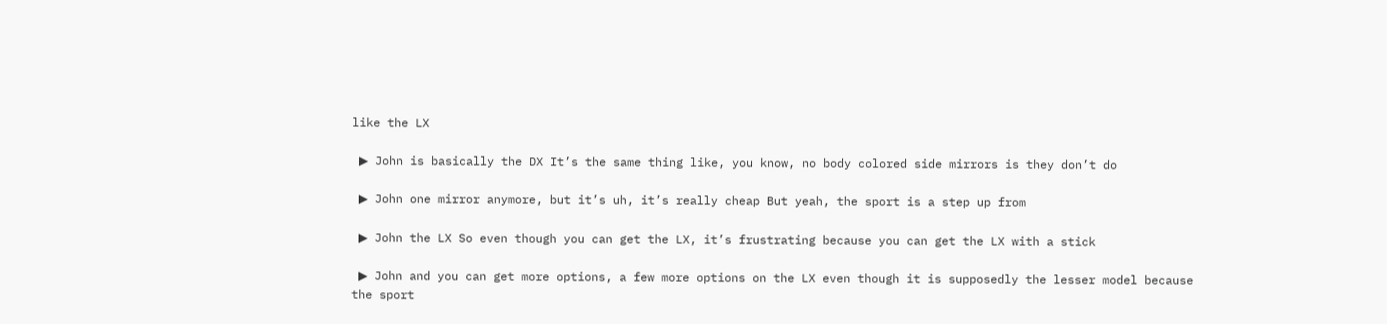like the LX

 ▶ John is basically the DX It’s the same thing like, you know, no body colored side mirrors is they don’t do

 ▶ John one mirror anymore, but it’s uh, it’s really cheap But yeah, the sport is a step up from

 ▶ John the LX So even though you can get the LX, it’s frustrating because you can get the LX with a stick

 ▶ John and you can get more options, a few more options on the LX even though it is supposedly the lesser model because the sport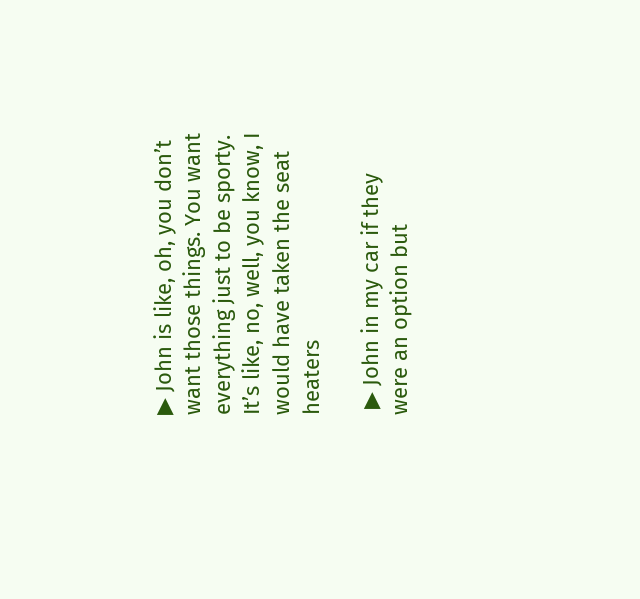▶ John is like, oh, you don’t want those things. You want everything just to be sporty. It’s like, no, well, you know, I would have taken the seat heaters

 ▶ John in my car if they were an option but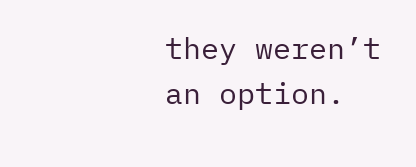they weren’t an option.